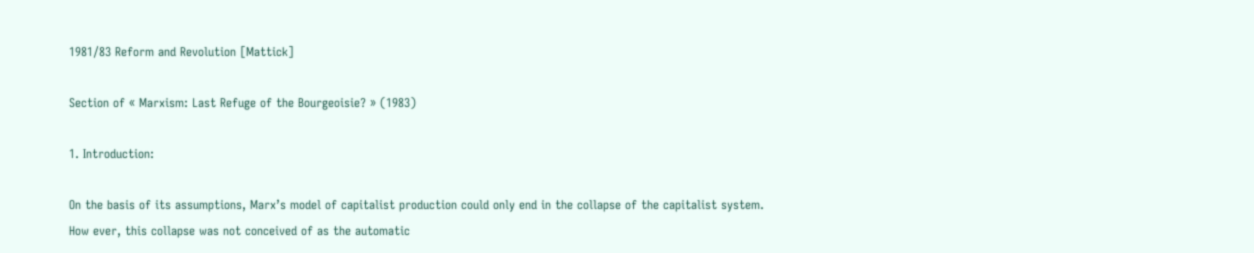1981/83 Reform and Revolution [Mattick]

Section of « Marxism: Last Refuge of the Bourgeoisie? » (1983)

1. Introduction:

On the basis of its assumptions, Marx’s model of capitalist production could only end in the collapse of the capitalist system. How ever, this collapse was not conceived of as the automatic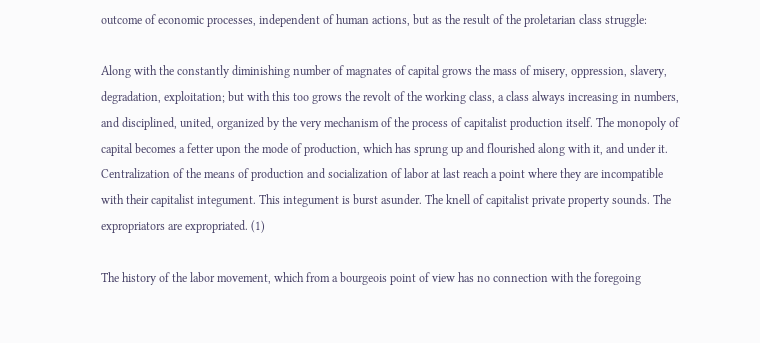outcome of economic processes, independent of human actions, but as the result of the proletarian class struggle:

Along with the constantly diminishing number of magnates of capital grows the mass of misery, oppression, slavery, degradation, exploitation; but with this too grows the revolt of the working class, a class always increasing in numbers, and disciplined, united, organized by the very mechanism of the process of capitalist production itself. The monopoly of capital becomes a fetter upon the mode of production, which has sprung up and flourished along with it, and under it. Centralization of the means of production and socialization of labor at last reach a point where they are incompatible with their capitalist integument. This integument is burst asunder. The knell of capitalist private property sounds. The expropriators are expropriated. (1)

The history of the labor movement, which from a bourgeois point of view has no connection with the foregoing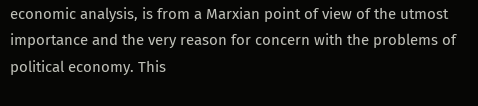economic analysis, is from a Marxian point of view of the utmost importance and the very reason for concern with the problems of political economy. This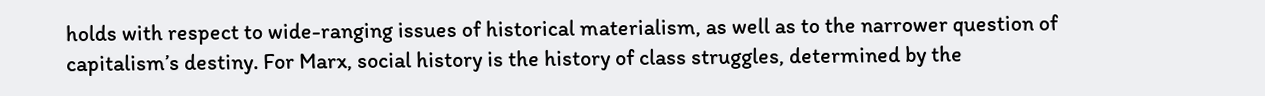holds with respect to wide-ranging issues of historical materialism, as well as to the narrower question of capitalism’s destiny. For Marx, social history is the history of class struggles, determined by the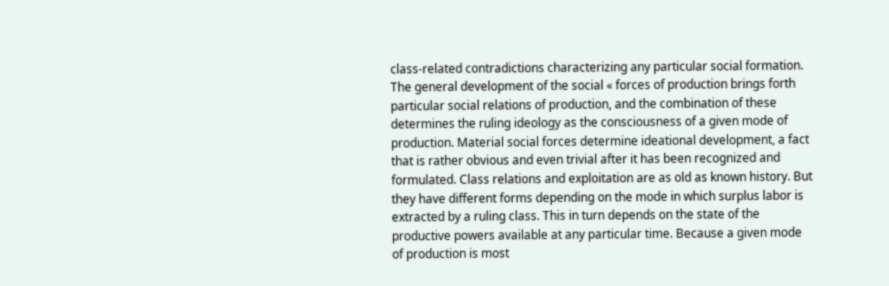class-related contradictions characterizing any particular social formation. The general development of the social « forces of production brings forth particular social relations of production, and the combination of these determines the ruling ideology as the consciousness of a given mode of production. Material social forces determine ideational development, a fact that is rather obvious and even trivial after it has been recognized and formulated. Class relations and exploitation are as old as known history. But they have different forms depending on the mode in which surplus labor is extracted by a ruling class. This in turn depends on the state of the productive powers available at any particular time. Because a given mode of production is most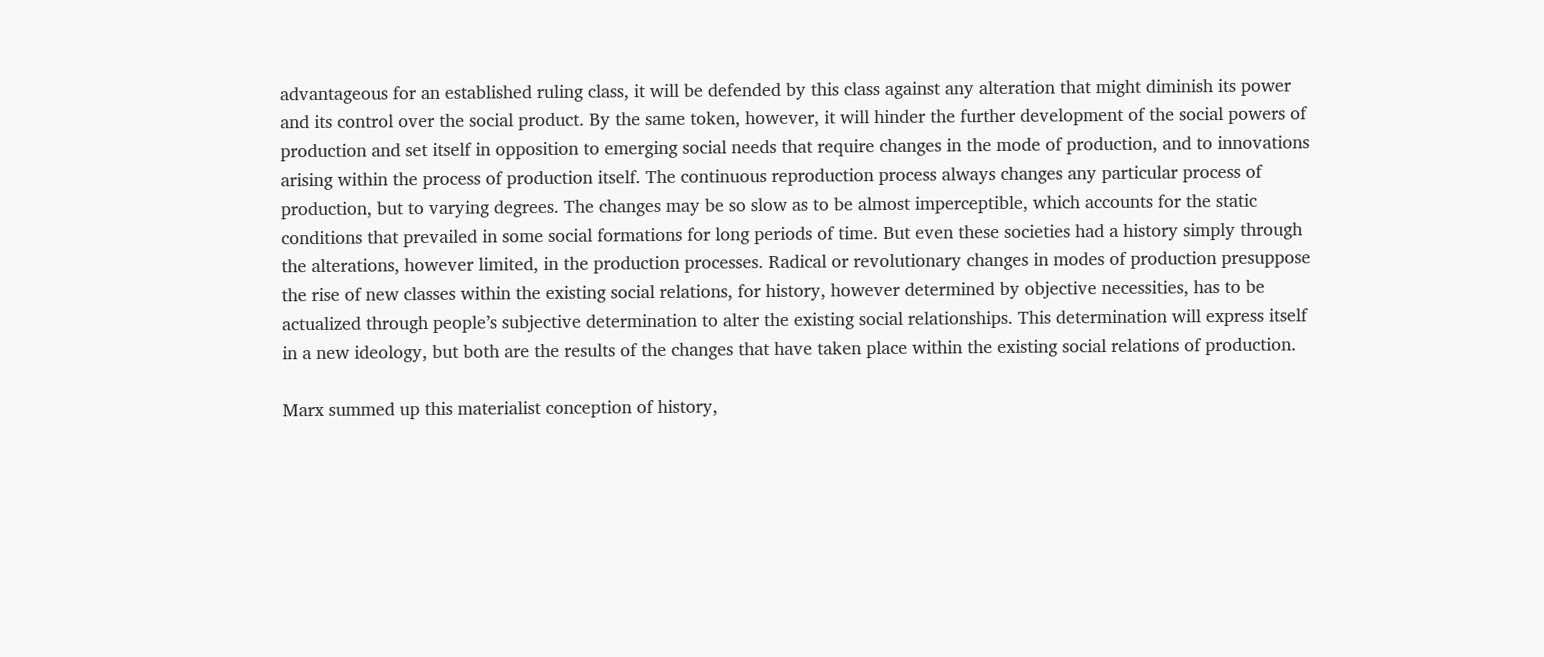advantageous for an established ruling class, it will be defended by this class against any alteration that might diminish its power and its control over the social product. By the same token, however, it will hinder the further development of the social powers of production and set itself in opposition to emerging social needs that require changes in the mode of production, and to innovations arising within the process of production itself. The continuous reproduction process always changes any particular process of production, but to varying degrees. The changes may be so slow as to be almost imperceptible, which accounts for the static conditions that prevailed in some social formations for long periods of time. But even these societies had a history simply through the alterations, however limited, in the production processes. Radical or revolutionary changes in modes of production presuppose the rise of new classes within the existing social relations, for history, however determined by objective necessities, has to be actualized through people’s subjective determination to alter the existing social relationships. This determination will express itself in a new ideology, but both are the results of the changes that have taken place within the existing social relations of production.

Marx summed up this materialist conception of history,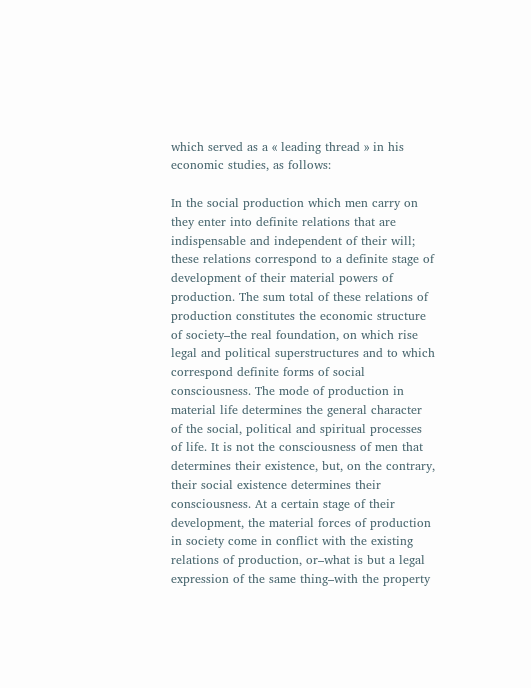which served as a « leading thread » in his economic studies, as follows:

In the social production which men carry on they enter into definite relations that are indispensable and independent of their will; these relations correspond to a definite stage of development of their material powers of production. The sum total of these relations of production constitutes the economic structure of society–the real foundation, on which rise legal and political superstructures and to which correspond definite forms of social consciousness. The mode of production in material life determines the general character of the social, political and spiritual processes of life. It is not the consciousness of men that determines their existence, but, on the contrary, their social existence determines their consciousness. At a certain stage of their development, the material forces of production in society come in conflict with the existing relations of production, or–what is but a legal expression of the same thing–with the property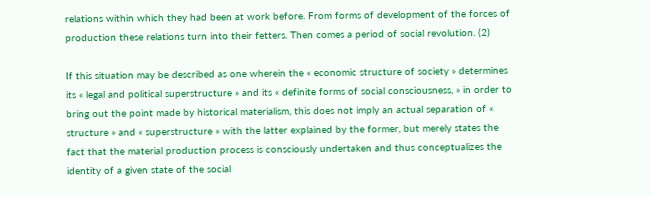relations within which they had been at work before. From forms of development of the forces of production these relations turn into their fetters. Then comes a period of social revolution. (2)

If this situation may be described as one wherein the « economic structure of society » determines its « legal and political superstructure » and its « definite forms of social consciousness, » in order to bring out the point made by historical materialism, this does not imply an actual separation of « structure » and « superstructure » with the latter explained by the former, but merely states the fact that the material production process is consciously undertaken and thus conceptualizes the identity of a given state of the social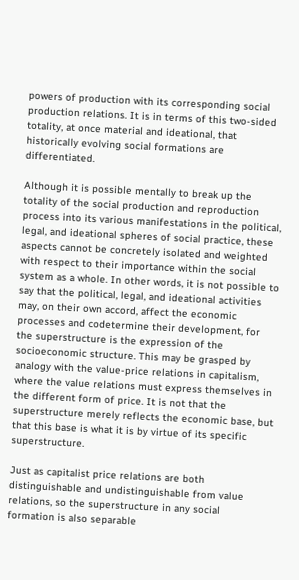powers of production with its corresponding social production relations. It is in terms of this two-sided totality, at once material and ideational, that historically evolving social formations are differentiated.

Although it is possible mentally to break up the totality of the social production and reproduction process into its various manifestations in the political, legal, and ideational spheres of social practice, these aspects cannot be concretely isolated and weighted with respect to their importance within the social system as a whole. In other words, it is not possible to say that the political, legal, and ideational activities may, on their own accord, affect the economic processes and codetermine their development, for the superstructure is the expression of the socioeconomic structure. This may be grasped by analogy with the value-price relations in capitalism, where the value relations must express themselves in the different form of price. It is not that the superstructure merely reflects the economic base, but that this base is what it is by virtue of its specific superstructure.

Just as capitalist price relations are both distinguishable and undistinguishable from value relations, so the superstructure in any social formation is also separable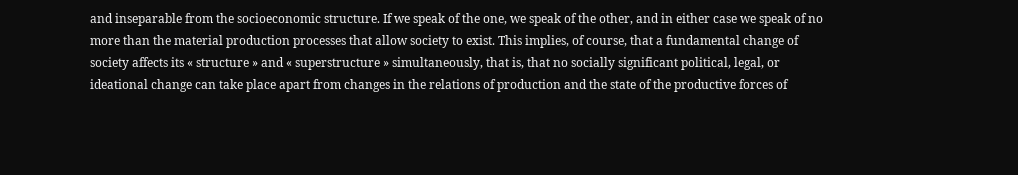and inseparable from the socioeconomic structure. If we speak of the one, we speak of the other, and in either case we speak of no more than the material production processes that allow society to exist. This implies, of course, that a fundamental change of society affects its « structure » and « superstructure » simultaneously, that is, that no socially significant political, legal, or ideational change can take place apart from changes in the relations of production and the state of the productive forces of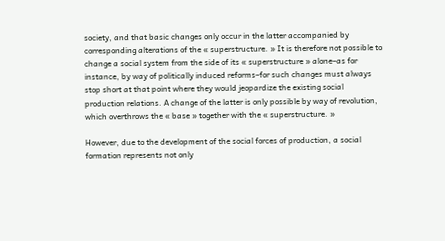society, and that basic changes only occur in the latter accompanied by corresponding alterations of the « superstructure. » It is therefore not possible to change a social system from the side of its « superstructure » alone–as for instance, by way of politically induced reforms–for such changes must always stop short at that point where they would jeopardize the existing social production relations. A change of the latter is only possible by way of revolution, which overthrows the « base » together with the « superstructure. »

However, due to the development of the social forces of production, a social formation represents not only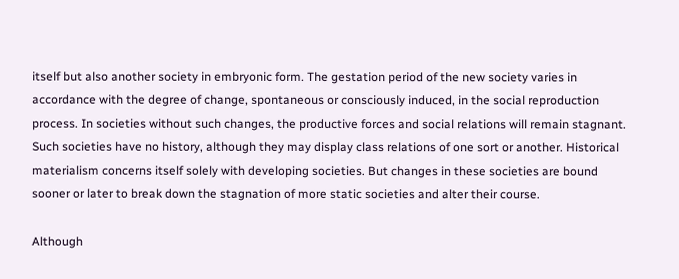itself but also another society in embryonic form. The gestation period of the new society varies in accordance with the degree of change, spontaneous or consciously induced, in the social reproduction process. In societies without such changes, the productive forces and social relations will remain stagnant. Such societies have no history, although they may display class relations of one sort or another. Historical materialism concerns itself solely with developing societies. But changes in these societies are bound sooner or later to break down the stagnation of more static societies and alter their course.

Although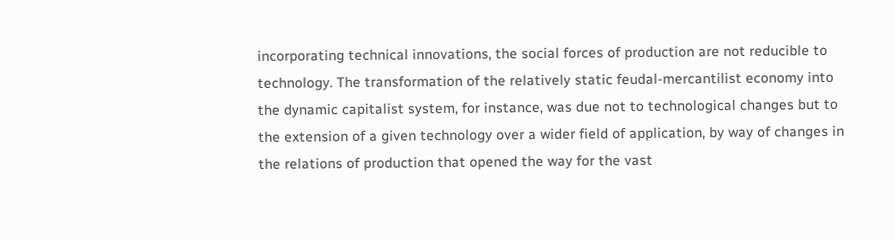incorporating technical innovations, the social forces of production are not reducible to technology. The transformation of the relatively static feudal-mercantilist economy into the dynamic capitalist system, for instance, was due not to technological changes but to the extension of a given technology over a wider field of application, by way of changes in the relations of production that opened the way for the vast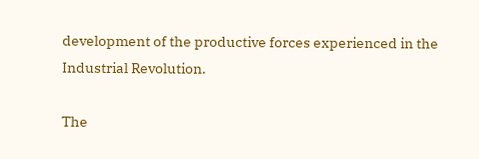development of the productive forces experienced in the Industrial Revolution.

The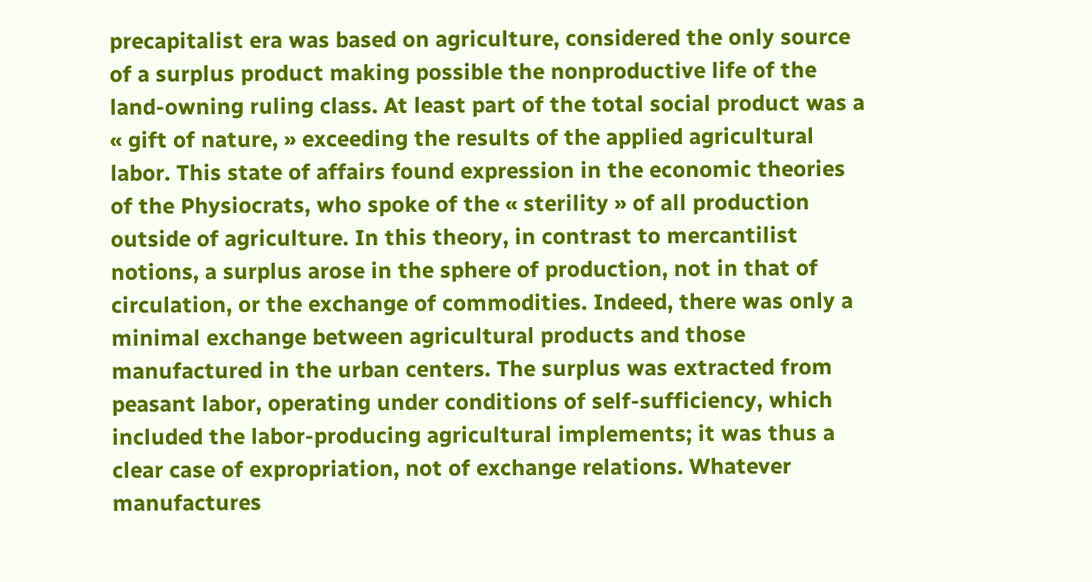precapitalist era was based on agriculture, considered the only source of a surplus product making possible the nonproductive life of the land-owning ruling class. At least part of the total social product was a « gift of nature, » exceeding the results of the applied agricultural labor. This state of affairs found expression in the economic theories of the Physiocrats, who spoke of the « sterility » of all production outside of agriculture. In this theory, in contrast to mercantilist notions, a surplus arose in the sphere of production, not in that of circulation, or the exchange of commodities. Indeed, there was only a minimal exchange between agricultural products and those manufactured in the urban centers. The surplus was extracted from peasant labor, operating under conditions of self-sufficiency, which included the labor-producing agricultural implements; it was thus a clear case of expropriation, not of exchange relations. Whatever manufactures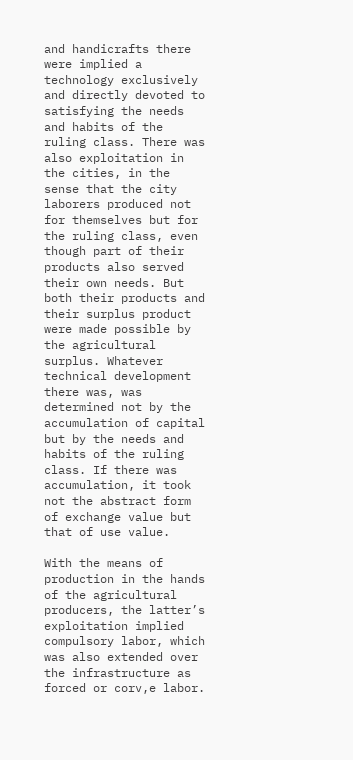and handicrafts there were implied a technology exclusively and directly devoted to satisfying the needs and habits of the ruling class. There was also exploitation in the cities, in the sense that the city laborers produced not for themselves but for the ruling class, even though part of their products also served their own needs. But both their products and their surplus product were made possible by the agricultural surplus. Whatever technical development there was, was determined not by the accumulation of capital but by the needs and habits of the ruling class. If there was accumulation, it took not the abstract form of exchange value but that of use value.

With the means of production in the hands of the agricultural producers, the latter’s exploitation implied compulsory labor, which was also extended over the infrastructure as forced or corv‚e labor.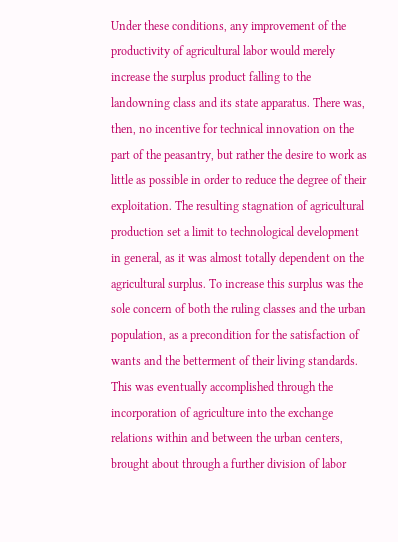Under these conditions, any improvement of the productivity of agricultural labor would merely increase the surplus product falling to the landowning class and its state apparatus. There was, then, no incentive for technical innovation on the part of the peasantry, but rather the desire to work as little as possible in order to reduce the degree of their exploitation. The resulting stagnation of agricultural production set a limit to technological development in general, as it was almost totally dependent on the agricultural surplus. To increase this surplus was the sole concern of both the ruling classes and the urban population, as a precondition for the satisfaction of wants and the betterment of their living standards. This was eventually accomplished through the incorporation of agriculture into the exchange relations within and between the urban centers, brought about through a further division of labor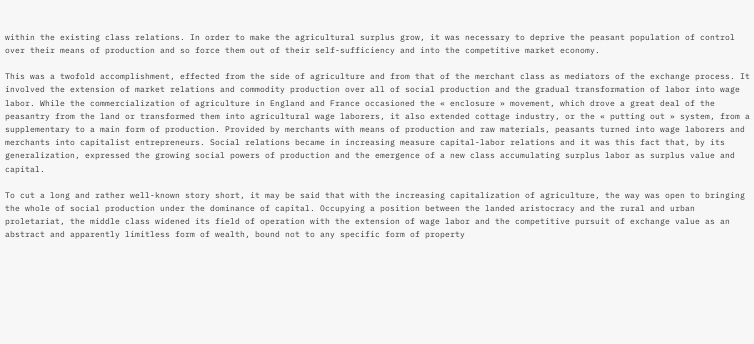within the existing class relations. In order to make the agricultural surplus grow, it was necessary to deprive the peasant population of control over their means of production and so force them out of their self-sufficiency and into the competitive market economy.

This was a twofold accomplishment, effected from the side of agriculture and from that of the merchant class as mediators of the exchange process. It involved the extension of market relations and commodity production over all of social production and the gradual transformation of labor into wage labor. While the commercialization of agriculture in England and France occasioned the « enclosure » movement, which drove a great deal of the peasantry from the land or transformed them into agricultural wage laborers, it also extended cottage industry, or the « putting out » system, from a supplementary to a main form of production. Provided by merchants with means of production and raw materials, peasants turned into wage laborers and merchants into capitalist entrepreneurs. Social relations became in increasing measure capital-labor relations and it was this fact that, by its generalization, expressed the growing social powers of production and the emergence of a new class accumulating surplus labor as surplus value and capital.

To cut a long and rather well-known story short, it may be said that with the increasing capitalization of agriculture, the way was open to bringing the whole of social production under the dominance of capital. Occupying a position between the landed aristocracy and the rural and urban proletariat, the middle class widened its field of operation with the extension of wage labor and the competitive pursuit of exchange value as an abstract and apparently limitless form of wealth, bound not to any specific form of property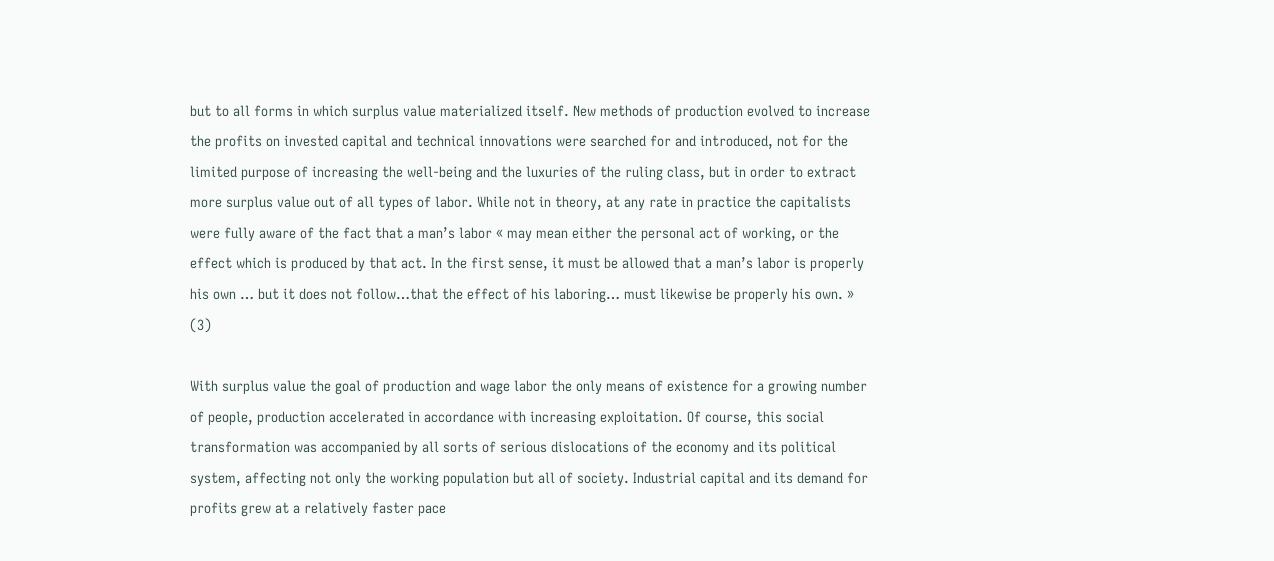but to all forms in which surplus value materialized itself. New methods of production evolved to increase the profits on invested capital and technical innovations were searched for and introduced, not for the limited purpose of increasing the well-being and the luxuries of the ruling class, but in order to extract more surplus value out of all types of labor. While not in theory, at any rate in practice the capitalists were fully aware of the fact that a man’s labor « may mean either the personal act of working, or the effect which is produced by that act. In the first sense, it must be allowed that a man’s labor is properly his own … but it does not follow…that the effect of his laboring… must likewise be properly his own. » (3)

With surplus value the goal of production and wage labor the only means of existence for a growing number of people, production accelerated in accordance with increasing exploitation. Of course, this social transformation was accompanied by all sorts of serious dislocations of the economy and its political system, affecting not only the working population but all of society. Industrial capital and its demand for profits grew at a relatively faster pace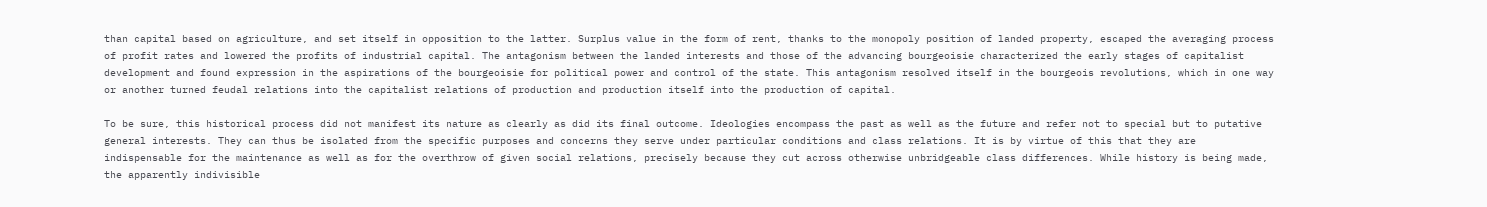than capital based on agriculture, and set itself in opposition to the latter. Surplus value in the form of rent, thanks to the monopoly position of landed property, escaped the averaging process of profit rates and lowered the profits of industrial capital. The antagonism between the landed interests and those of the advancing bourgeoisie characterized the early stages of capitalist development and found expression in the aspirations of the bourgeoisie for political power and control of the state. This antagonism resolved itself in the bourgeois revolutions, which in one way or another turned feudal relations into the capitalist relations of production and production itself into the production of capital.

To be sure, this historical process did not manifest its nature as clearly as did its final outcome. Ideologies encompass the past as well as the future and refer not to special but to putative general interests. They can thus be isolated from the specific purposes and concerns they serve under particular conditions and class relations. It is by virtue of this that they are indispensable for the maintenance as well as for the overthrow of given social relations, precisely because they cut across otherwise unbridgeable class differences. While history is being made, the apparently indivisible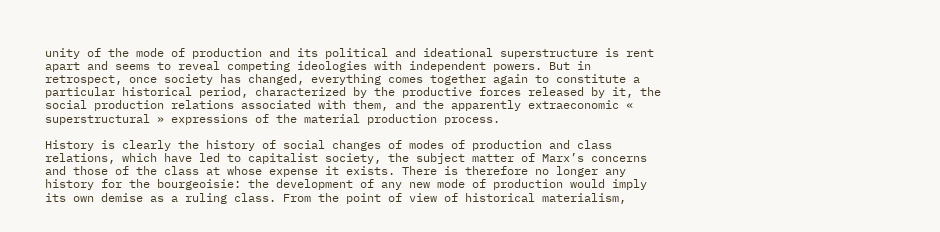unity of the mode of production and its political and ideational superstructure is rent apart and seems to reveal competing ideologies with independent powers. But in retrospect, once society has changed, everything comes together again to constitute a particular historical period, characterized by the productive forces released by it, the social production relations associated with them, and the apparently extraeconomic « superstructural » expressions of the material production process.

History is clearly the history of social changes of modes of production and class relations, which have led to capitalist society, the subject matter of Marx’s concerns and those of the class at whose expense it exists. There is therefore no longer any history for the bourgeoisie: the development of any new mode of production would imply its own demise as a ruling class. From the point of view of historical materialism,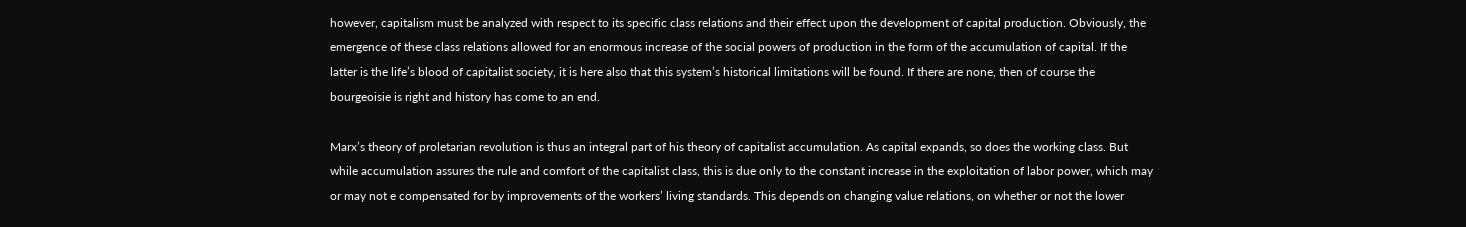however, capitalism must be analyzed with respect to its specific class relations and their effect upon the development of capital production. Obviously, the emergence of these class relations allowed for an enormous increase of the social powers of production in the form of the accumulation of capital. If the latter is the life’s blood of capitalist society, it is here also that this system’s historical limitations will be found. If there are none, then of course the bourgeoisie is right and history has come to an end.

Marx’s theory of proletarian revolution is thus an integral part of his theory of capitalist accumulation. As capital expands, so does the working class. But while accumulation assures the rule and comfort of the capitalist class, this is due only to the constant increase in the exploitation of labor power, which may or may not e compensated for by improvements of the workers’ living standards. This depends on changing value relations, on whether or not the lower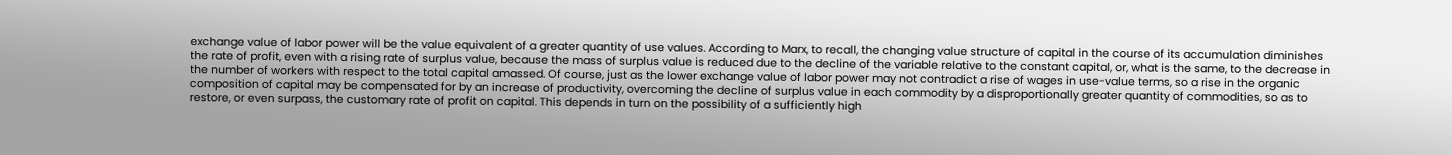exchange value of labor power will be the value equivalent of a greater quantity of use values. According to Marx, to recall, the changing value structure of capital in the course of its accumulation diminishes the rate of profit, even with a rising rate of surplus value, because the mass of surplus value is reduced due to the decline of the variable relative to the constant capital, or, what is the same, to the decrease in the number of workers with respect to the total capital amassed. Of course, just as the lower exchange value of labor power may not contradict a rise of wages in use-value terms, so a rise in the organic composition of capital may be compensated for by an increase of productivity, overcoming the decline of surplus value in each commodity by a disproportionally greater quantity of commodities, so as to restore, or even surpass, the customary rate of profit on capital. This depends in turn on the possibility of a sufficiently high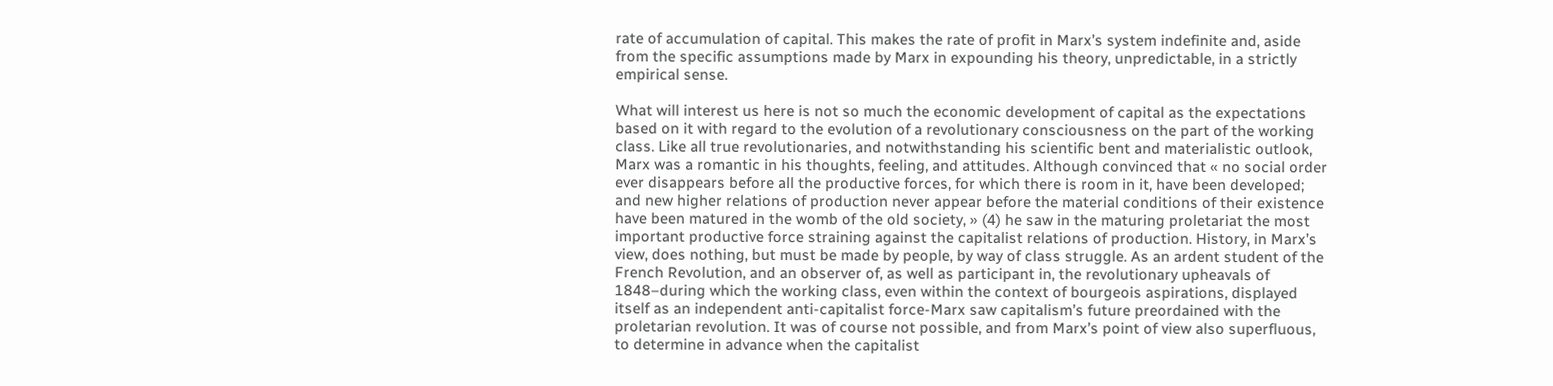rate of accumulation of capital. This makes the rate of profit in Marx’s system indefinite and, aside from the specific assumptions made by Marx in expounding his theory, unpredictable, in a strictly empirical sense.

What will interest us here is not so much the economic development of capital as the expectations based on it with regard to the evolution of a revolutionary consciousness on the part of the working class. Like all true revolutionaries, and notwithstanding his scientific bent and materialistic outlook, Marx was a romantic in his thoughts, feeling, and attitudes. Although convinced that « no social order ever disappears before all the productive forces, for which there is room in it, have been developed; and new higher relations of production never appear before the material conditions of their existence have been matured in the womb of the old society, » (4) he saw in the maturing proletariat the most important productive force straining against the capitalist relations of production. History, in Marx’s view, does nothing, but must be made by people, by way of class struggle. As an ardent student of the French Revolution, and an observer of, as well as participant in, the revolutionary upheavals of 1848–during which the working class, even within the context of bourgeois aspirations, displayed itself as an independent anti-capitalist force-Marx saw capitalism’s future preordained with the proletarian revolution. It was of course not possible, and from Marx’s point of view also superfluous, to determine in advance when the capitalist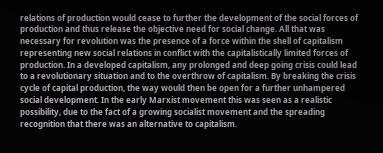relations of production would cease to further the development of the social forces of production and thus release the objective need for social change. All that was necessary for revolution was the presence of a force within the shell of capitalism representing new social relations in conflict with the capitalistically limited forces of production. In a developed capitalism, any prolonged and deep going crisis could lead to a revolutionary situation and to the overthrow of capitalism. By breaking the crisis cycle of capital production, the way would then be open for a further unhampered social development. In the early Marxist movement this was seen as a realistic possibility, due to the fact of a growing socialist movement and the spreading recognition that there was an alternative to capitalism.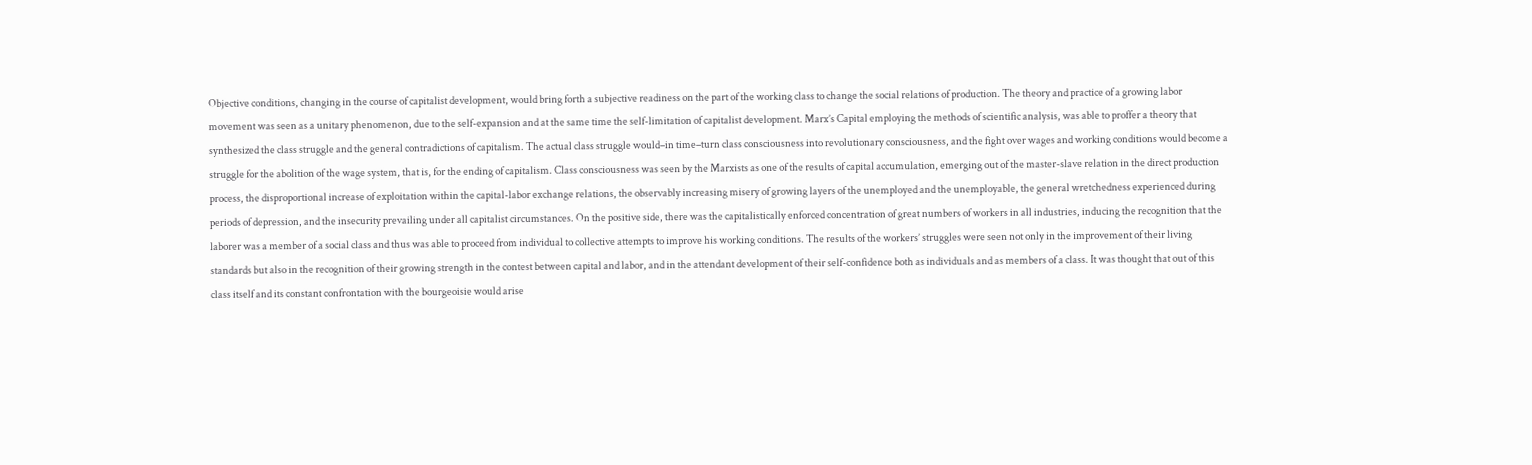Objective conditions, changing in the course of capitalist development, would bring forth a subjective readiness on the part of the working class to change the social relations of production. The theory and practice of a growing labor movement was seen as a unitary phenomenon, due to the self-expansion and at the same time the self-limitation of capitalist development. Marx’s Capital employing the methods of scientific analysis, was able to proffer a theory that synthesized the class struggle and the general contradictions of capitalism. The actual class struggle would–in time–turn class consciousness into revolutionary consciousness, and the fight over wages and working conditions would become a struggle for the abolition of the wage system, that is, for the ending of capitalism. Class consciousness was seen by the Marxists as one of the results of capital accumulation, emerging out of the master-slave relation in the direct production process, the disproportional increase of exploitation within the capital-labor exchange relations, the observably increasing misery of growing layers of the unemployed and the unemployable, the general wretchedness experienced during periods of depression, and the insecurity prevailing under all capitalist circumstances. On the positive side, there was the capitalistically enforced concentration of great numbers of workers in all industries, inducing the recognition that the laborer was a member of a social class and thus was able to proceed from individual to collective attempts to improve his working conditions. The results of the workers’ struggles were seen not only in the improvement of their living standards but also in the recognition of their growing strength in the contest between capital and labor, and in the attendant development of their self-confidence both as individuals and as members of a class. It was thought that out of this class itself and its constant confrontation with the bourgeoisie would arise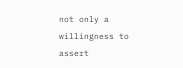not only a willingness to assert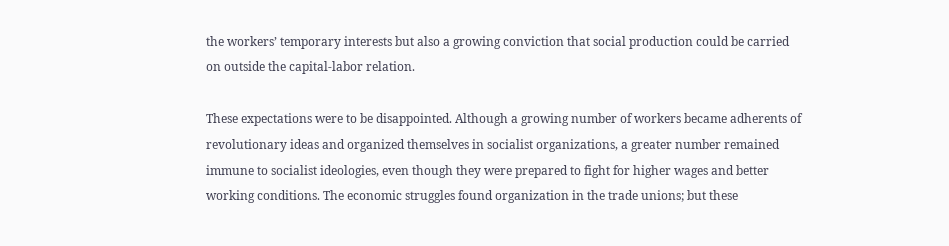the workers’ temporary interests but also a growing conviction that social production could be carried on outside the capital-labor relation.

These expectations were to be disappointed. Although a growing number of workers became adherents of revolutionary ideas and organized themselves in socialist organizations, a greater number remained immune to socialist ideologies, even though they were prepared to fight for higher wages and better working conditions. The economic struggles found organization in the trade unions; but these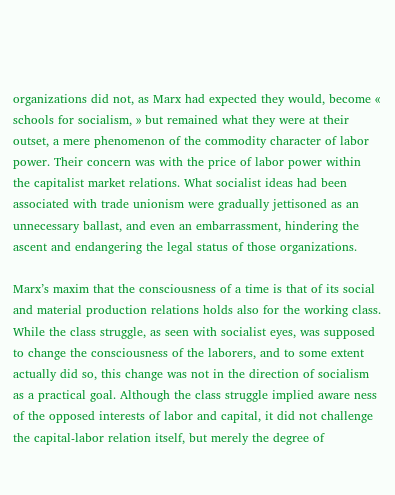organizations did not, as Marx had expected they would, become « schools for socialism, » but remained what they were at their outset, a mere phenomenon of the commodity character of labor power. Their concern was with the price of labor power within the capitalist market relations. What socialist ideas had been associated with trade unionism were gradually jettisoned as an unnecessary ballast, and even an embarrassment, hindering the ascent and endangering the legal status of those organizations.

Marx’s maxim that the consciousness of a time is that of its social and material production relations holds also for the working class. While the class struggle, as seen with socialist eyes, was supposed to change the consciousness of the laborers, and to some extent actually did so, this change was not in the direction of socialism as a practical goal. Although the class struggle implied aware ness of the opposed interests of labor and capital, it did not challenge the capital-labor relation itself, but merely the degree of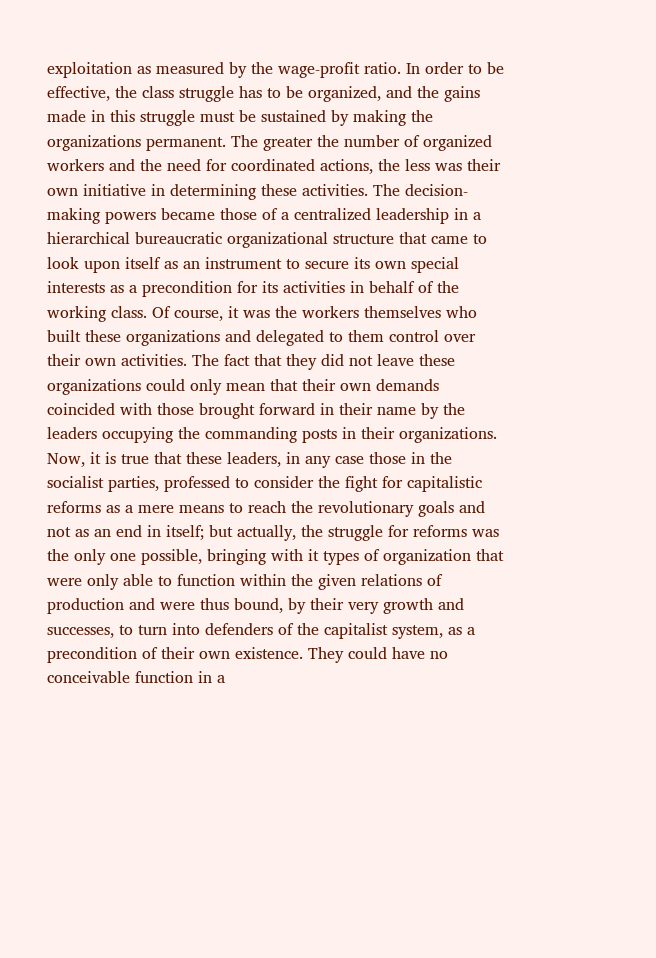exploitation as measured by the wage-profit ratio. In order to be effective, the class struggle has to be organized, and the gains made in this struggle must be sustained by making the organizations permanent. The greater the number of organized workers and the need for coordinated actions, the less was their own initiative in determining these activities. The decision-making powers became those of a centralized leadership in a hierarchical bureaucratic organizational structure that came to look upon itself as an instrument to secure its own special interests as a precondition for its activities in behalf of the working class. Of course, it was the workers themselves who built these organizations and delegated to them control over their own activities. The fact that they did not leave these organizations could only mean that their own demands coincided with those brought forward in their name by the leaders occupying the commanding posts in their organizations. Now, it is true that these leaders, in any case those in the socialist parties, professed to consider the fight for capitalistic reforms as a mere means to reach the revolutionary goals and not as an end in itself; but actually, the struggle for reforms was the only one possible, bringing with it types of organization that were only able to function within the given relations of production and were thus bound, by their very growth and successes, to turn into defenders of the capitalist system, as a precondition of their own existence. They could have no conceivable function in a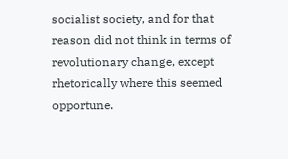socialist society, and for that reason did not think in terms of revolutionary change, except rhetorically where this seemed opportune.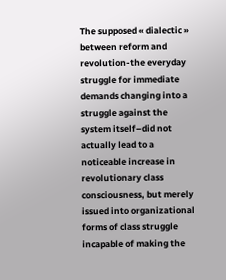The supposed « dialectic » between reform and revolution-the everyday struggle for immediate demands changing into a struggle against the system itself–did not actually lead to a noticeable increase in revolutionary class consciousness, but merely issued into organizational forms of class struggle incapable of making the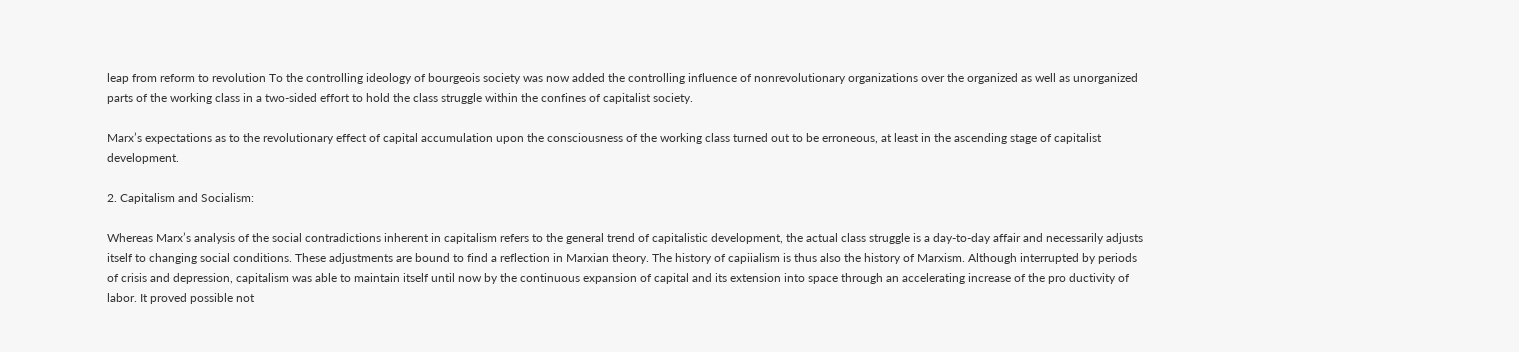leap from reform to revolution To the controlling ideology of bourgeois society was now added the controlling influence of nonrevolutionary organizations over the organized as well as unorganized parts of the working class in a two-sided effort to hold the class struggle within the confines of capitalist society.

Marx’s expectations as to the revolutionary effect of capital accumulation upon the consciousness of the working class turned out to be erroneous, at least in the ascending stage of capitalist development.

2. Capitalism and Socialism:

Whereas Marx’s analysis of the social contradictions inherent in capitalism refers to the general trend of capitalistic development, the actual class struggle is a day-to-day affair and necessarily adjusts itself to changing social conditions. These adjustments are bound to find a reflection in Marxian theory. The history of capiialism is thus also the history of Marxism. Although interrupted by periods of crisis and depression, capitalism was able to maintain itself until now by the continuous expansion of capital and its extension into space through an accelerating increase of the pro ductivity of labor. It proved possible not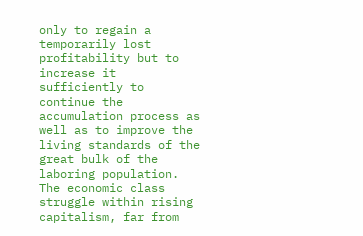only to regain a temporarily lost profitability but to increase it sufficiently to continue the accumulation process as well as to improve the living standards of the great bulk of the laboring population. The economic class struggle within rising capitalism, far from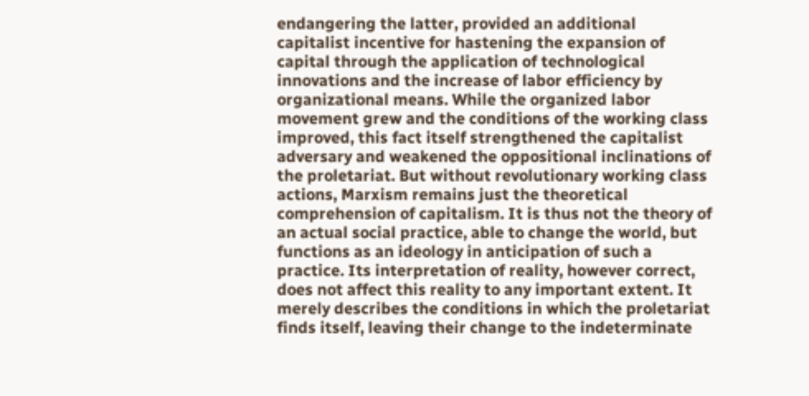endangering the latter, provided an additional capitalist incentive for hastening the expansion of capital through the application of technological innovations and the increase of labor efficiency by organizational means. While the organized labor movement grew and the conditions of the working class improved, this fact itself strengthened the capitalist adversary and weakened the oppositional inclinations of the proletariat. But without revolutionary working class actions, Marxism remains just the theoretical comprehension of capitalism. It is thus not the theory of an actual social practice, able to change the world, but functions as an ideology in anticipation of such a practice. Its interpretation of reality, however correct, does not affect this reality to any important extent. It merely describes the conditions in which the proletariat finds itself, leaving their change to the indeterminate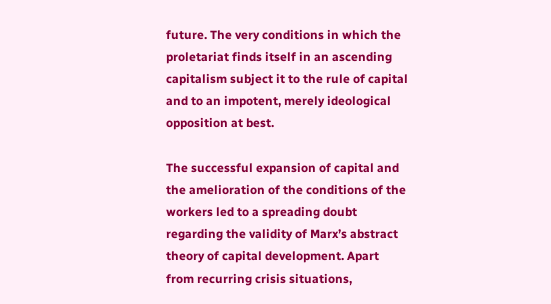future. The very conditions in which the proletariat finds itself in an ascending capitalism subject it to the rule of capital and to an impotent, merely ideological opposition at best.

The successful expansion of capital and the amelioration of the conditions of the workers led to a spreading doubt regarding the validity of Marx’s abstract theory of capital development. Apart from recurring crisis situations,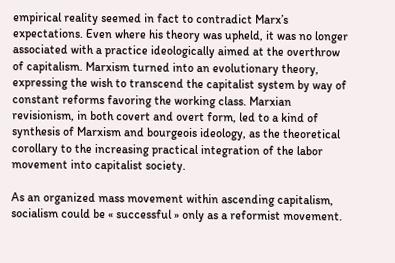empirical reality seemed in fact to contradict Marx’s expectations. Even where his theory was upheld, it was no longer associated with a practice ideologically aimed at the overthrow of capitalism. Marxism turned into an evolutionary theory, expressing the wish to transcend the capitalist system by way of constant reforms favoring the working class. Marxian revisionism, in both covert and overt form, led to a kind of synthesis of Marxism and bourgeois ideology, as the theoretical corollary to the increasing practical integration of the labor movement into capitalist society.

As an organized mass movement within ascending capitalism, socialism could be « successful » only as a reformist movement.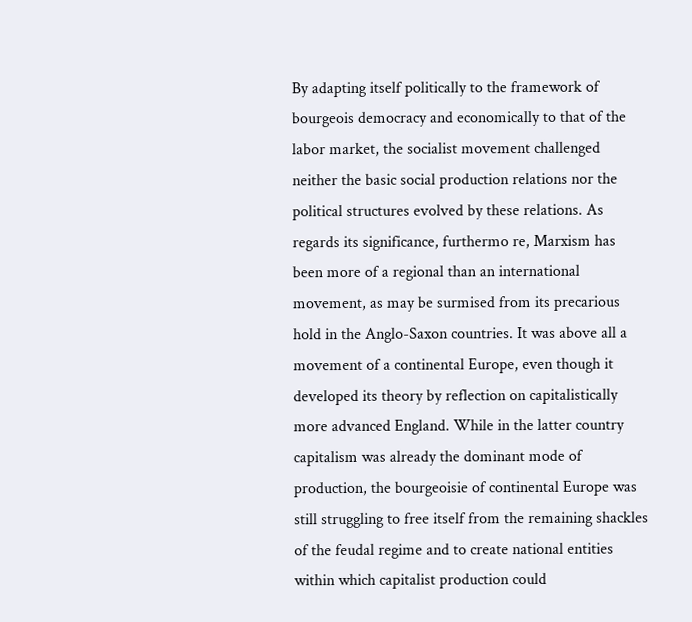By adapting itself politically to the framework of bourgeois democracy and economically to that of the labor market, the socialist movement challenged neither the basic social production relations nor the political structures evolved by these relations. As regards its significance, furthermo re, Marxism has been more of a regional than an international movement, as may be surmised from its precarious hold in the Anglo-Saxon countries. It was above all a movement of a continental Europe, even though it developed its theory by reflection on capitalistically more advanced England. While in the latter country capitalism was already the dominant mode of production, the bourgeoisie of continental Europe was still struggling to free itself from the remaining shackles of the feudal regime and to create national entities within which capitalist production could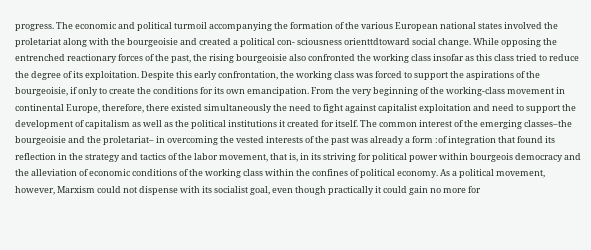progress. The economic and political turmoil accompanying the formation of the various European national states involved the proletariat along with the bourgeoisie and created a political con- sciousness orienttdtoward social change. While opposing the entrenched reactionary forces of the past, the rising bourgeoisie also confronted the working class insofar as this class tried to reduce the degree of its exploitation. Despite this early confrontation, the working class was forced to support the aspirations of the bourgeoisie, if only to create the conditions for its own emancipation. From the very beginning of the working-class movement in continental Europe, therefore, there existed simultaneously the need to fight against capitalist exploitation and need to support the development of capitalism as well as the political institutions it created for itself. The common interest of the emerging classes–the bourgeoisie and the proletariat– in overcoming the vested interests of the past was already a form :of integration that found its reflection in the strategy and tactics of the labor movement, that is, in its striving for political power within bourgeois democracy and the alleviation of economic conditions of the working class within the confines of political economy. As a political movement, however, Marxism could not dispense with its socialist goal, even though practically it could gain no more for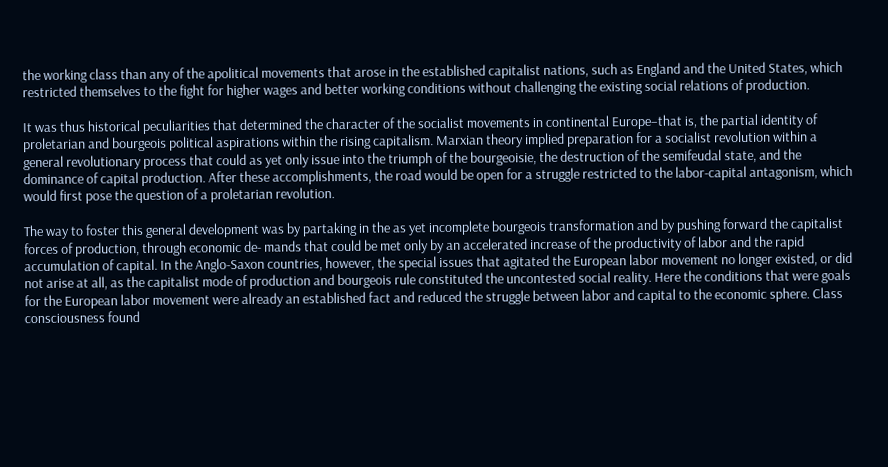the working class than any of the apolitical movements that arose in the established capitalist nations, such as England and the United States, which restricted themselves to the fight for higher wages and better working conditions without challenging the existing social relations of production.

It was thus historical peculiarities that determined the character of the socialist movements in continental Europe–that is, the partial identity of proletarian and bourgeois political aspirations within the rising capitalism. Marxian theory implied preparation for a socialist revolution within a general revolutionary process that could as yet only issue into the triumph of the bourgeoisie, the destruction of the semifeudal state, and the dominance of capital production. After these accomplishments, the road would be open for a struggle restricted to the labor-capital antagonism, which would first pose the question of a proletarian revolution.

The way to foster this general development was by partaking in the as yet incomplete bourgeois transformation and by pushing forward the capitalist forces of production, through economic de- mands that could be met only by an accelerated increase of the productivity of labor and the rapid accumulation of capital. In the Anglo-Saxon countries, however, the special issues that agitated the European labor movement no longer existed, or did not arise at all, as the capitalist mode of production and bourgeois rule constituted the uncontested social reality. Here the conditions that were goals for the European labor movement were already an established fact and reduced the struggle between labor and capital to the economic sphere. Class consciousness found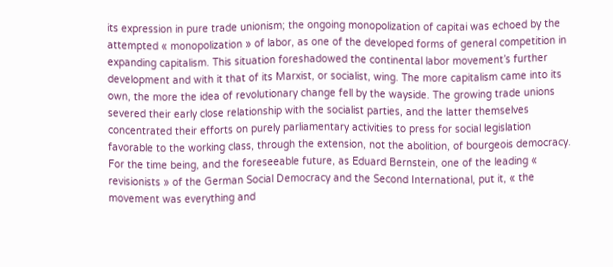its expression in pure trade unionism; the ongoing monopolization of capitai was echoed by the attempted « monopolization » of labor, as one of the developed forms of general competition in expanding capitalism. This situation foreshadowed the continental labor movement’s further development and with it that of its Marxist, or socialist, wing. The more capitalism came into its own, the more the idea of revolutionary change fell by the wayside. The growing trade unions severed their early close relationship with the socialist parties, and the latter themselves concentrated their efforts on purely parliamentary activities to press for social legislation favorable to the working class, through the extension, not the abolition, of bourgeois democracy. For the time being, and the foreseeable future, as Eduard Bernstein, one of the leading « revisionists » of the German Social Democracy and the Second International, put it, « the movement was everything and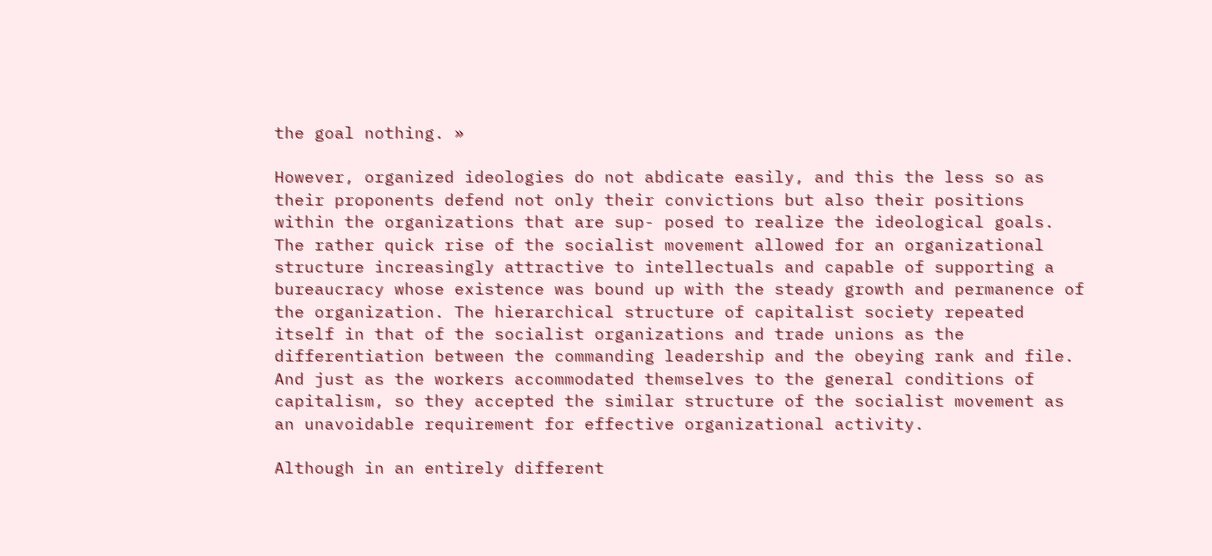the goal nothing. »

However, organized ideologies do not abdicate easily, and this the less so as their proponents defend not only their convictions but also their positions within the organizations that are sup- posed to realize the ideological goals. The rather quick rise of the socialist movement allowed for an organizational structure increasingly attractive to intellectuals and capable of supporting a bureaucracy whose existence was bound up with the steady growth and permanence of the organization. The hierarchical structure of capitalist society repeated itself in that of the socialist organizations and trade unions as the differentiation between the commanding leadership and the obeying rank and file. And just as the workers accommodated themselves to the general conditions of capitalism, so they accepted the similar structure of the socialist movement as an unavoidable requirement for effective organizational activity.

Although in an entirely different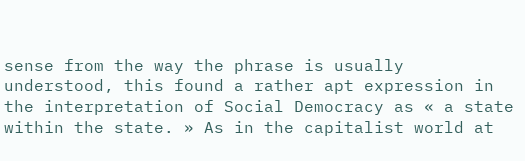sense from the way the phrase is usually understood, this found a rather apt expression in the interpretation of Social Democracy as « a state within the state. » As in the capitalist world at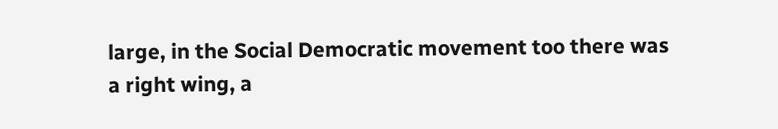large, in the Social Democratic movement too there was a right wing, a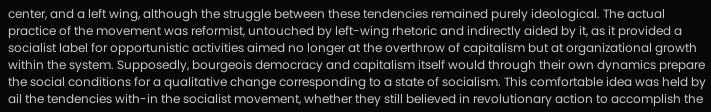center, and a left wing, although the struggle between these tendencies remained purely ideological. The actual practice of the movement was reformist, untouched by left-wing rhetoric and indirectly aided by it, as it provided a socialist label for opportunistic activities aimed no longer at the overthrow of capitalism but at organizational growth within the system. Supposedly, bourgeois democracy and capitalism itself would through their own dynamics prepare the social conditions for a qualitative change corresponding to a state of socialism. This comfortable idea was held by ail the tendencies with-in the socialist movement, whether they still believed in revolutionary action to accomplish the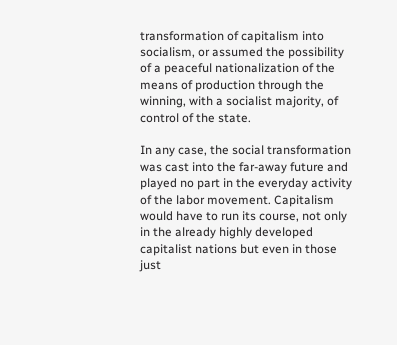transformation of capitalism into socialism, or assumed the possibility of a peaceful nationalization of the means of production through the winning, with a socialist majority, of control of the state.

In any case, the social transformation was cast into the far-away future and played no part in the everyday activity of the labor movement. Capitalism would have to run its course, not only in the already highly developed capitalist nations but even in those just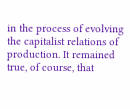in the process of evolving the capitalist relations of production. It remained true, of course, that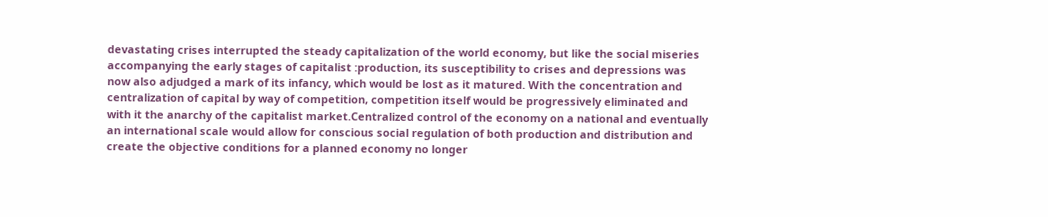devastating crises interrupted the steady capitalization of the world economy, but like the social miseries accompanying the early stages of capitalist :production, its susceptibility to crises and depressions was now also adjudged a mark of its infancy, which would be lost as it matured. With the concentration and centralization of capital by way of competition, competition itself would be progressively eliminated and with it the anarchy of the capitalist market.Centralized control of the economy on a national and eventually an international scale would allow for conscious social regulation of both production and distribution and create the objective conditions for a planned economy no longer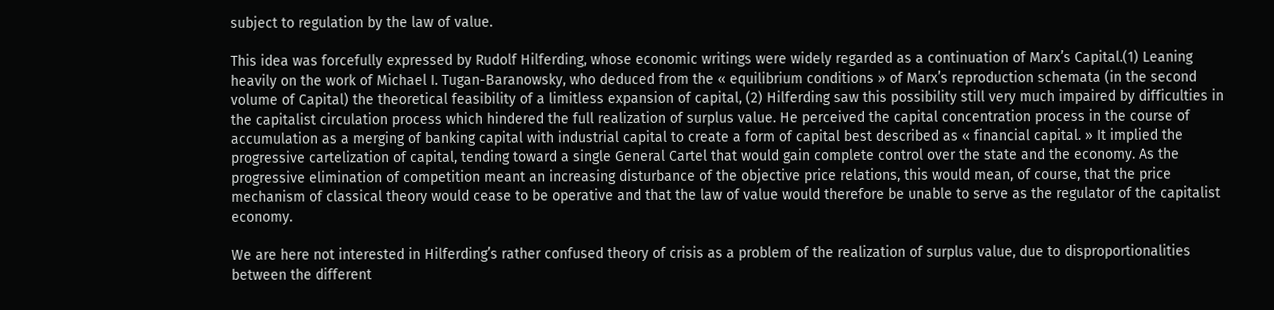subject to regulation by the law of value.

This idea was forcefully expressed by Rudolf Hilferding, whose economic writings were widely regarded as a continuation of Marx’s Capital.(1) Leaning heavily on the work of Michael I. Tugan-Baranowsky, who deduced from the « equilibrium conditions » of Marx’s reproduction schemata (in the second volume of Capital) the theoretical feasibility of a limitless expansion of capital, (2) Hilferding saw this possibility still very much impaired by difficulties in the capitalist circulation process which hindered the full realization of surplus value. He perceived the capital concentration process in the course of accumulation as a merging of banking capital with industrial capital to create a form of capital best described as « financial capital. » It implied the progressive cartelization of capital, tending toward a single General Cartel that would gain complete control over the state and the economy. As the progressive elimination of competition meant an increasing disturbance of the objective price relations, this would mean, of course, that the price mechanism of classical theory would cease to be operative and that the law of value would therefore be unable to serve as the regulator of the capitalist economy.

We are here not interested in Hilferding’s rather confused theory of crisis as a problem of the realization of surplus value, due to disproportionalities between the different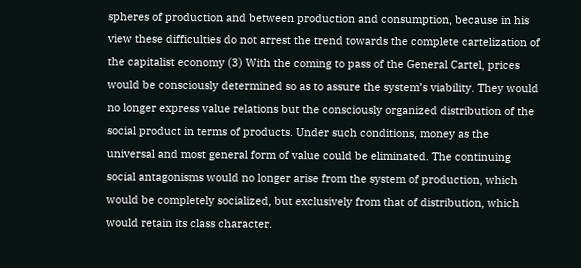spheres of production and between production and consumption, because in his view these difficulties do not arrest the trend towards the complete cartelization of the capitalist economy (3) With the coming to pass of the General Cartel, prices would be consciously determined so as to assure the system’s viability. They would no longer express value relations but the consciously organized distribution of the social product in terms of products. Under such conditions, money as the universal and most general form of value could be eliminated. The continuing social antagonisms would no longer arise from the system of production, which would be completely socialized, but exclusively from that of distribution, which would retain its class character.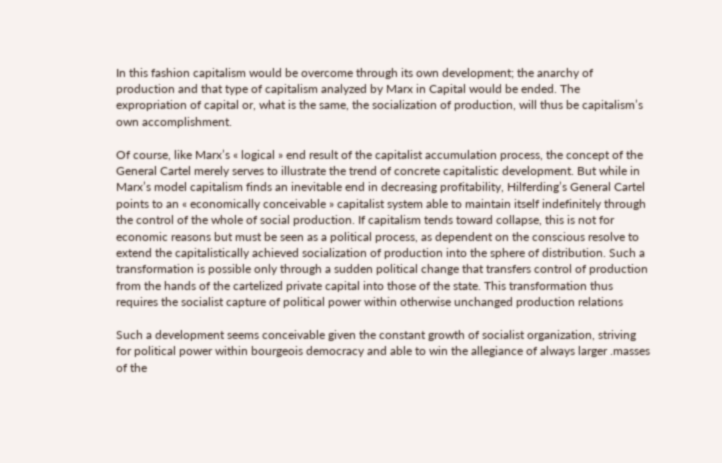In this fashion capitalism would be overcome through its own development; the anarchy of production and that type of capitalism analyzed by Marx in Capital would be ended. The expropriation of capital or, what is the same, the socialization of production, will thus be capitalism’s own accomplishment.

Of course, like Marx’s « logical » end result of the capitalist accumulation process, the concept of the General Cartel merely serves to illustrate the trend of concrete capitalistic development. But while in Marx’s model capitalism finds an inevitable end in decreasing profitability, Hilferding’s General Cartel points to an « economically conceivable » capitalist system able to maintain itself indefinitely through the control of the whole of social production. If capitalism tends toward collapse, this is not for economic reasons but must be seen as a political process, as dependent on the conscious resolve to extend the capitalistically achieved socialization of production into the sphere of distribution. Such a transformation is possible only through a sudden political change that transfers control of production from the hands of the cartelized private capital into those of the state. This transformation thus requires the socialist capture of political power within otherwise unchanged production relations

Such a development seems conceivable given the constant growth of socialist organization, striving for political power within bourgeois democracy and able to win the allegiance of always larger .masses of the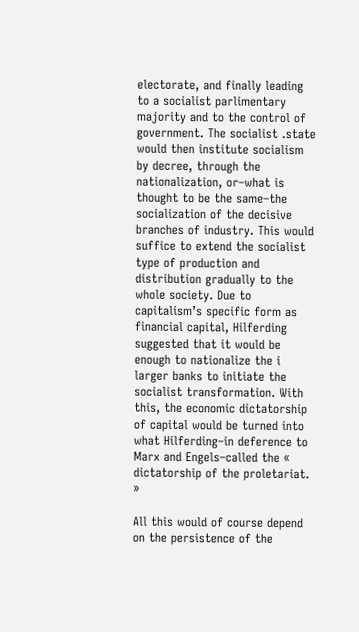electorate, and finally leading to a socialist parlimentary majority and to the control of government. The socialist .state would then institute socialism by decree, through the nationalization, or–what is thought to be the same–the socialization of the decisive branches of industry. This would suffice to extend the socialist type of production and distribution gradually to the whole society. Due to capitalism’s specific form as financial capital, Hilferding suggested that it would be enough to nationalize the i larger banks to initiate the socialist transformation. With this, the economic dictatorship of capital would be turned into what Hilferding–in deference to Marx and Engels–called the « dictatorship of the proletariat. »

All this would of course depend on the persistence of the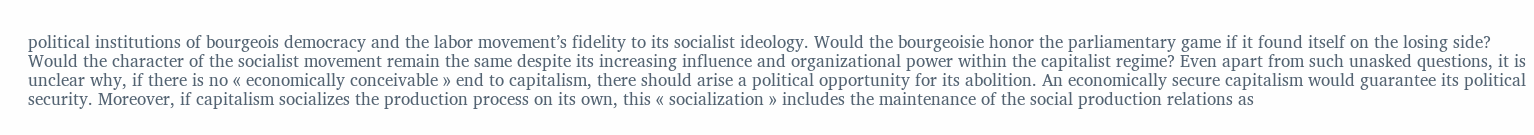political institutions of bourgeois democracy and the labor movement’s fidelity to its socialist ideology. Would the bourgeoisie honor the parliamentary game if it found itself on the losing side? Would the character of the socialist movement remain the same despite its increasing influence and organizational power within the capitalist regime? Even apart from such unasked questions, it is unclear why, if there is no « economically conceivable » end to capitalism, there should arise a political opportunity for its abolition. An economically secure capitalism would guarantee its political security. Moreover, if capitalism socializes the production process on its own, this « socialization » includes the maintenance of the social production relations as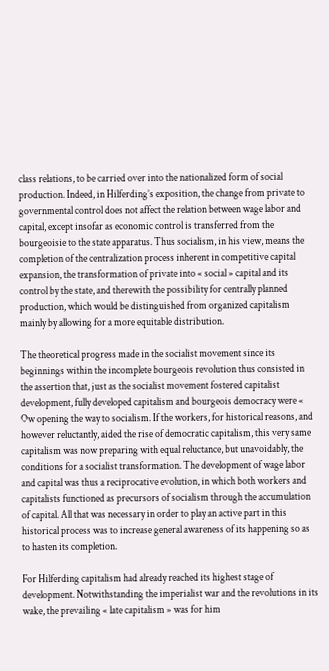class relations, to be carried over into the nationalized form of social production. Indeed, in Hilferding’s exposition, the change from private to governmental control does not affect the relation between wage labor and capital, except insofar as economic control is transferred from the bourgeoisie to the state apparatus. Thus socialism, in his view, means the completion of the centralization process inherent in competitive capital expansion, the transformation of private into « social » capital and its control by the state, and therewith the possibility for centrally planned production, which would be distinguished from organized capitalism mainly by allowing for a more equitable distribution.

The theoretical progress made in the socialist movement since its beginnings within the incomplete bourgeois revolution thus consisted in the assertion that, just as the socialist movement fostered capitalist development, fully developed capitalism and bourgeois democracy were « Ow opening the way to socialism. If the workers, for historical reasons, and however reluctantly, aided the rise of democratic capitalism, this very same capitalism was now preparing with equal reluctance, but unavoidably, the conditions for a socialist transformation. The development of wage labor and capital was thus a reciprocative evolution, in which both workers and capitalists functioned as precursors of socialism through the accumulation of capital. All that was necessary in order to play an active part in this historical process was to increase general awareness of its happening so as to hasten its completion.

For Hilferding capitalism had already reached its highest stage of development. Notwithstanding the imperialist war and the revolutions in its wake, the prevailing « late capitalism » was for him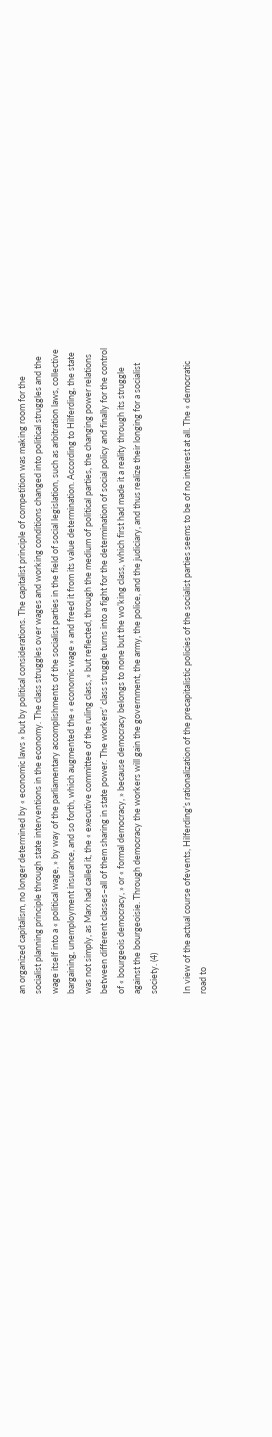an organized capitalism, no longer determined by « economic laws » but by political considerations. The capitalist principle of competition was making room for the socialist planning principle through state interventions in the economy. The class struggles over wages and working conditions changed into political struggles and the wage itself into a « political wage, » by way of the parliamentary accomplishments of the socialist parties in the field of social legislation, such as arbitration laws, collective bargaining, unemployment insurance, and so forth, which augmented the « economic wage » and freed it from its value determination. According to Hilferding, the state was not simply, as Marx had called it, the « executive committee of the ruling class, » but reflected, through the medium of political parties, the changing power relations between different classes–all of them sharing in state power. The workers’ class struggle turns into a fight for the determination of social policy and finally for the control of « bourgeois democracy, » or « formal democracy, » because democracy belongs to none but the wo’king class, which first had made it a reality through its struggle against the bourgeoisie. Through democracy the workers will gain the government, the army, the police, and the judiciary, and thus realize their longing for a socialist society. (4)

In view of the actual course ofevents, Hilferding’s rationalization of the precapitalistic policies of the socialist parties seems to be of no interest at all. The « democratic road to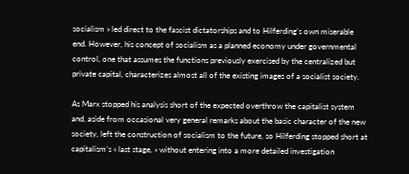socialism » led direct to the fascist dictatorships and to Hilferding’s own miserable end. However, his concept of socialism as a planned economy under governmental control, one that assumes the functions previously exercised by the centralized but private capital, characterizes almost all of the existing images of a socialist society.

As Marx stopped his analysis short of the expected overthrow the capitalist system and, aside from occasional very general remarks about the basic character of the new society, left the construction of socialism to the future, so Hilferding stopped short at capitalism’s « last stage, » without entering into a more detailed investigation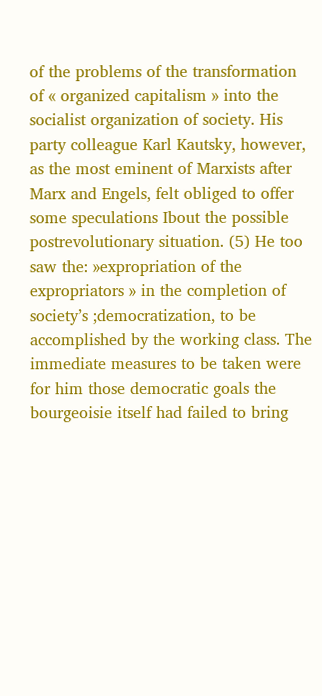of the problems of the transformation of « organized capitalism » into the socialist organization of society. His party colleague Karl Kautsky, however, as the most eminent of Marxists after Marx and Engels, felt obliged to offer some speculations Ibout the possible postrevolutionary situation. (5) He too saw the: »expropriation of the expropriators » in the completion of society’s ;democratization, to be accomplished by the working class. The immediate measures to be taken were for him those democratic goals the bourgeoisie itself had failed to bring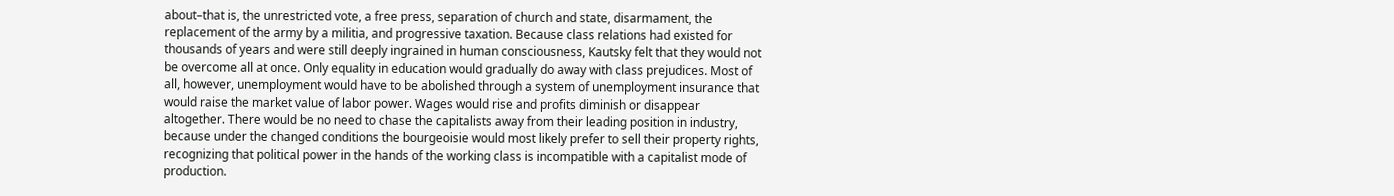about–that is, the unrestricted vote, a free press, separation of church and state, disarmament, the replacement of the army by a militia, and progressive taxation. Because class relations had existed for thousands of years and were still deeply ingrained in human consciousness, Kautsky felt that they would not be overcome all at once. Only equality in education would gradually do away with class prejudices. Most of all, however, unemployment would have to be abolished through a system of unemployment insurance that would raise the market value of labor power. Wages would rise and profits diminish or disappear altogether. There would be no need to chase the capitalists away from their leading position in industry, because under the changed conditions the bourgeoisie would most likely prefer to sell their property rights, recognizing that political power in the hands of the working class is incompatible with a capitalist mode of production.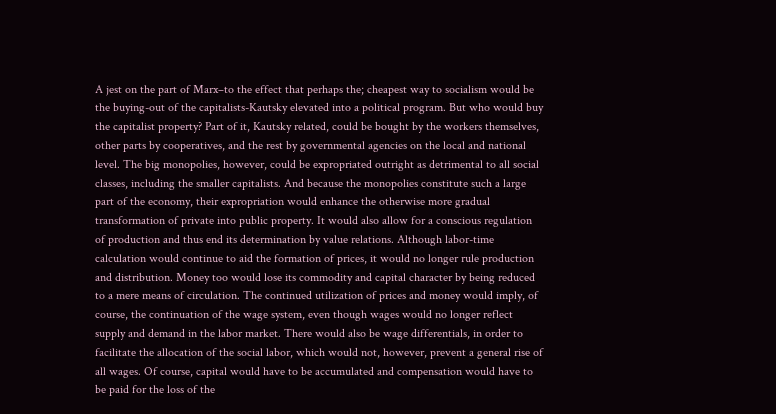A jest on the part of Marx–to the effect that perhaps the; cheapest way to socialism would be the buying-out of the capitalists-Kautsky elevated into a political program. But who would buy the capitalist property? Part of it, Kautsky related, could be bought by the workers themselves, other parts by cooperatives, and the rest by governmental agencies on the local and national level. The big monopolies, however, could be expropriated outright as detrimental to all social classes, including the smaller capitalists. And because the monopolies constitute such a large part of the economy, their expropriation would enhance the otherwise more gradual transformation of private into public property. It would also allow for a conscious regulation of production and thus end its determination by value relations. Although labor-time calculation would continue to aid the formation of prices, it would no longer rule production and distribution. Money too would lose its commodity and capital character by being reduced to a mere means of circulation. The continued utilization of prices and money would imply, of course, the continuation of the wage system, even though wages would no longer reflect supply and demand in the labor market. There would also be wage differentials, in order to facilitate the allocation of the social labor, which would not, however, prevent a general rise of all wages. Of course, capital would have to be accumulated and compensation would have to be paid for the loss of the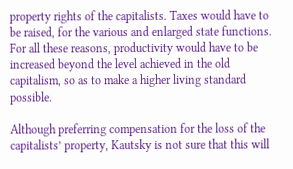property rights of the capitalists. Taxes would have to be raised, for the various and enlarged state functions. For all these reasons, productivity would have to be increased beyond the level achieved in the old capitalism, so as to make a higher living standard possible.

Although preferring compensation for the loss of the capitalists’ property, Kautsky is not sure that this will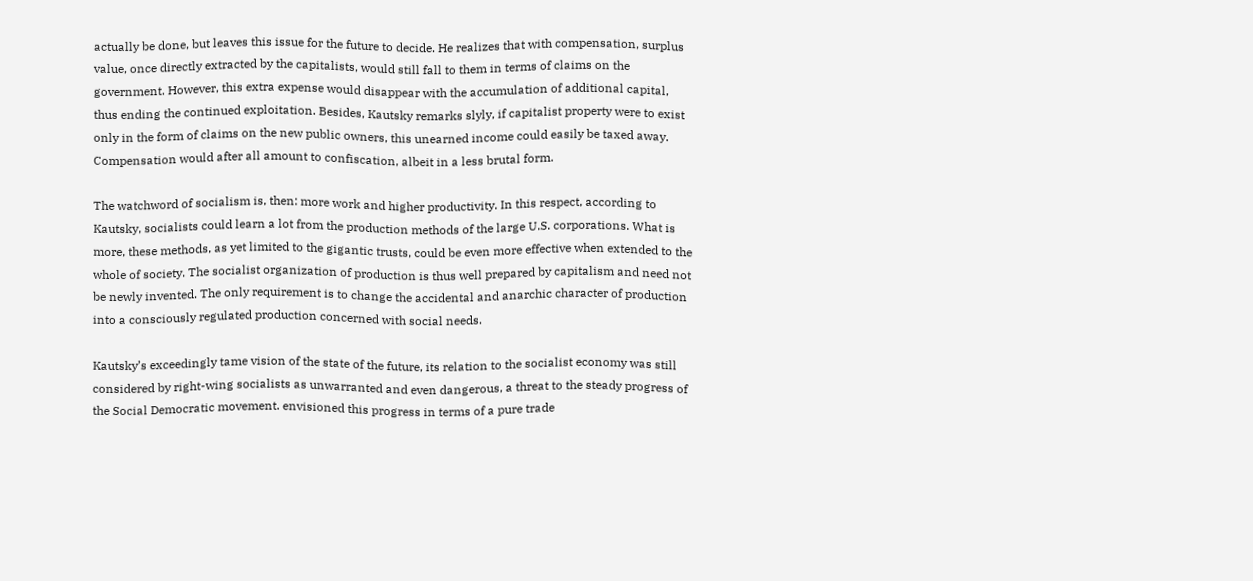actually be done, but leaves this issue for the future to decide. He realizes that with compensation, surplus value, once directly extracted by the capitalists, would still fall to them in terms of claims on the government. However, this extra expense would disappear with the accumulation of additional capital, thus ending the continued exploitation. Besides, Kautsky remarks slyly, if capitalist property were to exist only in the form of claims on the new public owners, this unearned income could easily be taxed away. Compensation would after all amount to confiscation, albeit in a less brutal form.

The watchword of socialism is, then: more work and higher productivity. In this respect, according to Kautsky, socialists could learn a lot from the production methods of the large U.S. corporations. What is more, these methods, as yet limited to the gigantic trusts, could be even more effective when extended to the whole of society. The socialist organization of production is thus well prepared by capitalism and need not be newly invented. The only requirement is to change the accidental and anarchic character of production into a consciously regulated production concerned with social needs.

Kautsky’s exceedingly tame vision of the state of the future, its relation to the socialist economy was still considered by right-wing socialists as unwarranted and even dangerous, a threat to the steady progress of the Social Democratic movement. envisioned this progress in terms of a pure trade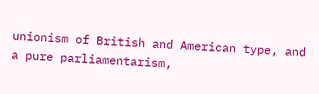unionism of British and American type, and a pure parliamentarism,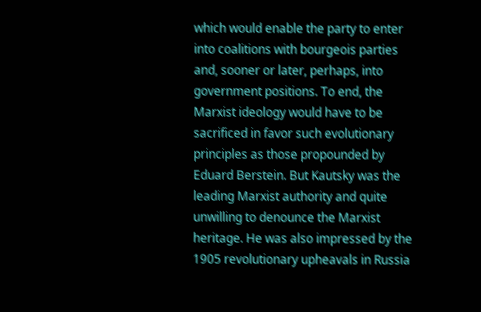which would enable the party to enter into coalitions with bourgeois parties and, sooner or later, perhaps, into government positions. To end, the Marxist ideology would have to be sacrificed in favor such evolutionary principles as those propounded by Eduard Berstein. But Kautsky was the leading Marxist authority and quite unwilling to denounce the Marxist heritage. He was also impressed by the 1905 revolutionary upheavals in Russia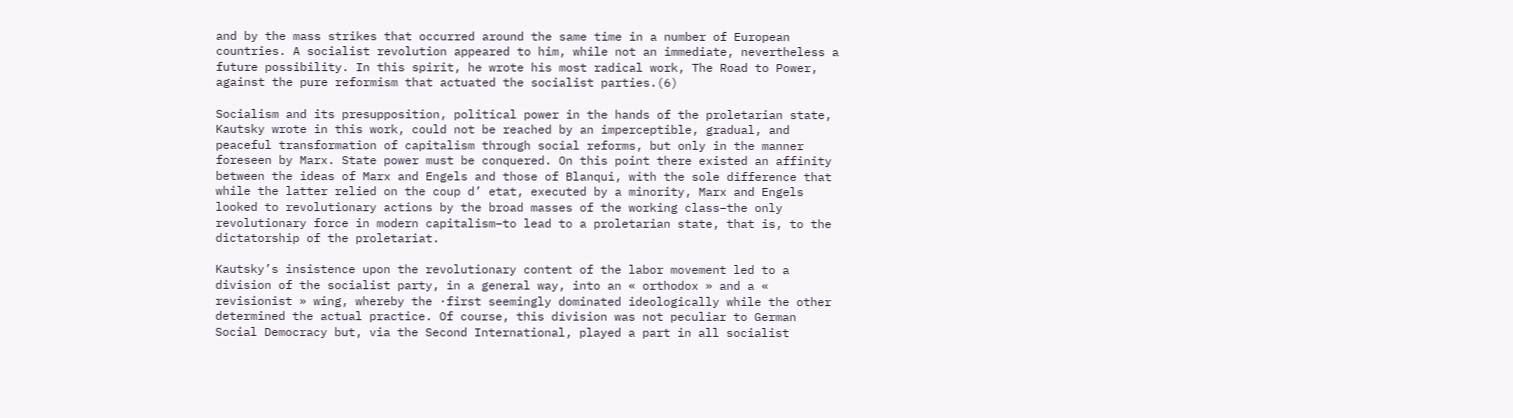and by the mass strikes that occurred around the same time in a number of European countries. A socialist revolution appeared to him, while not an immediate, nevertheless a future possibility. In this spirit, he wrote his most radical work, The Road to Power, against the pure reformism that actuated the socialist parties.(6)

Socialism and its presupposition, political power in the hands of the proletarian state, Kautsky wrote in this work, could not be reached by an imperceptible, gradual, and peaceful transformation of capitalism through social reforms, but only in the manner foreseen by Marx. State power must be conquered. On this point there existed an affinity between the ideas of Marx and Engels and those of Blanqui, with the sole difference that while the latter relied on the coup d’ etat, executed by a minority, Marx and Engels looked to revolutionary actions by the broad masses of the working class–the only revolutionary force in modern capitalism–to lead to a proletarian state, that is, to the dictatorship of the proletariat.

Kautsky’s insistence upon the revolutionary content of the labor movement led to a division of the socialist party, in a general way, into an « orthodox » and a « revisionist » wing, whereby the ·first seemingly dominated ideologically while the other determined the actual practice. Of course, this division was not peculiar to German Social Democracy but, via the Second International, played a part in all socialist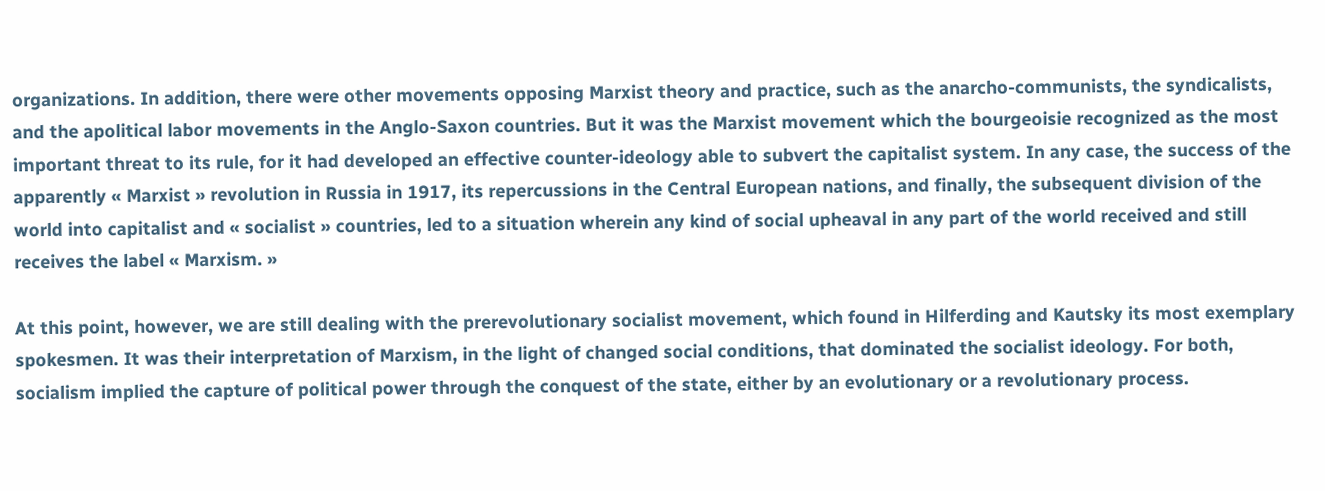organizations. In addition, there were other movements opposing Marxist theory and practice, such as the anarcho-communists, the syndicalists, and the apolitical labor movements in the Anglo-Saxon countries. But it was the Marxist movement which the bourgeoisie recognized as the most important threat to its rule, for it had developed an effective counter-ideology able to subvert the capitalist system. In any case, the success of the apparently « Marxist » revolution in Russia in 1917, its repercussions in the Central European nations, and finally, the subsequent division of the world into capitalist and « socialist » countries, led to a situation wherein any kind of social upheaval in any part of the world received and still receives the label « Marxism. »

At this point, however, we are still dealing with the prerevolutionary socialist movement, which found in Hilferding and Kautsky its most exemplary spokesmen. It was their interpretation of Marxism, in the light of changed social conditions, that dominated the socialist ideology. For both, socialism implied the capture of political power through the conquest of the state, either by an evolutionary or a revolutionary process.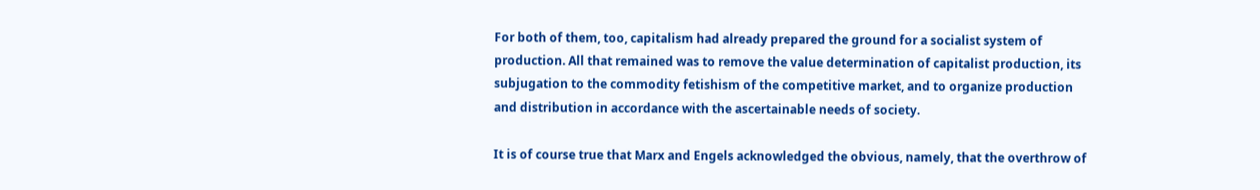For both of them, too, capitalism had already prepared the ground for a socialist system of production. All that remained was to remove the value determination of capitalist production, its subjugation to the commodity fetishism of the competitive market, and to organize production and distribution in accordance with the ascertainable needs of society.

It is of course true that Marx and Engels acknowledged the obvious, namely, that the overthrow of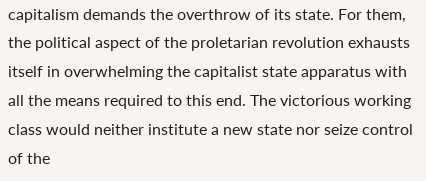capitalism demands the overthrow of its state. For them, the political aspect of the proletarian revolution exhausts itself in overwhelming the capitalist state apparatus with all the means required to this end. The victorious working class would neither institute a new state nor seize control of the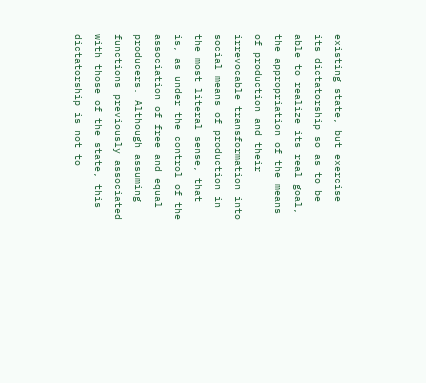existing state, but exercise its dictatorship so as to be able to realize its real goal, the appropriation of the means of production and their irrevocable transformation into social means of production in the most literal sense, that is, as under the control of the association of free and equal producers. Although assuming functions previously associated with those of the state, this dictatorship is not to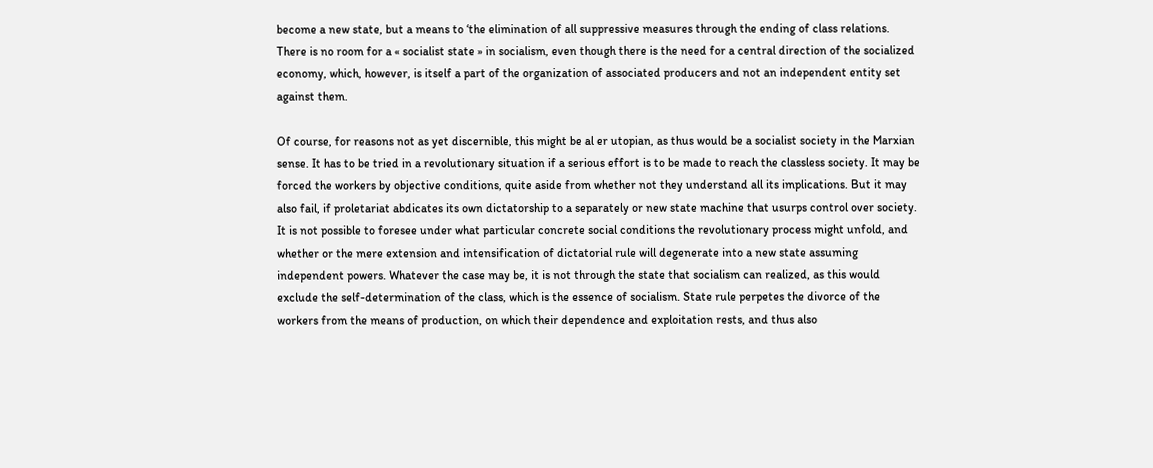become a new state, but a means to ‘the elimination of all suppressive measures through the ending of class relations. There is no room for a « socialist state » in socialism, even though there is the need for a central direction of the socialized economy, which, however, is itself a part of the organization of associated producers and not an independent entity set against them.

Of course, for reasons not as yet discernible, this might be al er utopian, as thus would be a socialist society in the Marxian sense. It has to be tried in a revolutionary situation if a serious effort is to be made to reach the classless society. It may be forced the workers by objective conditions, quite aside from whether not they understand all its implications. But it may also fail, if proletariat abdicates its own dictatorship to a separately or new state machine that usurps control over society. It is not possible to foresee under what particular concrete social conditions the revolutionary process might unfold, and whether or the mere extension and intensification of dictatorial rule will degenerate into a new state assuming independent powers. Whatever the case may be, it is not through the state that socialism can realized, as this would exclude the self-determination of the class, which is the essence of socialism. State rule perpetes the divorce of the workers from the means of production, on which their dependence and exploitation rests, and thus also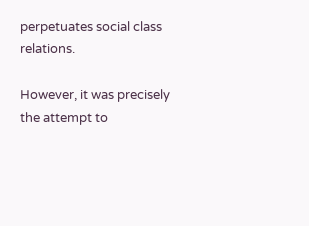perpetuates social class relations.

However, it was precisely the attempt to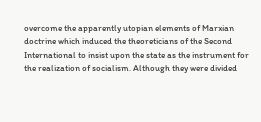overcome the apparently utopian elements of Marxian doctrine which induced the theoreticians of the Second International to insist upon the state as the instrument for the realization of socialism. Although they were divided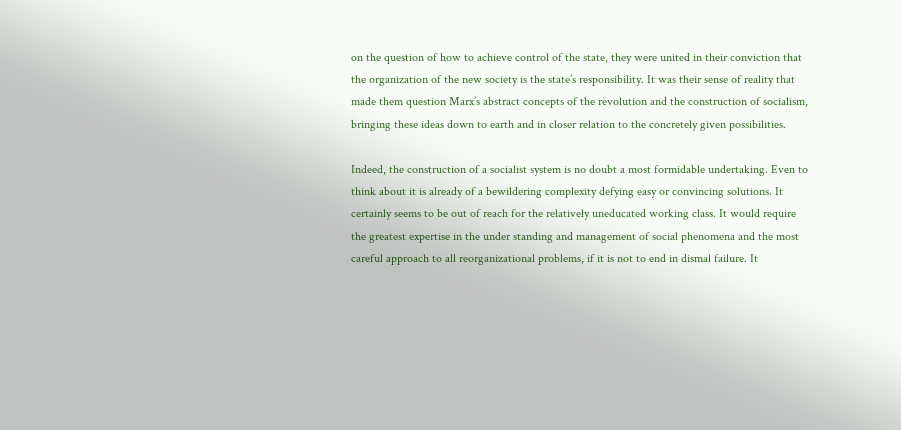on the question of how to achieve control of the state, they were united in their conviction that the organization of the new society is the state’s responsibility. It was their sense of reality that made them question Marx’s abstract concepts of the revolution and the construction of socialism, bringing these ideas down to earth and in closer relation to the concretely given possibilities.

Indeed, the construction of a socialist system is no doubt a most formidable undertaking. Even to think about it is already of a bewildering complexity defying easy or convincing solutions. It certainly seems to be out of reach for the relatively uneducated working class. It would require the greatest expertise in the under standing and management of social phenomena and the most careful approach to all reorganizational problems, if it is not to end in dismal failure. It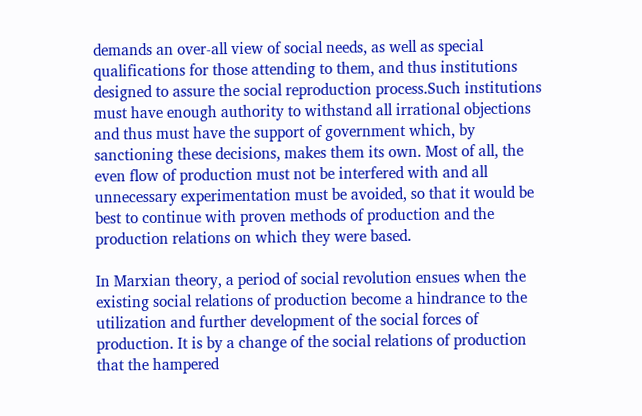demands an over-all view of social needs, as well as special qualifications for those attending to them, and thus institutions designed to assure the social reproduction process.Such institutions must have enough authority to withstand all irrational objections and thus must have the support of government which, by sanctioning these decisions, makes them its own. Most of all, the even flow of production must not be interfered with and all unnecessary experimentation must be avoided, so that it would be best to continue with proven methods of production and the production relations on which they were based.

In Marxian theory, a period of social revolution ensues when the existing social relations of production become a hindrance to the utilization and further development of the social forces of production. It is by a change of the social relations of production that the hampered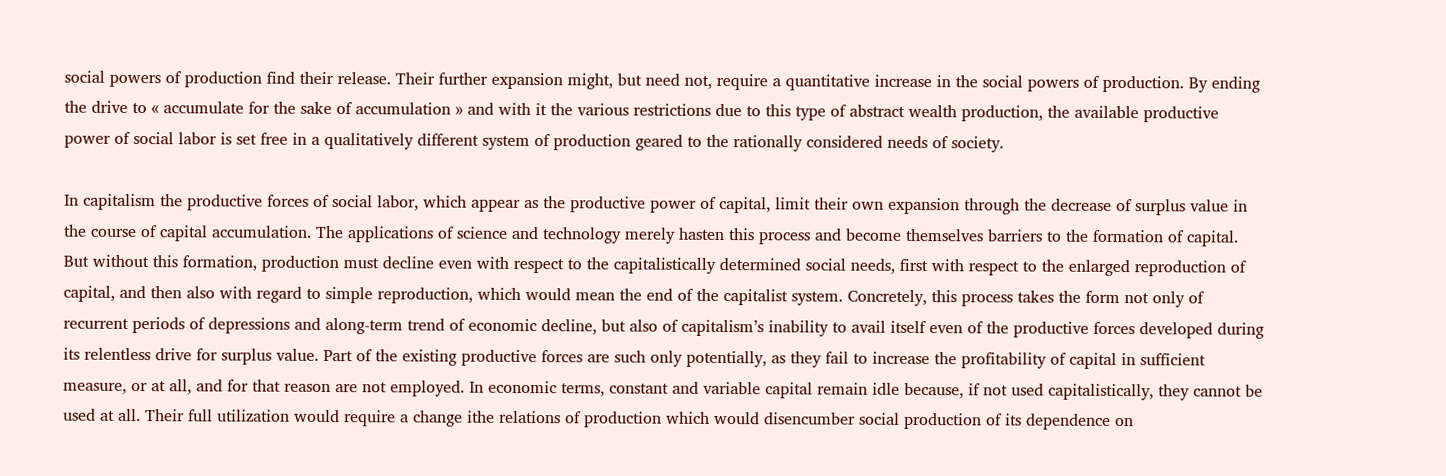social powers of production find their release. Their further expansion might, but need not, require a quantitative increase in the social powers of production. By ending the drive to « accumulate for the sake of accumulation » and with it the various restrictions due to this type of abstract wealth production, the available productive power of social labor is set free in a qualitatively different system of production geared to the rationally considered needs of society.

In capitalism the productive forces of social labor, which appear as the productive power of capital, limit their own expansion through the decrease of surplus value in the course of capital accumulation. The applications of science and technology merely hasten this process and become themselves barriers to the formation of capital. But without this formation, production must decline even with respect to the capitalistically determined social needs, first with respect to the enlarged reproduction of capital, and then also with regard to simple reproduction, which would mean the end of the capitalist system. Concretely, this process takes the form not only of recurrent periods of depressions and along-term trend of economic decline, but also of capitalism’s inability to avail itself even of the productive forces developed during its relentless drive for surplus value. Part of the existing productive forces are such only potentially, as they fail to increase the profitability of capital in sufficient measure, or at all, and for that reason are not employed. In economic terms, constant and variable capital remain idle because, if not used capitalistically, they cannot be used at all. Their full utilization would require a change ithe relations of production which would disencumber social production of its dependence on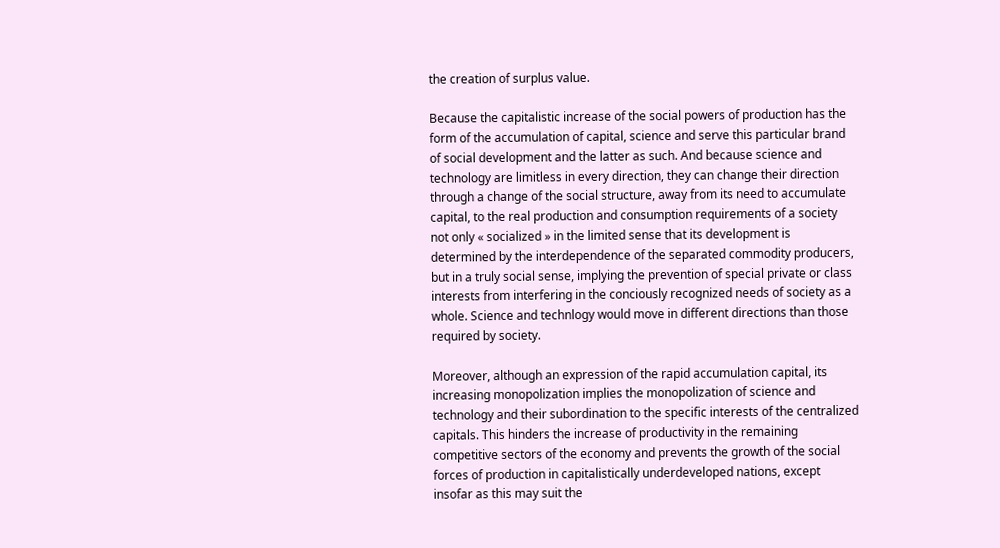the creation of surplus value.

Because the capitalistic increase of the social powers of production has the form of the accumulation of capital, science and serve this particular brand of social development and the latter as such. And because science and technology are limitless in every direction, they can change their direction through a change of the social structure, away from its need to accumulate capital, to the real production and consumption requirements of a society not only « socialized » in the limited sense that its development is determined by the interdependence of the separated commodity producers, but in a truly social sense, implying the prevention of special private or class interests from interfering in the conciously recognized needs of society as a whole. Science and technlogy would move in different directions than those required by society.

Moreover, although an expression of the rapid accumulation capital, its increasing monopolization implies the monopolization of science and technology and their subordination to the specific interests of the centralized capitals. This hinders the increase of productivity in the remaining competitive sectors of the economy and prevents the growth of the social forces of production in capitalistically underdeveloped nations, except insofar as this may suit the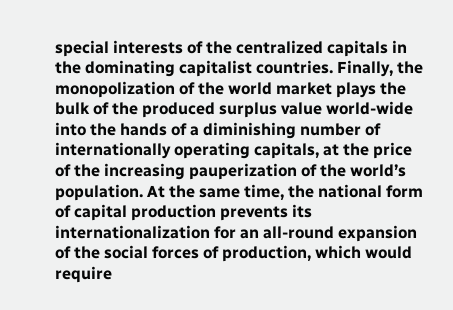special interests of the centralized capitals in the dominating capitalist countries. Finally, the monopolization of the world market plays the bulk of the produced surplus value world-wide into the hands of a diminishing number of internationally operating capitals, at the price of the increasing pauperization of the world’s population. At the same time, the national form of capital production prevents its internationalization for an all-round expansion of the social forces of production, which would require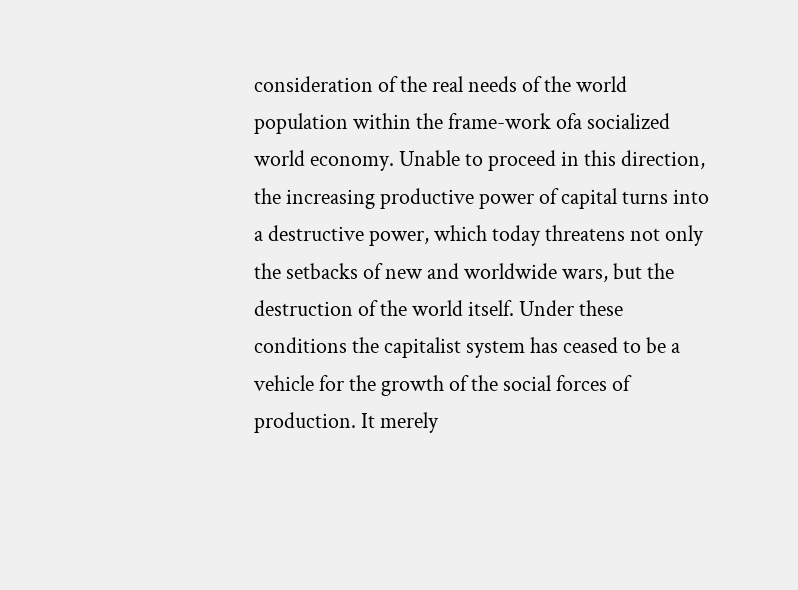consideration of the real needs of the world population within the frame-work ofa socialized world economy. Unable to proceed in this direction, the increasing productive power of capital turns into a destructive power, which today threatens not only the setbacks of new and worldwide wars, but the destruction of the world itself. Under these conditions the capitalist system has ceased to be a vehicle for the growth of the social forces of production. It merely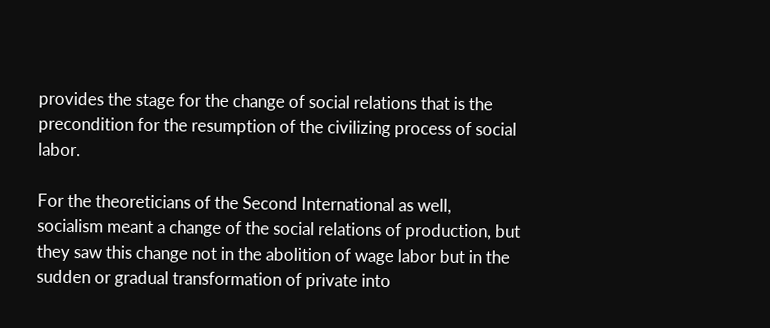provides the stage for the change of social relations that is the precondition for the resumption of the civilizing process of social labor.

For the theoreticians of the Second International as well, socialism meant a change of the social relations of production, but they saw this change not in the abolition of wage labor but in the sudden or gradual transformation of private into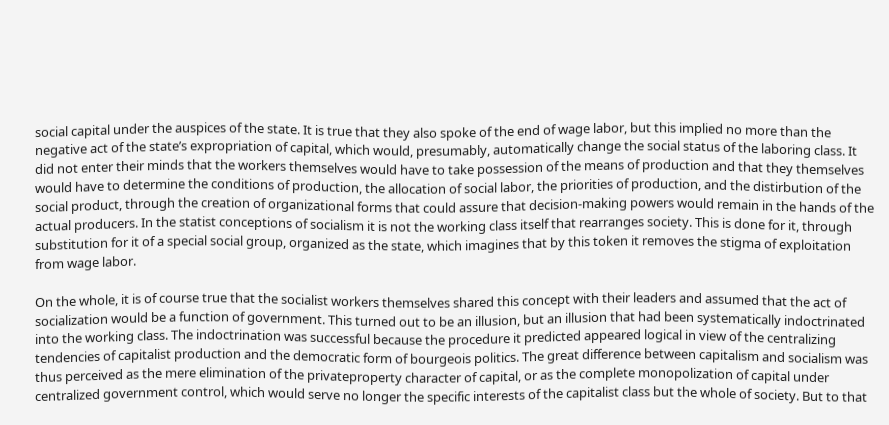social capital under the auspices of the state. It is true that they also spoke of the end of wage labor, but this implied no more than the negative act of the state’s expropriation of capital, which would, presumably, automatically change the social status of the laboring class. It did not enter their minds that the workers themselves would have to take possession of the means of production and that they themselves would have to determine the conditions of production, the allocation of social labor, the priorities of production, and the distirbution of the social product, through the creation of organizational forms that could assure that decision-making powers would remain in the hands of the actual producers. In the statist conceptions of socialism it is not the working class itself that rearranges society. This is done for it, through substitution for it of a special social group, organized as the state, which imagines that by this token it removes the stigma of exploitation from wage labor.

On the whole, it is of course true that the socialist workers themselves shared this concept with their leaders and assumed that the act of socialization would be a function of government. This turned out to be an illusion, but an illusion that had been systematically indoctrinated into the working class. The indoctrination was successful because the procedure it predicted appeared logical in view of the centralizing tendencies of capitalist production and the democratic form of bourgeois politics. The great difference between capitalism and socialism was thus perceived as the mere elimination of the privateproperty character of capital, or as the complete monopolization of capital under centralized government control, which would serve no longer the specific interests of the capitalist class but the whole of society. But to that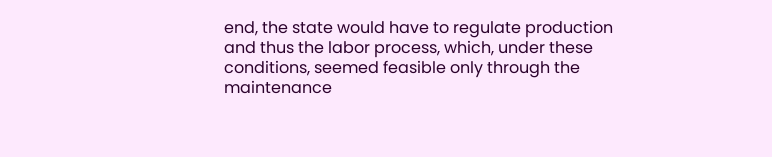end, the state would have to regulate production and thus the labor process, which, under these conditions, seemed feasible only through the maintenance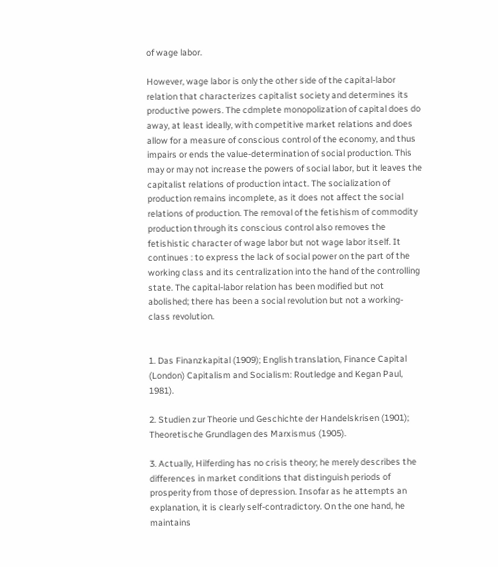of wage labor.

However, wage labor is only the other side of the capital-labor relation that characterizes capitalist society and determines its productive powers. The cdmplete monopolization of capital does do away, at least ideally, with competitive market relations and does allow for a measure of conscious control of the economy, and thus impairs or ends the value-determination of social production. This may or may not increase the powers of social labor, but it leaves the capitalist relations of production intact. The socialization of production remains incomplete, as it does not affect the social relations of production. The removal of the fetishism of commodity production through its conscious control also removes the fetishistic character of wage labor but not wage labor itself. It continues : to express the lack of social power on the part of the working class and its centralization into the hand of the controlling state. The capital-labor relation has been modified but not abolished; there has been a social revolution but not a working-class revolution.


1. Das Finanzkapital (1909); English translation, Finance Capital (London) Capitalism and Socialism: Routledge and Kegan Paul, 1981).

2. Studien zur Theorie und Geschichte der Handelskrisen (1901); Theoretische Grundlagen des Marxismus (1905).

3. Actually, Hilferding has no crisis theory; he merely describes the differences in market conditions that distinguish periods of prosperity from those of depression. Insofar as he attempts an explanation, it is clearly self-contradictory. On the one hand, he maintains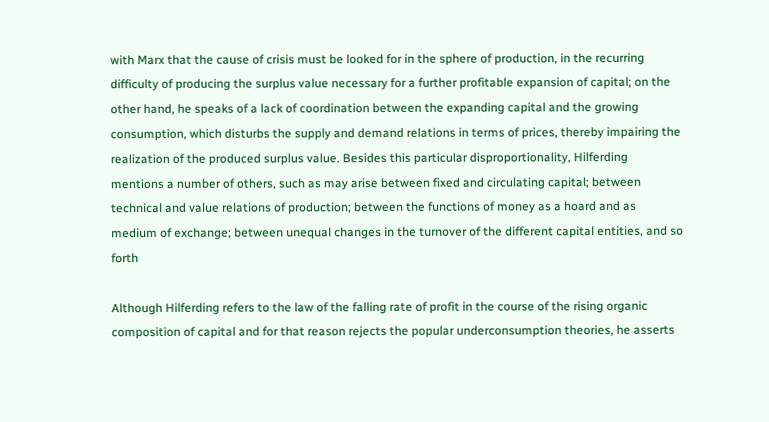with Marx that the cause of crisis must be looked for in the sphere of production, in the recurring difficulty of producing the surplus value necessary for a further profitable expansion of capital; on the other hand, he speaks of a lack of coordination between the expanding capital and the growing consumption, which disturbs the supply and demand relations in terms of prices, thereby impairing the realization of the produced surplus value. Besides this particular disproportionality, Hilferding mentions a number of others, such as may arise between fixed and circulating capital; between technical and value relations of production; between the functions of money as a hoard and as medium of exchange; between unequal changes in the turnover of the different capital entities, and so forth

Although Hilferding refers to the law of the falling rate of profit in the course of the rising organic composition of capital and for that reason rejects the popular underconsumption theories, he asserts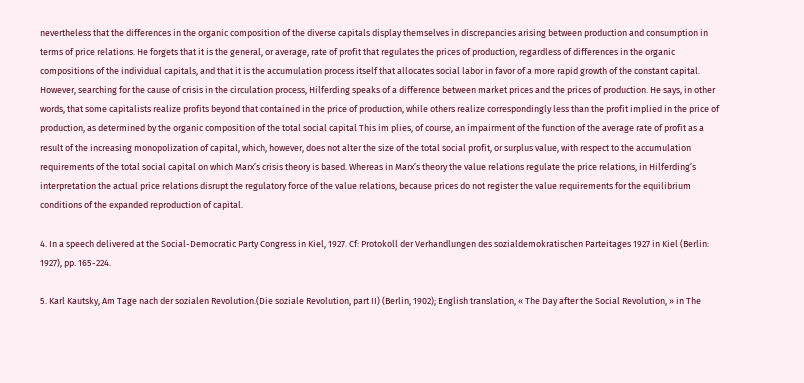nevertheless that the differences in the organic composition of the diverse capitals display themselves in discrepancies arising between production and consumption in terms of price relations. He forgets that it is the general, or average, rate of profit that regulates the prices of production, regardless of differences in the organic compositions of the individual capitals, and that it is the accumulation process itself that allocates social labor in favor of a more rapid growth of the constant capital. However, searching for the cause of crisis in the circulation process, Hilferding speaks of a difference between market prices and the prices of production. He says, in other words, that some capitalists realize profits beyond that contained in the price of production, while others realize correspondingly less than the profit implied in the price of production, as determined by the organic composition of the total social capital This im plies, of course, an impairment of the function of the average rate of profit as a result of the increasing monopolization of capital, which, however, does not alter the size of the total social profit, or surplus value, with respect to the accumulation requirements of the total social capital on which Marx’s crisis theory is based. Whereas in Marx’s theory the value relations regulate the price relations, in Hilferding’s interpretation the actual price relations disrupt the regulatory force of the value relations, because prices do not register the value requirements for the equilibrium conditions of the expanded reproduction of capital.

4. In a speech delivered at the Social-Democratic Party Congress in Kiel, 1927. Cf: Protokoll der Verhandlungen des sozialdemokratischen Parteitages 1927 in Kiel (Berlin: 1927), pp. 165-224.

5. Karl Kautsky, Am Tage nach der sozialen Revolution.(Die soziale Revolution, part II) (Berlin, 1902); English translation, « The Day after the Social Revolution, » in The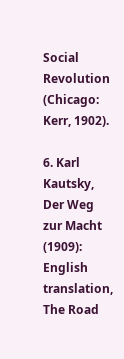Social Revolution (Chicago: Kerr, 1902).

6. Karl Kautsky, Der Weg zur Macht (1909): English translation, The Road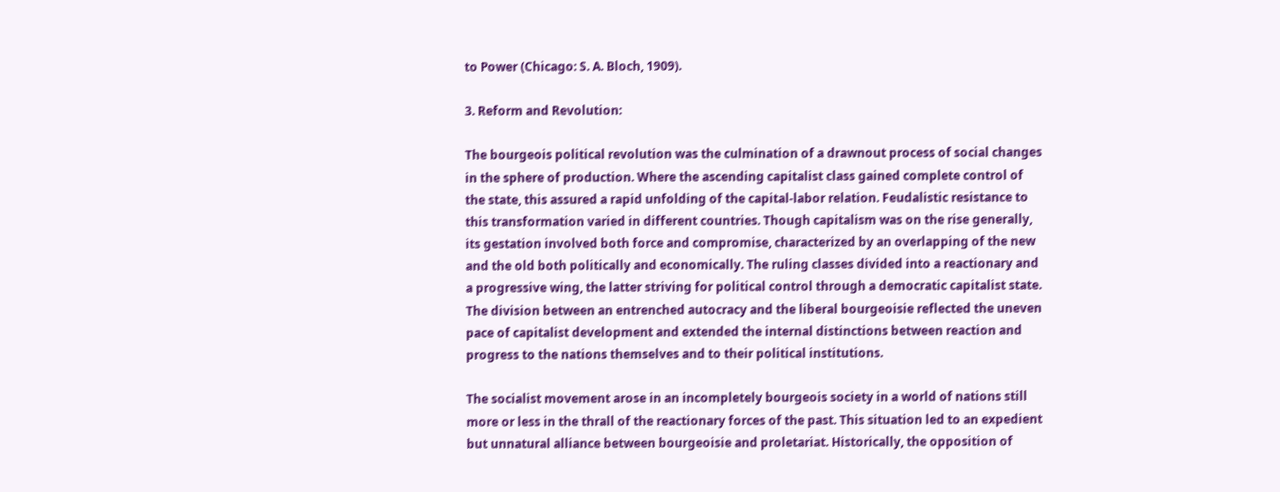to Power (Chicago: S. A. Bloch, 1909).

3. Reform and Revolution:

The bourgeois political revolution was the culmination of a drawnout process of social changes in the sphere of production. Where the ascending capitalist class gained complete control of the state, this assured a rapid unfolding of the capital-labor relation. Feudalistic resistance to this transformation varied in different countries. Though capitalism was on the rise generally, its gestation involved both force and compromise, characterized by an overlapping of the new and the old both politically and economically. The ruling classes divided into a reactionary and a progressive wing, the latter striving for political control through a democratic capitalist state. The division between an entrenched autocracy and the liberal bourgeoisie reflected the uneven pace of capitalist development and extended the internal distinctions between reaction and progress to the nations themselves and to their political institutions.

The socialist movement arose in an incompletely bourgeois society in a world of nations still more or less in the thrall of the reactionary forces of the past. This situation led to an expedient but unnatural alliance between bourgeoisie and proletariat. Historically, the opposition of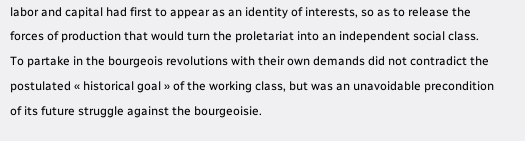labor and capital had first to appear as an identity of interests, so as to release the forces of production that would turn the proletariat into an independent social class. To partake in the bourgeois revolutions with their own demands did not contradict the postulated « historical goal » of the working class, but was an unavoidable precondition of its future struggle against the bourgeoisie.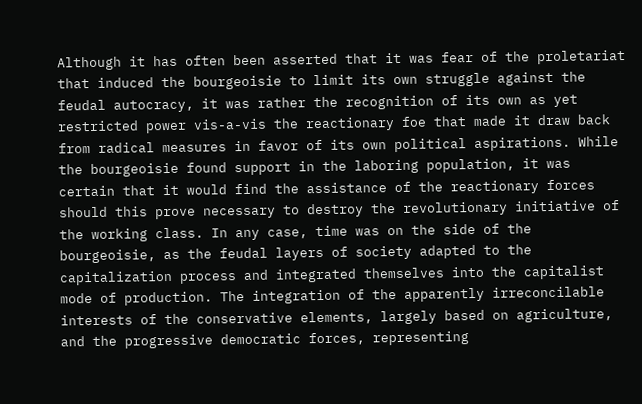Although it has often been asserted that it was fear of the proletariat that induced the bourgeoisie to limit its own struggle against the feudal autocracy, it was rather the recognition of its own as yet restricted power vis-a-vis the reactionary foe that made it draw back from radical measures in favor of its own political aspirations. While the bourgeoisie found support in the laboring population, it was certain that it would find the assistance of the reactionary forces should this prove necessary to destroy the revolutionary initiative of the working class. In any case, time was on the side of the bourgeoisie, as the feudal layers of society adapted to the capitalization process and integrated themselves into the capitalist mode of production. The integration of the apparently irreconcilable interests of the conservative elements, largely based on agriculture, and the progressive democratic forces, representing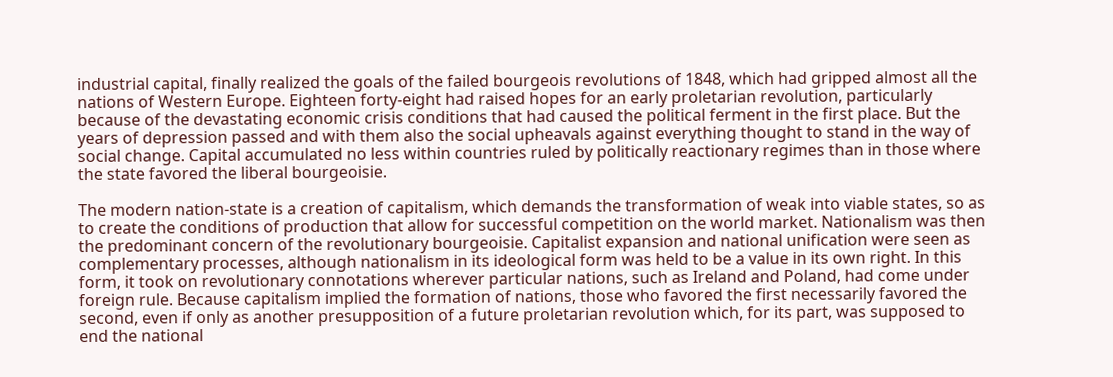industrial capital, finally realized the goals of the failed bourgeois revolutions of 1848, which had gripped almost all the nations of Western Europe. Eighteen forty-eight had raised hopes for an early proletarian revolution, particularly because of the devastating economic crisis conditions that had caused the political ferment in the first place. But the years of depression passed and with them also the social upheavals against everything thought to stand in the way of social change. Capital accumulated no less within countries ruled by politically reactionary regimes than in those where the state favored the liberal bourgeoisie.

The modern nation-state is a creation of capitalism, which demands the transformation of weak into viable states, so as to create the conditions of production that allow for successful competition on the world market. Nationalism was then the predominant concern of the revolutionary bourgeoisie. Capitalist expansion and national unification were seen as complementary processes, although nationalism in its ideological form was held to be a value in its own right. In this form, it took on revolutionary connotations wherever particular nations, such as Ireland and Poland, had come under foreign rule. Because capitalism implied the formation of nations, those who favored the first necessarily favored the second, even if only as another presupposition of a future proletarian revolution which, for its part, was supposed to end the national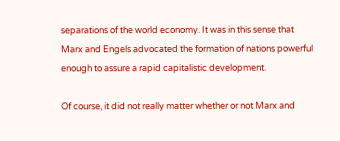separations of the world economy. It was in this sense that Marx and Engels advocated the formation of nations powerful enough to assure a rapid capitalistic development.

Of course, it did not really matter whether or not Marx and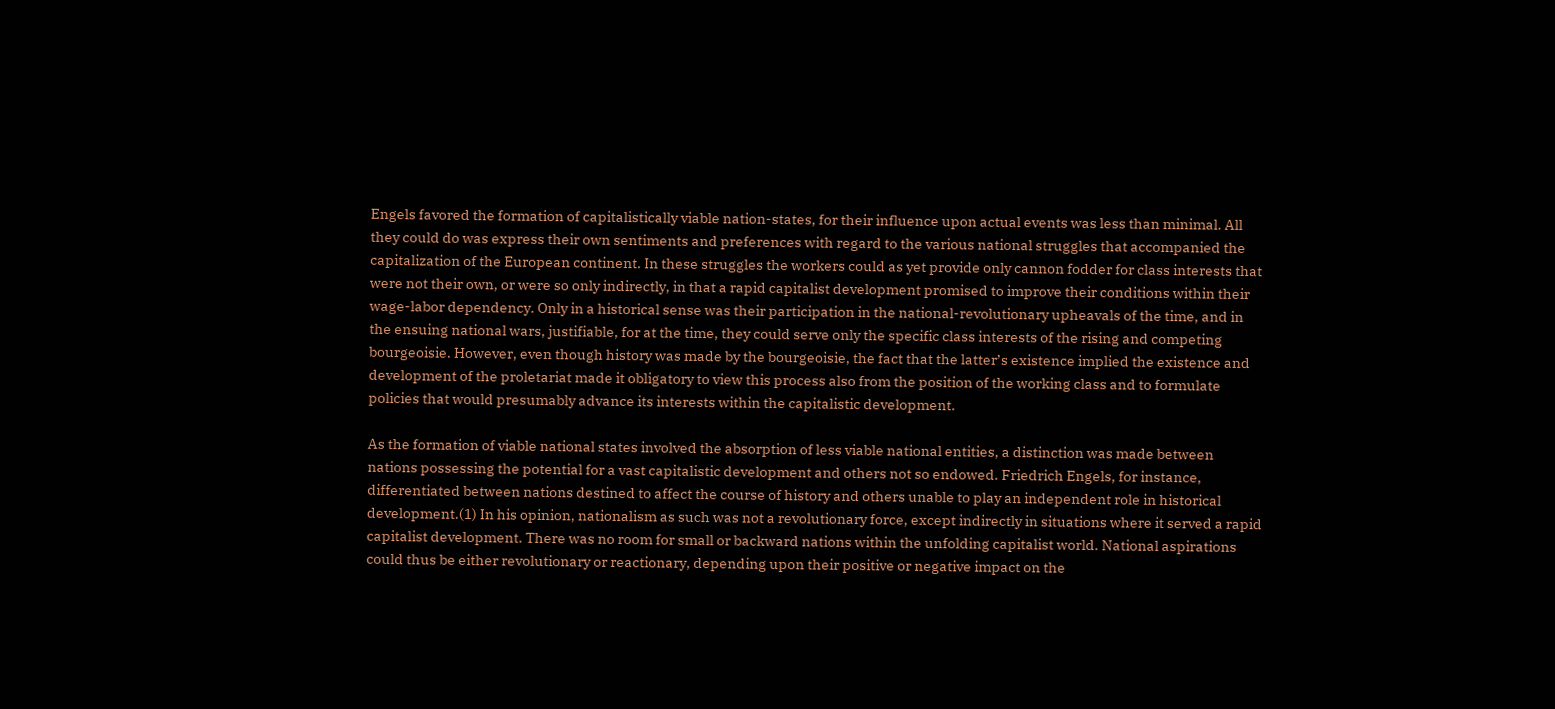Engels favored the formation of capitalistically viable nation-states, for their influence upon actual events was less than minimal. All they could do was express their own sentiments and preferences with regard to the various national struggles that accompanied the capitalization of the European continent. In these struggles the workers could as yet provide only cannon fodder for class interests that were not their own, or were so only indirectly, in that a rapid capitalist development promised to improve their conditions within their wage-labor dependency. Only in a historical sense was their participation in the national-revolutionary upheavals of the time, and in the ensuing national wars, justifiable, for at the time, they could serve only the specific class interests of the rising and competing bourgeoisie. However, even though history was made by the bourgeoisie, the fact that the latter’s existence implied the existence and development of the proletariat made it obligatory to view this process also from the position of the working class and to formulate policies that would presumably advance its interests within the capitalistic development.

As the formation of viable national states involved the absorption of less viable national entities, a distinction was made between nations possessing the potential for a vast capitalistic development and others not so endowed. Friedrich Engels, for instance, differentiated between nations destined to affect the course of history and others unable to play an independent role in historical development.(1) In his opinion, nationalism as such was not a revolutionary force, except indirectly in situations where it served a rapid capitalist development. There was no room for small or backward nations within the unfolding capitalist world. National aspirations could thus be either revolutionary or reactionary, depending upon their positive or negative impact on the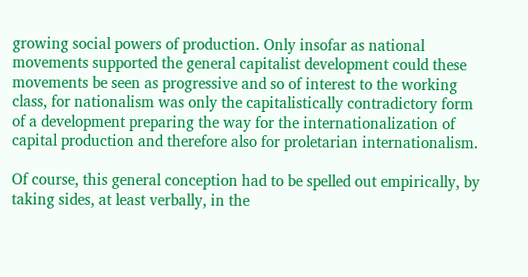growing social powers of production. Only insofar as national movements supported the general capitalist development could these movements be seen as progressive and so of interest to the working class, for nationalism was only the capitalistically contradictory form of a development preparing the way for the internationalization of capital production and therefore also for proletarian internationalism.

Of course, this general conception had to be spelled out empirically, by taking sides, at least verbally, in the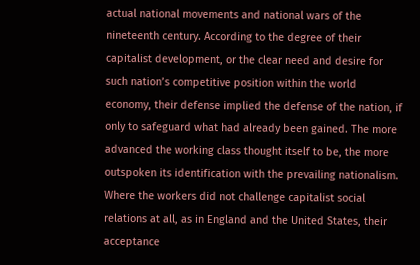actual national movements and national wars of the nineteenth century. According to the degree of their capitalist development, or the clear need and desire for such nation’s competitive position within the world economy, their defense implied the defense of the nation, if only to safeguard what had already been gained. The more advanced the working class thought itself to be, the more outspoken its identification with the prevailing nationalism. Where the workers did not challenge capitalist social relations at all, as in England and the United States, their acceptance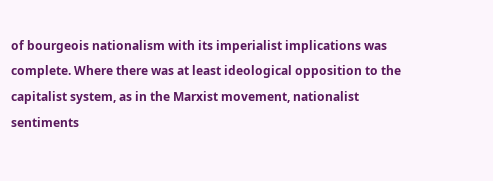of bourgeois nationalism with its imperialist implications was complete. Where there was at least ideological opposition to the capitalist system, as in the Marxist movement, nationalist sentiments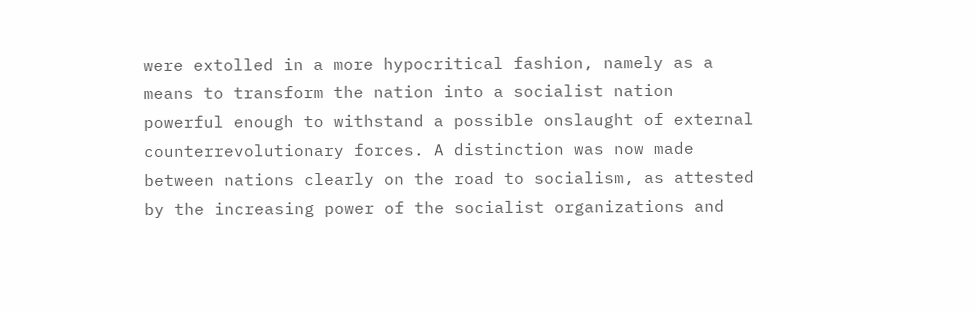were extolled in a more hypocritical fashion, namely as a means to transform the nation into a socialist nation powerful enough to withstand a possible onslaught of external counterrevolutionary forces. A distinction was now made between nations clearly on the road to socialism, as attested by the increasing power of the socialist organizations and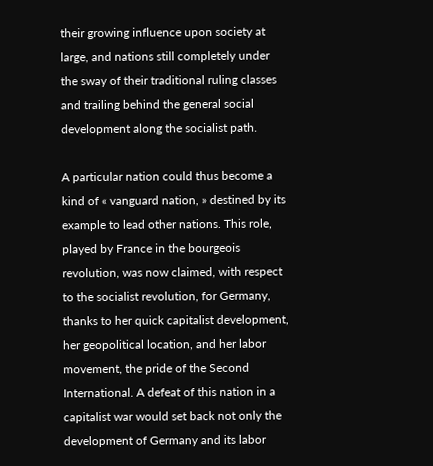their growing influence upon society at large, and nations still completely under the sway of their traditional ruling classes and trailing behind the general social development along the socialist path.

A particular nation could thus become a kind of « vanguard nation, » destined by its example to lead other nations. This role, played by France in the bourgeois revolution, was now claimed, with respect to the socialist revolution, for Germany, thanks to her quick capitalist development, her geopolitical location, and her labor movement, the pride of the Second International. A defeat of this nation in a capitalist war would set back not only the development of Germany and its labor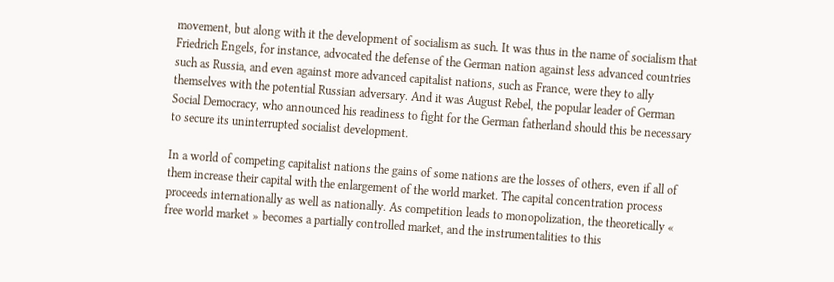movement, but along with it the development of socialism as such. It was thus in the name of socialism that Friedrich Engels, for instance, advocated the defense of the German nation against less advanced countries such as Russia, and even against more advanced capitalist nations, such as France, were they to ally themselves with the potential Russian adversary. And it was August Rebel, the popular leader of German Social Democracy, who announced his readiness to fight for the German fatherland should this be necessary to secure its uninterrupted socialist development.

In a world of competing capitalist nations the gains of some nations are the losses of others, even if all of them increase their capital with the enlargement of the world market. The capital concentration process proceeds internationally as well as nationally. As competition leads to monopolization, the theoretically « free world market » becomes a partially controlled market, and the instrumentalities to this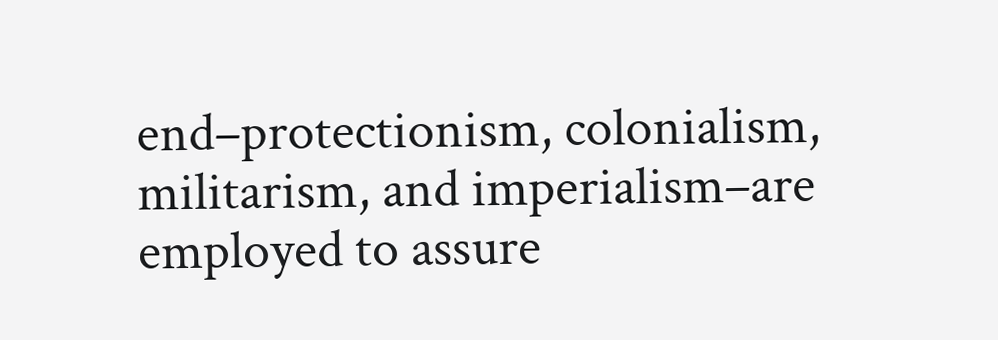end–protectionism, colonialism, militarism, and imperialism–are employed to assure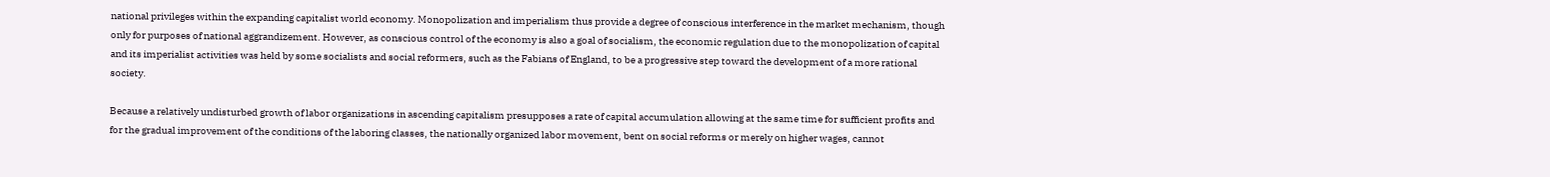national privileges within the expanding capitalist world economy. Monopolization and imperialism thus provide a degree of conscious interference in the market mechanism, though only for purposes of national aggrandizement. However, as conscious control of the economy is also a goal of socialism, the economic regulation due to the monopolization of capital and its imperialist activities was held by some socialists and social reformers, such as the Fabians of England, to be a progressive step toward the development of a more rational society.

Because a relatively undisturbed growth of labor organizations in ascending capitalism presupposes a rate of capital accumulation allowing at the same time for sufficient profits and for the gradual improvement of the conditions of the laboring classes, the nationally organized labor movement, bent on social reforms or merely on higher wages, cannot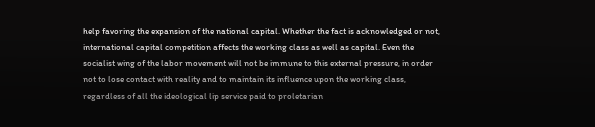help favoring the expansion of the national capital. Whether the fact is acknowledged or not, international capital competition affects the working class as well as capital. Even the socialist wing of the labor movement will not be immune to this external pressure, in order not to lose contact with reality and to maintain its influence upon the working class, regardless of all the ideological lip service paid to proletarian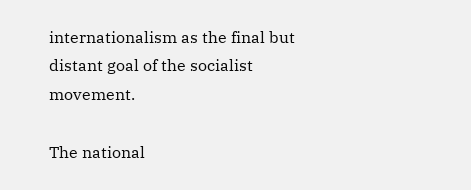internationalism as the final but distant goal of the socialist movement.

The national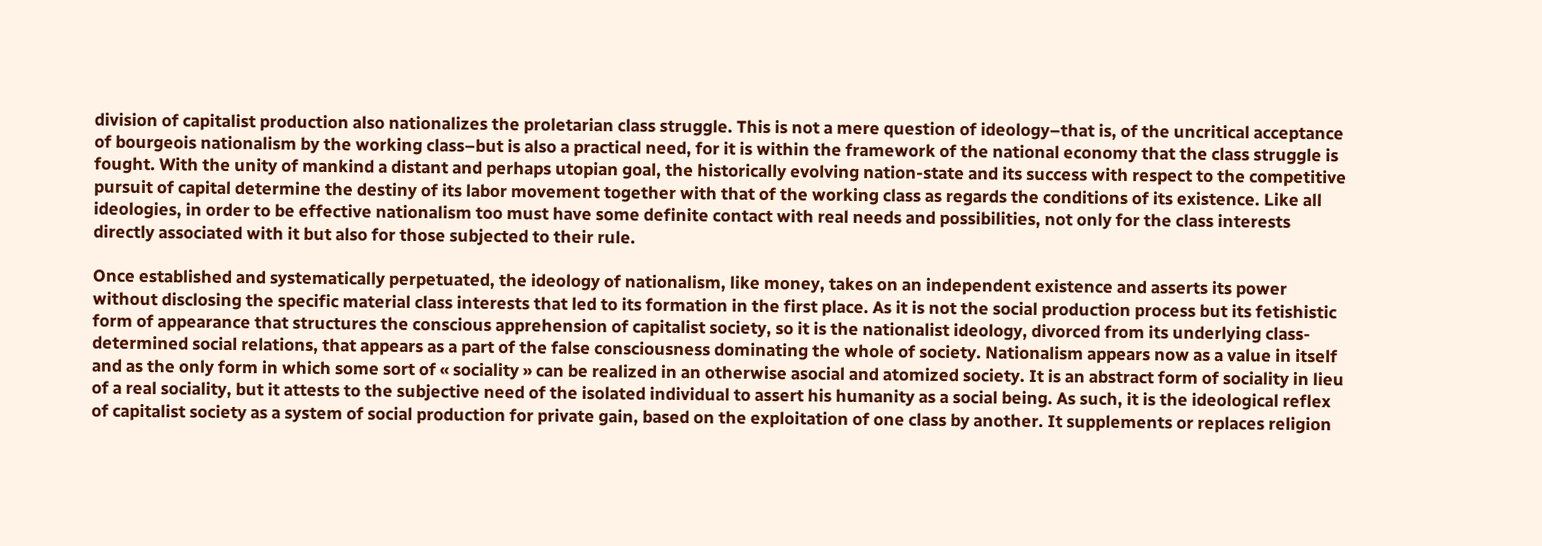division of capitalist production also nationalizes the proletarian class struggle. This is not a mere question of ideology–that is, of the uncritical acceptance of bourgeois nationalism by the working class–but is also a practical need, for it is within the framework of the national economy that the class struggle is fought. With the unity of mankind a distant and perhaps utopian goal, the historically evolving nation-state and its success with respect to the competitive pursuit of capital determine the destiny of its labor movement together with that of the working class as regards the conditions of its existence. Like all ideologies, in order to be effective nationalism too must have some definite contact with real needs and possibilities, not only for the class interests directly associated with it but also for those subjected to their rule.

Once established and systematically perpetuated, the ideology of nationalism, like money, takes on an independent existence and asserts its power without disclosing the specific material class interests that led to its formation in the first place. As it is not the social production process but its fetishistic form of appearance that structures the conscious apprehension of capitalist society, so it is the nationalist ideology, divorced from its underlying class-determined social relations, that appears as a part of the false consciousness dominating the whole of society. Nationalism appears now as a value in itself and as the only form in which some sort of « sociality » can be realized in an otherwise asocial and atomized society. It is an abstract form of sociality in lieu of a real sociality, but it attests to the subjective need of the isolated individual to assert his humanity as a social being. As such, it is the ideological reflex of capitalist society as a system of social production for private gain, based on the exploitation of one class by another. It supplements or replaces religion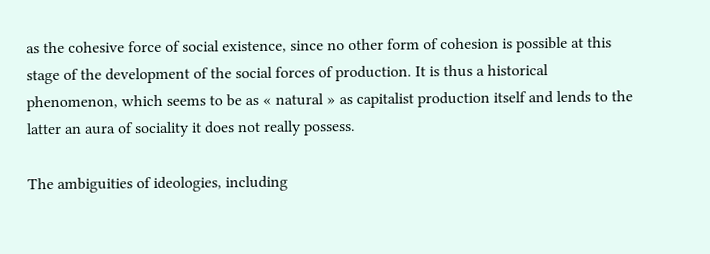as the cohesive force of social existence, since no other form of cohesion is possible at this stage of the development of the social forces of production. It is thus a historical phenomenon, which seems to be as « natural » as capitalist production itself and lends to the latter an aura of sociality it does not really possess.

The ambiguities of ideologies, including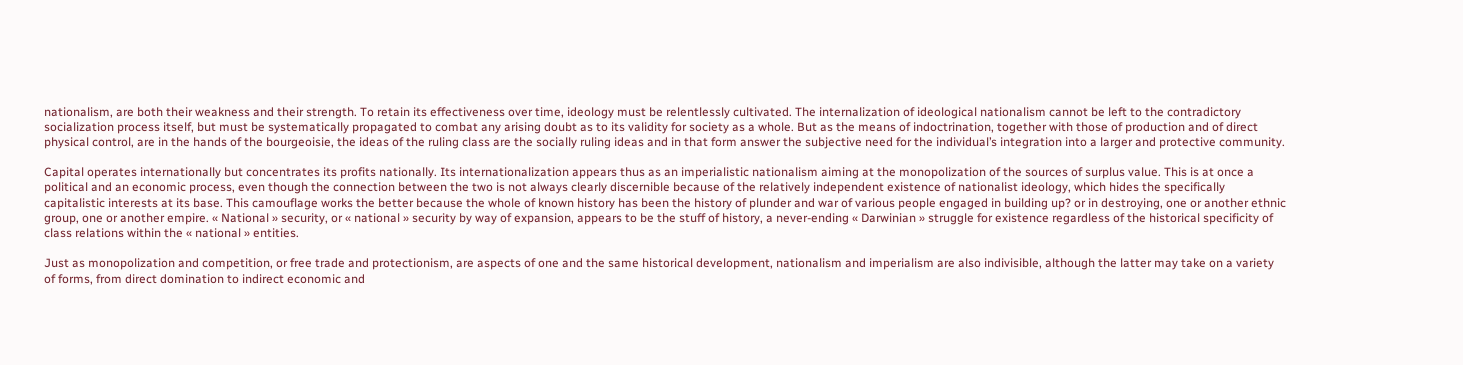nationalism, are both their weakness and their strength. To retain its effectiveness over time, ideology must be relentlessly cultivated. The internalization of ideological nationalism cannot be left to the contradictory socialization process itself, but must be systematically propagated to combat any arising doubt as to its validity for society as a whole. But as the means of indoctrination, together with those of production and of direct physical control, are in the hands of the bourgeoisie, the ideas of the ruling class are the socially ruling ideas and in that form answer the subjective need for the individual’s integration into a larger and protective community.

Capital operates internationally but concentrates its profits nationally. Its internationalization appears thus as an imperialistic nationalism aiming at the monopolization of the sources of surplus value. This is at once a political and an economic process, even though the connection between the two is not always clearly discernible because of the relatively independent existence of nationalist ideology, which hides the specifically capitalistic interests at its base. This camouflage works the better because the whole of known history has been the history of plunder and war of various people engaged in building up? or in destroying, one or another ethnic group, one or another empire. « National » security, or « national » security by way of expansion, appears to be the stuff of history, a never-ending « Darwinian » struggle for existence regardless of the historical specificity of class relations within the « national » entities.

Just as monopolization and competition, or free trade and protectionism, are aspects of one and the same historical development, nationalism and imperialism are also indivisible, although the latter may take on a variety of forms, from direct domination to indirect economic and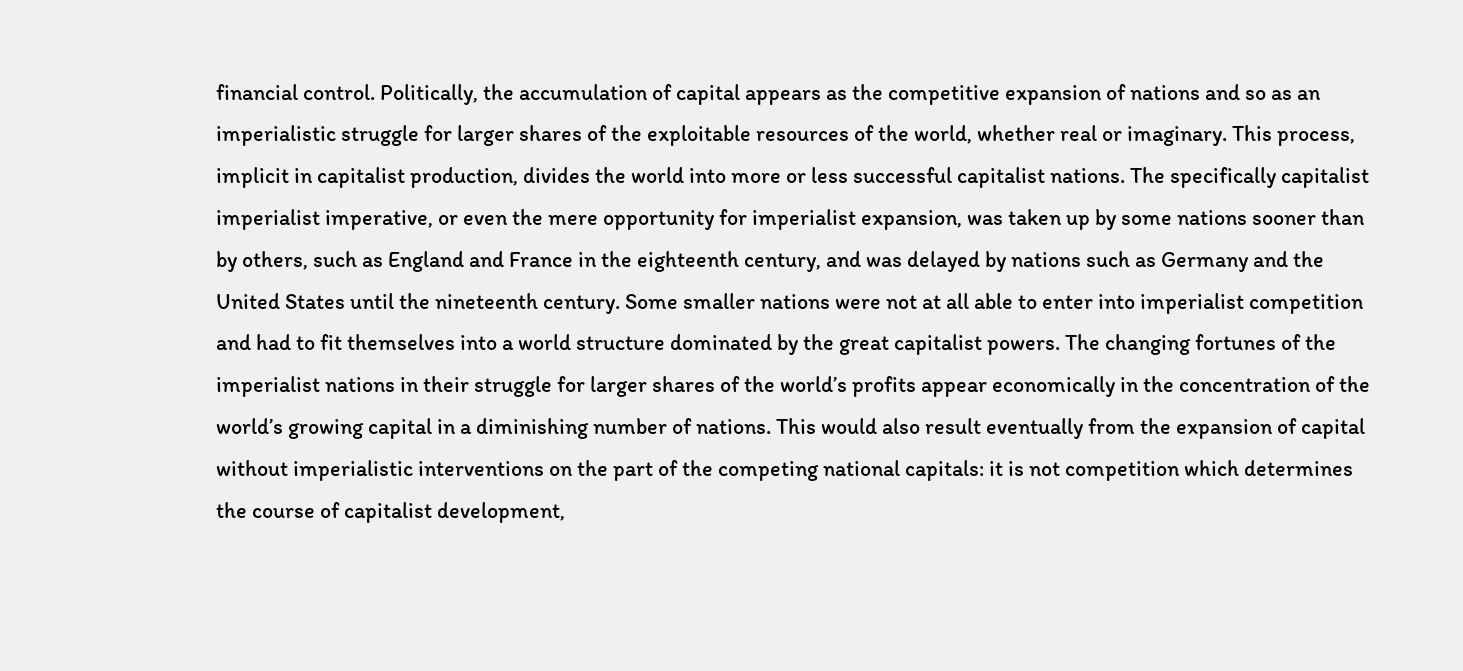financial control. Politically, the accumulation of capital appears as the competitive expansion of nations and so as an imperialistic struggle for larger shares of the exploitable resources of the world, whether real or imaginary. This process, implicit in capitalist production, divides the world into more or less successful capitalist nations. The specifically capitalist imperialist imperative, or even the mere opportunity for imperialist expansion, was taken up by some nations sooner than by others, such as England and France in the eighteenth century, and was delayed by nations such as Germany and the United States until the nineteenth century. Some smaller nations were not at all able to enter into imperialist competition and had to fit themselves into a world structure dominated by the great capitalist powers. The changing fortunes of the imperialist nations in their struggle for larger shares of the world’s profits appear economically in the concentration of the world’s growing capital in a diminishing number of nations. This would also result eventually from the expansion of capital without imperialistic interventions on the part of the competing national capitals: it is not competition which determines the course of capitalist development,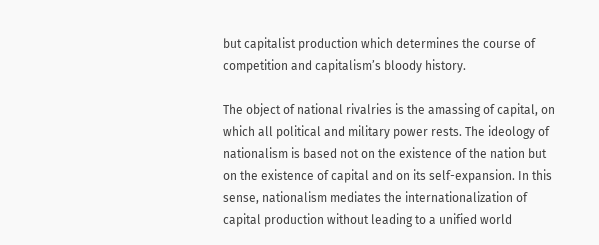but capitalist production which determines the course of competition and capitalism’s bloody history.

The object of national rivalries is the amassing of capital, on which all political and military power rests. The ideology of nationalism is based not on the existence of the nation but on the existence of capital and on its self-expansion. In this sense, nationalism mediates the internationalization of capital production without leading to a unified world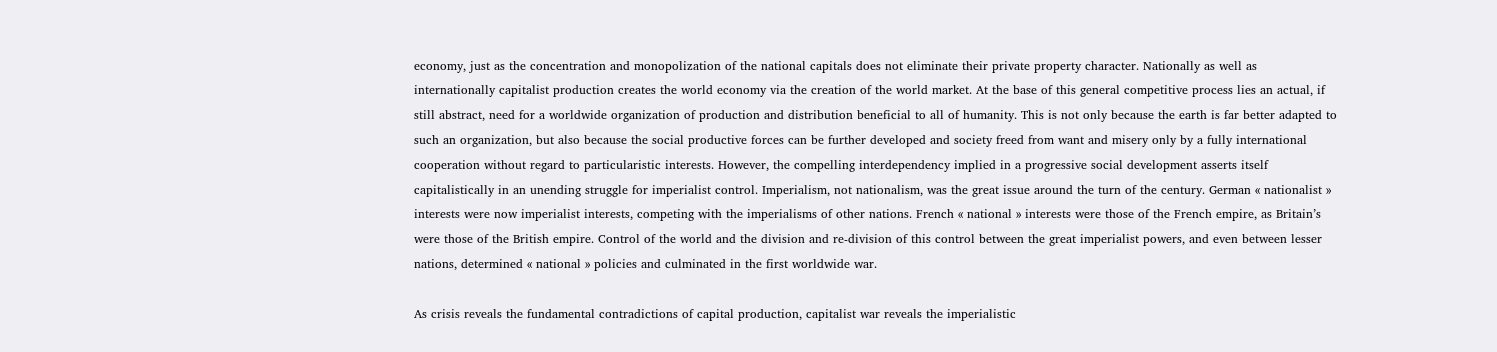economy, just as the concentration and monopolization of the national capitals does not eliminate their private property character. Nationally as well as internationally capitalist production creates the world economy via the creation of the world market. At the base of this general competitive process lies an actual, if still abstract, need for a worldwide organization of production and distribution beneficial to all of humanity. This is not only because the earth is far better adapted to such an organization, but also because the social productive forces can be further developed and society freed from want and misery only by a fully international cooperation without regard to particularistic interests. However, the compelling interdependency implied in a progressive social development asserts itself capitalistically in an unending struggle for imperialist control. Imperialism, not nationalism, was the great issue around the turn of the century. German « nationalist » interests were now imperialist interests, competing with the imperialisms of other nations. French « national » interests were those of the French empire, as Britain’s were those of the British empire. Control of the world and the division and re-division of this control between the great imperialist powers, and even between lesser nations, determined « national » policies and culminated in the first worldwide war.

As crisis reveals the fundamental contradictions of capital production, capitalist war reveals the imperialistic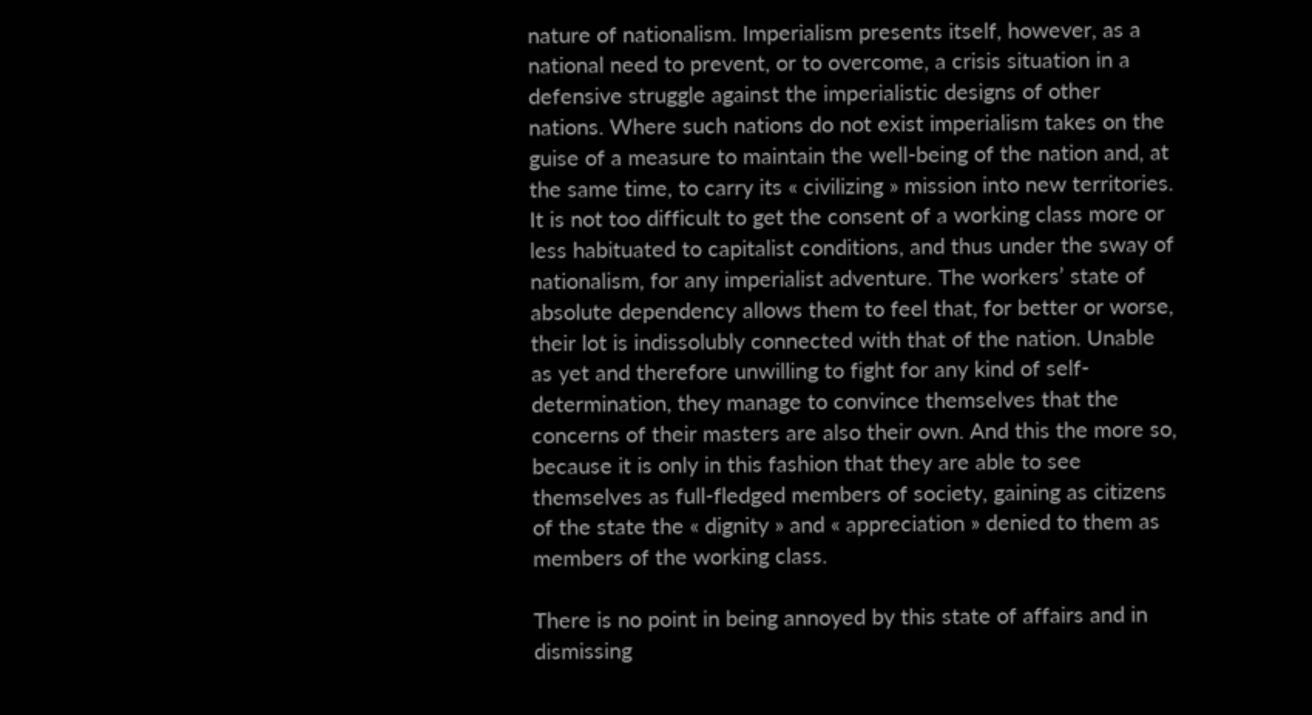nature of nationalism. Imperialism presents itself, however, as a national need to prevent, or to overcome, a crisis situation in a defensive struggle against the imperialistic designs of other nations. Where such nations do not exist imperialism takes on the guise of a measure to maintain the well-being of the nation and, at the same time, to carry its « civilizing » mission into new territories. It is not too difficult to get the consent of a working class more or less habituated to capitalist conditions, and thus under the sway of nationalism, for any imperialist adventure. The workers’ state of absolute dependency allows them to feel that, for better or worse, their lot is indissolubly connected with that of the nation. Unable as yet and therefore unwilling to fight for any kind of self-determination, they manage to convince themselves that the concerns of their masters are also their own. And this the more so, because it is only in this fashion that they are able to see themselves as full-fledged members of society, gaining as citizens of the state the « dignity » and « appreciation » denied to them as members of the working class.

There is no point in being annoyed by this state of affairs and in dismissing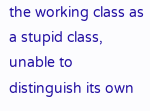the working class as a stupid class, unable to distinguish its own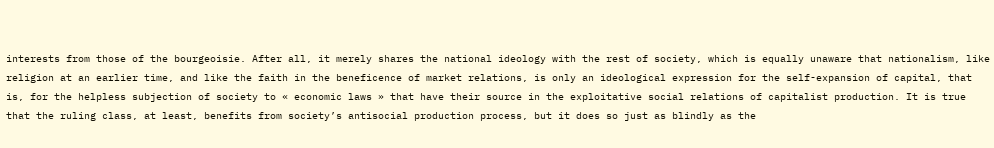interests from those of the bourgeoisie. After all, it merely shares the national ideology with the rest of society, which is equally unaware that nationalism, like religion at an earlier time, and like the faith in the beneficence of market relations, is only an ideological expression for the self-expansion of capital, that is, for the helpless subjection of society to « economic laws » that have their source in the exploitative social relations of capitalist production. It is true that the ruling class, at least, benefits from society’s antisocial production process, but it does so just as blindly as the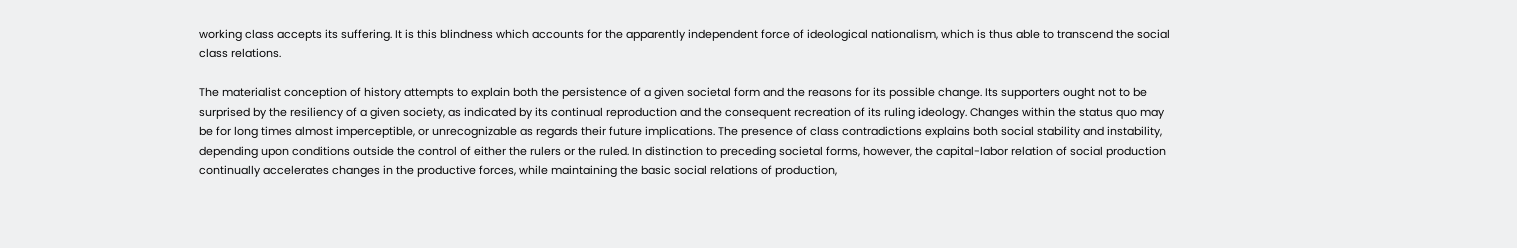working class accepts its suffering. It is this blindness which accounts for the apparently independent force of ideological nationalism, which is thus able to transcend the social class relations.

The materialist conception of history attempts to explain both the persistence of a given societal form and the reasons for its possible change. Its supporters ought not to be surprised by the resiliency of a given society, as indicated by its continual reproduction and the consequent recreation of its ruling ideology. Changes within the status quo may be for long times almost imperceptible, or unrecognizable as regards their future implications. The presence of class contradictions explains both social stability and instability, depending upon conditions outside the control of either the rulers or the ruled. In distinction to preceding societal forms, however, the capital-labor relation of social production continually accelerates changes in the productive forces, while maintaining the basic social relations of production,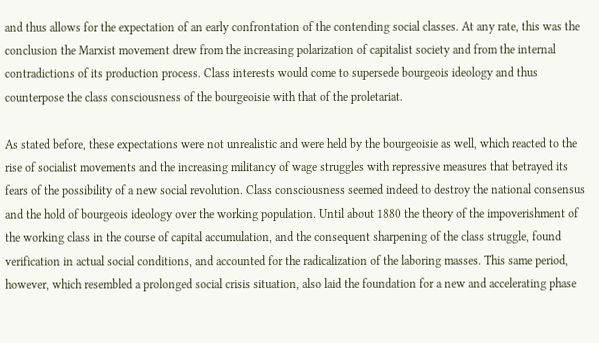and thus allows for the expectation of an early confrontation of the contending social classes. At any rate, this was the conclusion the Marxist movement drew from the increasing polarization of capitalist society and from the internal contradictions of its production process. Class interests would come to supersede bourgeois ideology and thus counterpose the class consciousness of the bourgeoisie with that of the proletariat.

As stated before, these expectations were not unrealistic and were held by the bourgeoisie as well, which reacted to the rise of socialist movements and the increasing militancy of wage struggles with repressive measures that betrayed its fears of the possibility of a new social revolution. Class consciousness seemed indeed to destroy the national consensus and the hold of bourgeois ideology over the working population. Until about 1880 the theory of the impoverishment of the working class in the course of capital accumulation, and the consequent sharpening of the class struggle, found verification in actual social conditions, and accounted for the radicalization of the laboring masses. This same period, however, which resembled a prolonged social crisis situation, also laid the foundation for a new and accelerating phase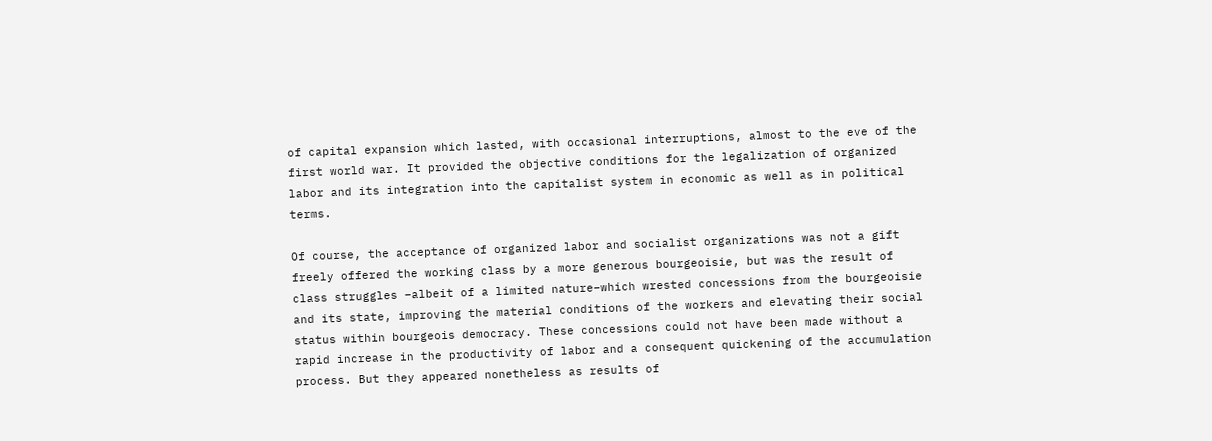of capital expansion which lasted, with occasional interruptions, almost to the eve of the first world war. It provided the objective conditions for the legalization of organized labor and its integration into the capitalist system in economic as well as in political terms.

Of course, the acceptance of organized labor and socialist organizations was not a gift freely offered the working class by a more generous bourgeoisie, but was the result of class struggles –albeit of a limited nature–which wrested concessions from the bourgeoisie and its state, improving the material conditions of the workers and elevating their social status within bourgeois democracy. These concessions could not have been made without a rapid increase in the productivity of labor and a consequent quickening of the accumulation process. But they appeared nonetheless as results of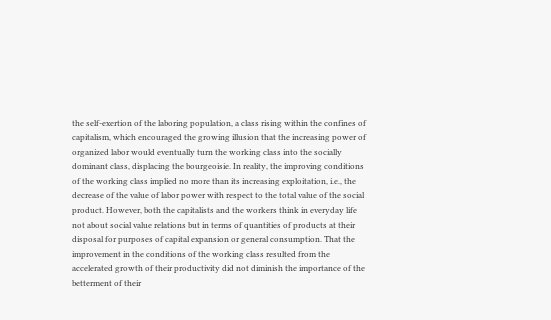the self-exertion of the laboring population, a class rising within the confines of capitalism, which encouraged the growing illusion that the increasing power of organized labor would eventually turn the working class into the socially dominant class, displacing the bourgeoisie. In reality, the improving conditions of the working class implied no more than its increasing exploitation, i.e., the decrease of the value of labor power with respect to the total value of the social product. However, both the capitalists and the workers think in everyday life not about social value relations but in terms of quantities of products at their disposal for purposes of capital expansion or general consumption. That the improvement in the conditions of the working class resulted from the accelerated growth of their productivity did not diminish the importance of the betterment of their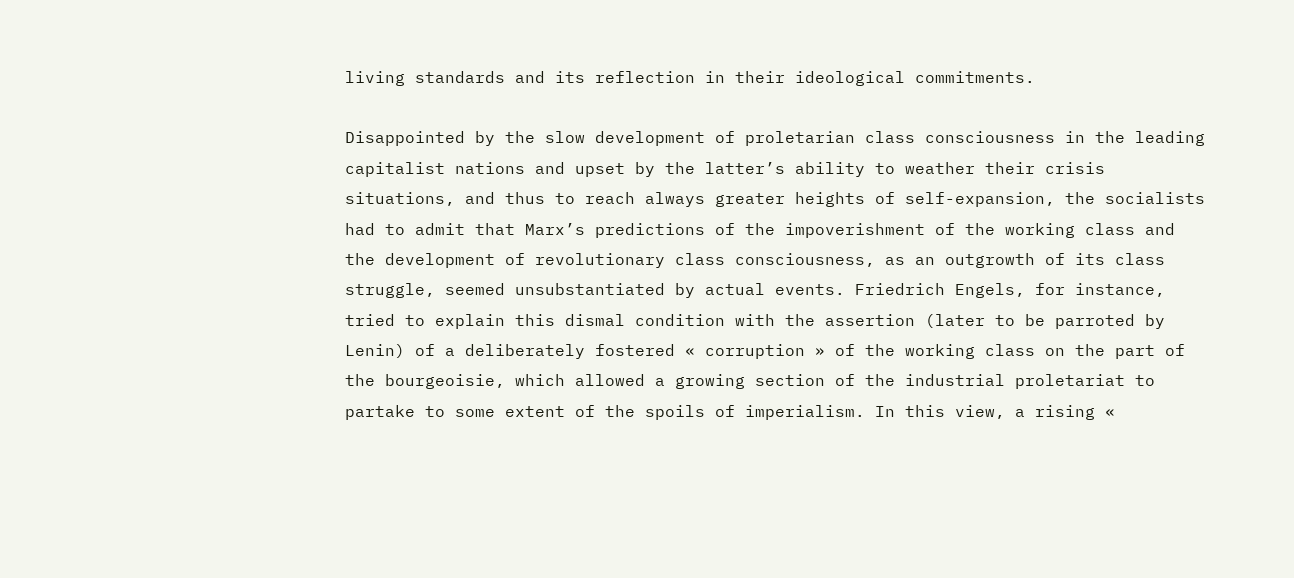living standards and its reflection in their ideological commitments.

Disappointed by the slow development of proletarian class consciousness in the leading capitalist nations and upset by the latter’s ability to weather their crisis situations, and thus to reach always greater heights of self-expansion, the socialists had to admit that Marx’s predictions of the impoverishment of the working class and the development of revolutionary class consciousness, as an outgrowth of its class struggle, seemed unsubstantiated by actual events. Friedrich Engels, for instance, tried to explain this dismal condition with the assertion (later to be parroted by Lenin) of a deliberately fostered « corruption » of the working class on the part of the bourgeoisie, which allowed a growing section of the industrial proletariat to partake to some extent of the spoils of imperialism. In this view, a rising «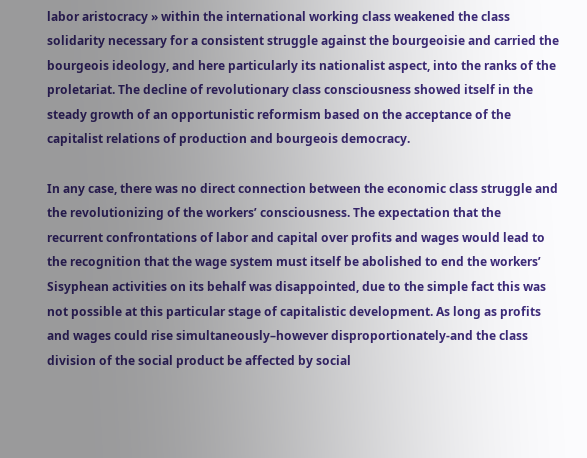labor aristocracy » within the international working class weakened the class solidarity necessary for a consistent struggle against the bourgeoisie and carried the bourgeois ideology, and here particularly its nationalist aspect, into the ranks of the proletariat. The decline of revolutionary class consciousness showed itself in the steady growth of an opportunistic reformism based on the acceptance of the capitalist relations of production and bourgeois democracy.

In any case, there was no direct connection between the economic class struggle and the revolutionizing of the workers’ consciousness. The expectation that the recurrent confrontations of labor and capital over profits and wages would lead to the recognition that the wage system must itself be abolished to end the workers’ Sisyphean activities on its behalf was disappointed, due to the simple fact this was not possible at this particular stage of capitalistic development. As long as profits and wages could rise simultaneously–however disproportionately-and the class division of the social product be affected by social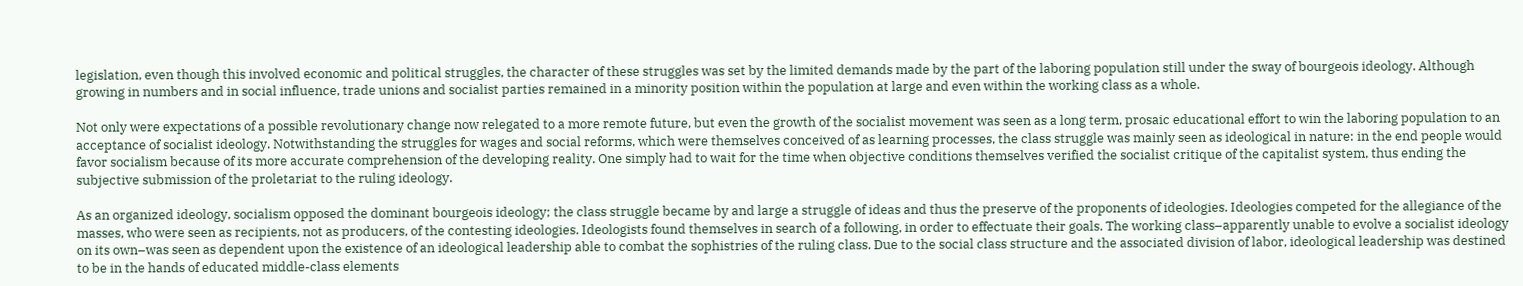legislation, even though this involved economic and political struggles, the character of these struggles was set by the limited demands made by the part of the laboring population still under the sway of bourgeois ideology. Although growing in numbers and in social influence, trade unions and socialist parties remained in a minority position within the population at large and even within the working class as a whole.

Not only were expectations of a possible revolutionary change now relegated to a more remote future, but even the growth of the socialist movement was seen as a long term, prosaic educational effort to win the laboring population to an acceptance of socialist ideology. Notwithstanding the struggles for wages and social reforms, which were themselves conceived of as learning processes, the class struggle was mainly seen as ideological in nature: in the end people would favor socialism because of its more accurate comprehension of the developing reality. One simply had to wait for the time when objective conditions themselves verified the socialist critique of the capitalist system, thus ending the subjective submission of the proletariat to the ruling ideology.

As an organized ideology, socialism opposed the dominant bourgeois ideology; the class struggle became by and large a struggle of ideas and thus the preserve of the proponents of ideologies. Ideologies competed for the allegiance of the masses, who were seen as recipients, not as producers, of the contesting ideologies. Ideologists found themselves in search of a following, in order to effectuate their goals. The working class–apparently unable to evolve a socialist ideology on its own–was seen as dependent upon the existence of an ideological leadership able to combat the sophistries of the ruling class. Due to the social class structure and the associated division of labor, ideological leadership was destined to be in the hands of educated middle-class elements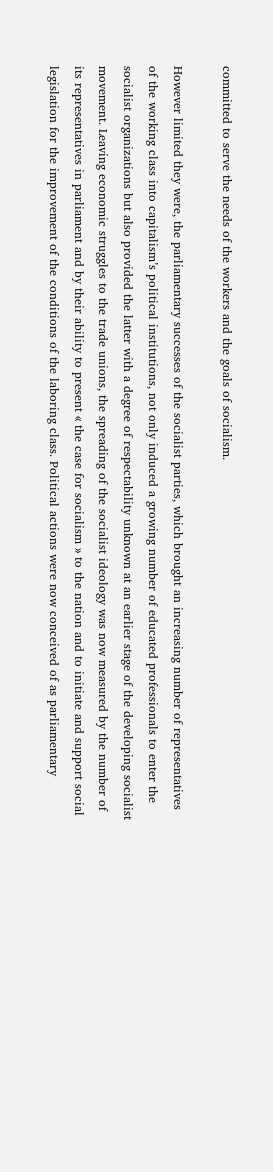committed to serve the needs of the workers and the goals of socialism.

However limited they were, the parliamentary successes of the socialist parties, which brought an increasing number of representatives of the working class into capitalism’s political institutions, not only induced a growing number of educated professionals to enter the socialist organizations but also provided the latter with a degree of respectability unknown at an earlier stage of the developing socialist movement. Leaving economic struggles to the trade unions, the spreading of the socialist ideology was now measured by the number of its representatives in parliament and by their ability to present « the case for socialism » to the nation and to initiate and support social legislation for the improvement of the conditions of the laboring class. Political actions were now conceived of as parliamentary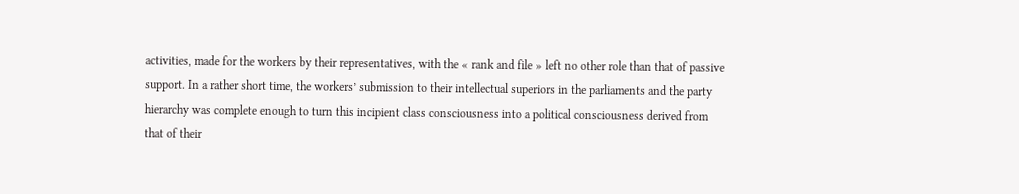activities, made for the workers by their representatives, with the « rank and file » left no other role than that of passive support. In a rather short time, the workers’ submission to their intellectual superiors in the parliaments and the party hierarchy was complete enough to turn this incipient class consciousness into a political consciousness derived from that of their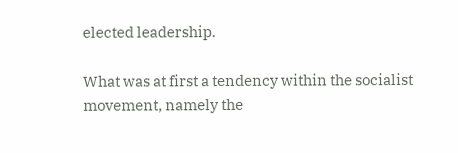elected leadership.

What was at first a tendency within the socialist movement, namely the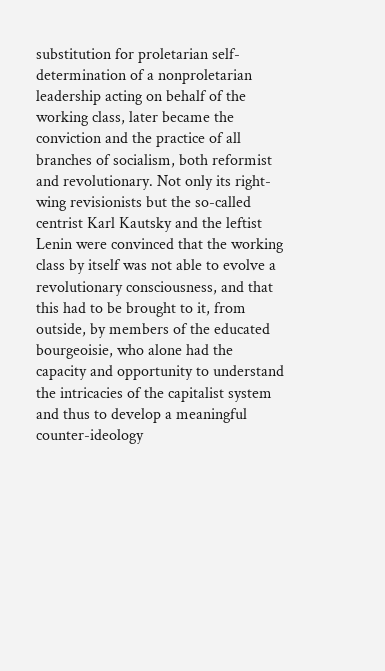substitution for proletarian self-determination of a nonproletarian leadership acting on behalf of the working class, later became the conviction and the practice of all branches of socialism, both reformist and revolutionary. Not only its right-wing revisionists but the so-called centrist Karl Kautsky and the leftist Lenin were convinced that the working class by itself was not able to evolve a revolutionary consciousness, and that this had to be brought to it, from outside, by members of the educated bourgeoisie, who alone had the capacity and opportunity to understand the intricacies of the capitalist system and thus to develop a meaningful counter-ideology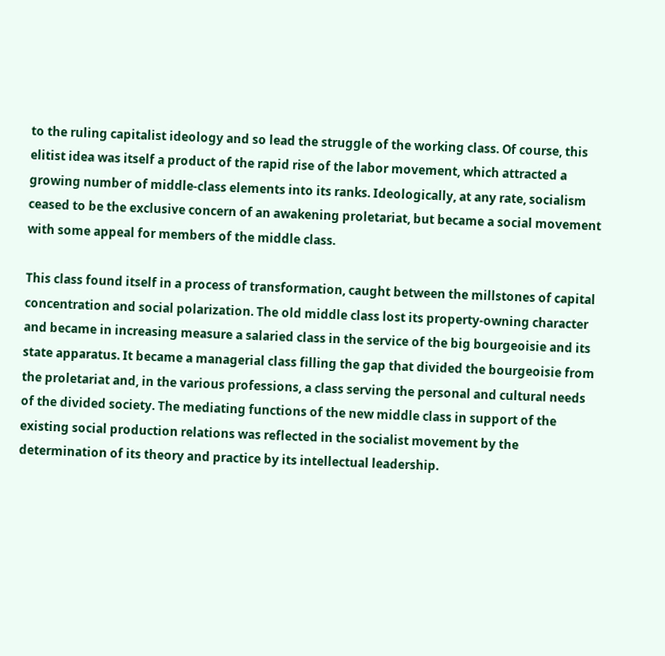to the ruling capitalist ideology and so lead the struggle of the working class. Of course, this elitist idea was itself a product of the rapid rise of the labor movement, which attracted a growing number of middle-class elements into its ranks. Ideologically, at any rate, socialism ceased to be the exclusive concern of an awakening proletariat, but became a social movement with some appeal for members of the middle class.

This class found itself in a process of transformation, caught between the millstones of capital concentration and social polarization. The old middle class lost its property-owning character and became in increasing measure a salaried class in the service of the big bourgeoisie and its state apparatus. It became a managerial class filling the gap that divided the bourgeoisie from the proletariat and, in the various professions, a class serving the personal and cultural needs of the divided society. The mediating functions of the new middle class in support of the existing social production relations was reflected in the socialist movement by the determination of its theory and practice by its intellectual leadership.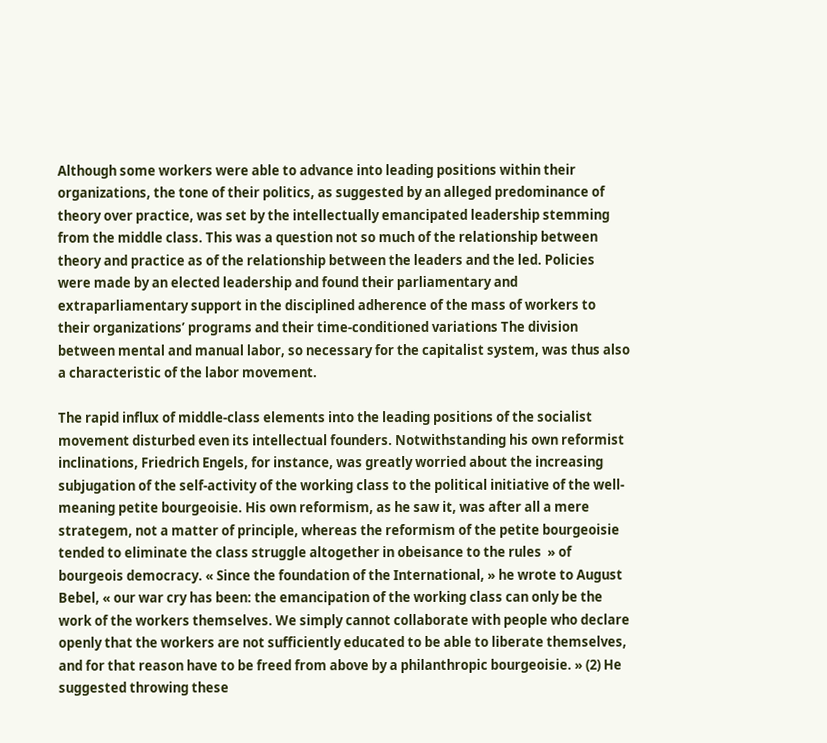Although some workers were able to advance into leading positions within their organizations, the tone of their politics, as suggested by an alleged predominance of theory over practice, was set by the intellectually emancipated leadership stemming from the middle class. This was a question not so much of the relationship between theory and practice as of the relationship between the leaders and the led. Policies were made by an elected leadership and found their parliamentary and extraparliamentary support in the disciplined adherence of the mass of workers to their organizations’ programs and their time-conditioned variations The division between mental and manual labor, so necessary for the capitalist system, was thus also a characteristic of the labor movement.

The rapid influx of middle-class elements into the leading positions of the socialist movement disturbed even its intellectual founders. Notwithstanding his own reformist inclinations, Friedrich Engels, for instance, was greatly worried about the increasing subjugation of the self-activity of the working class to the political initiative of the well-meaning petite bourgeoisie. His own reformism, as he saw it, was after all a mere strategem, not a matter of principle, whereas the reformism of the petite bourgeoisie tended to eliminate the class struggle altogether in obeisance to the rules  » of bourgeois democracy. « Since the foundation of the International, » he wrote to August Bebel, « our war cry has been: the emancipation of the working class can only be the work of the workers themselves. We simply cannot collaborate with people who declare openly that the workers are not sufficiently educated to be able to liberate themselves, and for that reason have to be freed from above by a philanthropic bourgeoisie. » (2) He suggested throwing these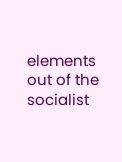elements out of the socialist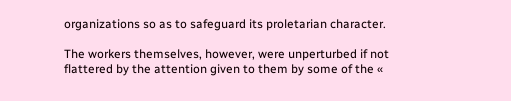organizations so as to safeguard its proletarian character.

The workers themselves, however, were unperturbed if not flattered by the attention given to them by some of the «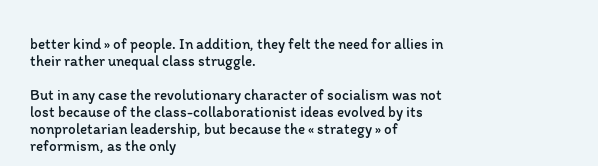better kind » of people. In addition, they felt the need for allies in their rather unequal class struggle.

But in any case the revolutionary character of socialism was not lost because of the class-collaborationist ideas evolved by its nonproletarian leadership, but because the « strategy » of reformism, as the only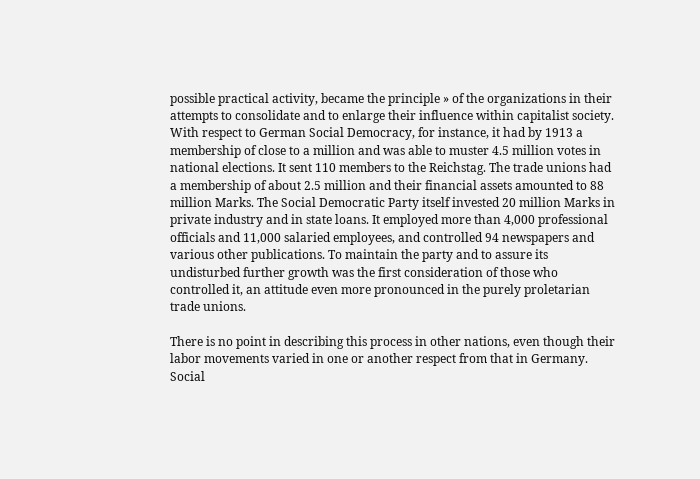possible practical activity, became the principle » of the organizations in their attempts to consolidate and to enlarge their influence within capitalist society. With respect to German Social Democracy, for instance, it had by 1913 a membership of close to a million and was able to muster 4.5 million votes in national elections. It sent 110 members to the Reichstag. The trade unions had a membership of about 2.5 million and their financial assets amounted to 88 million Marks. The Social Democratic Party itself invested 20 million Marks in private industry and in state loans. It employed more than 4,000 professional officials and 11,000 salaried employees, and controlled 94 newspapers and various other publications. To maintain the party and to assure its undisturbed further growth was the first consideration of those who controlled it, an attitude even more pronounced in the purely proletarian trade unions.

There is no point in describing this process in other nations, even though their labor movements varied in one or another respect from that in Germany. Social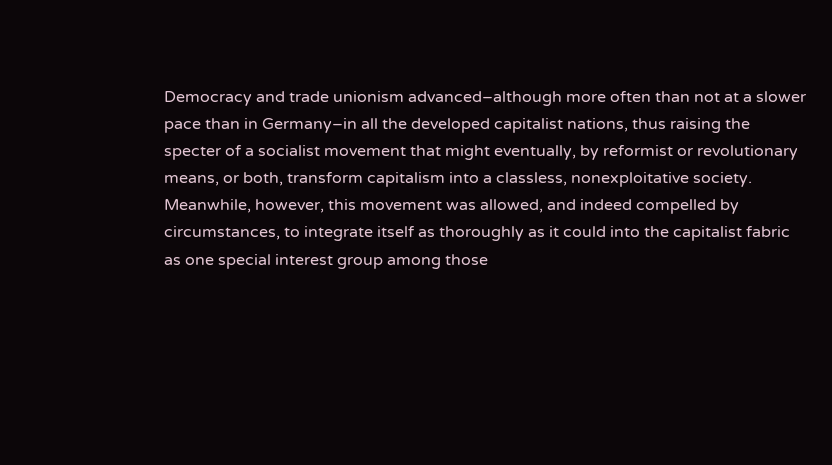Democracy and trade unionism advanced–although more often than not at a slower pace than in Germany–in all the developed capitalist nations, thus raising the specter of a socialist movement that might eventually, by reformist or revolutionary means, or both, transform capitalism into a classless, nonexploitative society. Meanwhile, however, this movement was allowed, and indeed compelled by circumstances, to integrate itself as thoroughly as it could into the capitalist fabric as one special interest group among those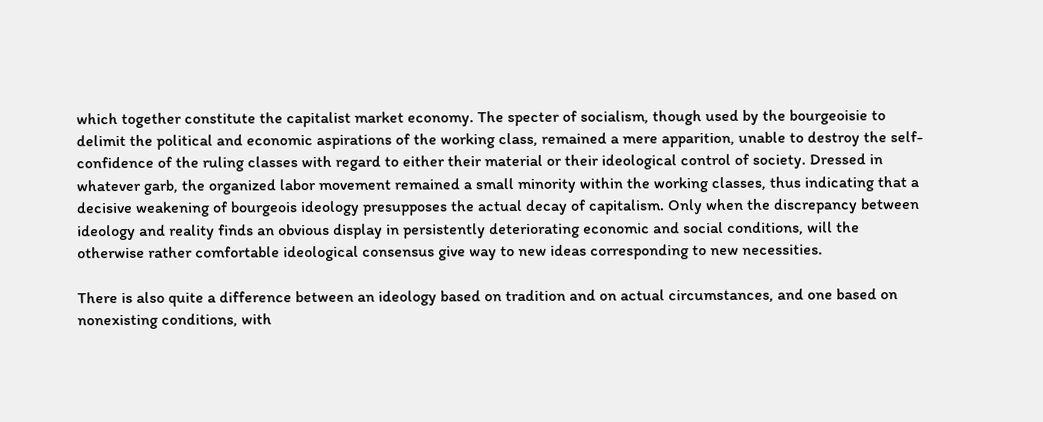which together constitute the capitalist market economy. The specter of socialism, though used by the bourgeoisie to delimit the political and economic aspirations of the working class, remained a mere apparition, unable to destroy the self-confidence of the ruling classes with regard to either their material or their ideological control of society. Dressed in whatever garb, the organized labor movement remained a small minority within the working classes, thus indicating that a decisive weakening of bourgeois ideology presupposes the actual decay of capitalism. Only when the discrepancy between ideology and reality finds an obvious display in persistently deteriorating economic and social conditions, will the otherwise rather comfortable ideological consensus give way to new ideas corresponding to new necessities.

There is also quite a difference between an ideology based on tradition and on actual circumstances, and one based on nonexisting conditions, with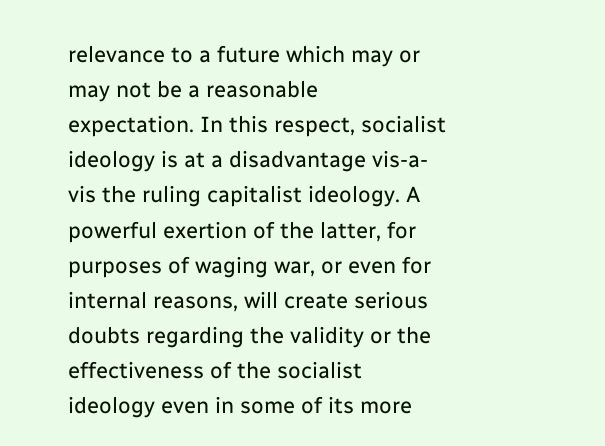relevance to a future which may or may not be a reasonable expectation. In this respect, socialist ideology is at a disadvantage vis-a-vis the ruling capitalist ideology. A powerful exertion of the latter, for purposes of waging war, or even for internal reasons, will create serious doubts regarding the validity or the effectiveness of the socialist ideology even in some of its more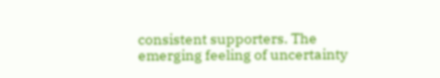consistent supporters. The emerging feeling of uncertainty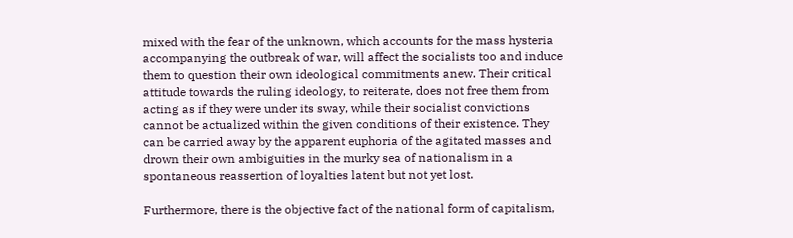mixed with the fear of the unknown, which accounts for the mass hysteria accompanying the outbreak of war, will affect the socialists too and induce them to question their own ideological commitments anew. Their critical attitude towards the ruling ideology, to reiterate, does not free them from acting as if they were under its sway, while their socialist convictions cannot be actualized within the given conditions of their existence. They can be carried away by the apparent euphoria of the agitated masses and drown their own ambiguities in the murky sea of nationalism in a spontaneous reassertion of loyalties latent but not yet lost.

Furthermore, there is the objective fact of the national form of capitalism,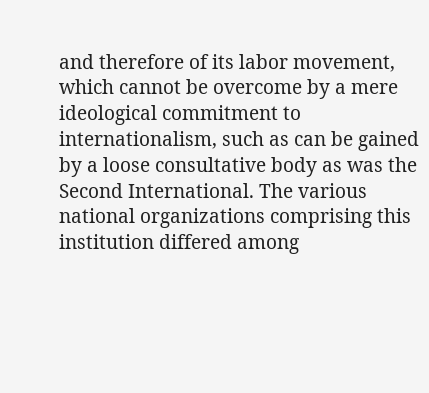and therefore of its labor movement, which cannot be overcome by a mere ideological commitment to internationalism, such as can be gained by a loose consultative body as was the Second International. The various national organizations comprising this institution differed among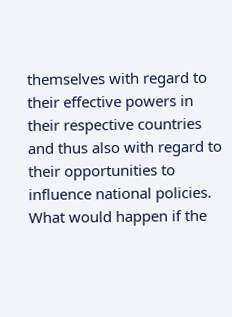themselves with regard to their effective powers in their respective countries and thus also with regard to their opportunities to influence national policies. What would happen if the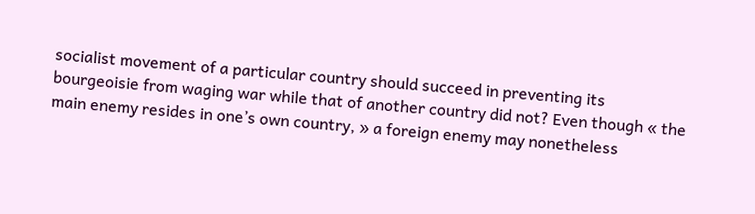socialist movement of a particular country should succeed in preventing its bourgeoisie from waging war while that of another country did not? Even though « the main enemy resides in one’s own country, » a foreign enemy may nonetheless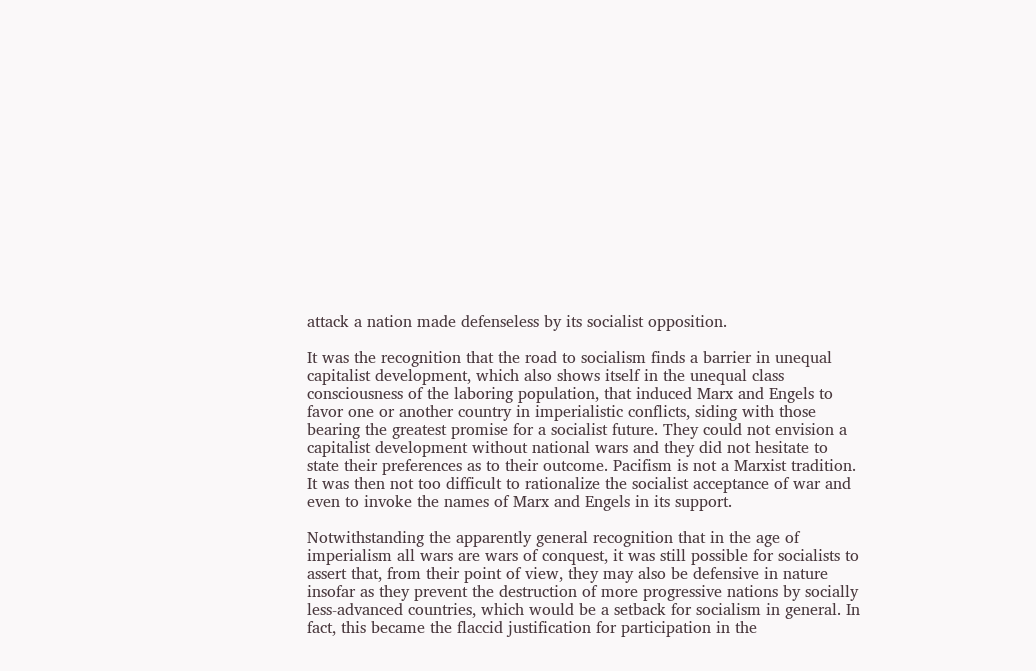attack a nation made defenseless by its socialist opposition.

It was the recognition that the road to socialism finds a barrier in unequal capitalist development, which also shows itself in the unequal class consciousness of the laboring population, that induced Marx and Engels to favor one or another country in imperialistic conflicts, siding with those bearing the greatest promise for a socialist future. They could not envision a capitalist development without national wars and they did not hesitate to state their preferences as to their outcome. Pacifism is not a Marxist tradition. It was then not too difficult to rationalize the socialist acceptance of war and even to invoke the names of Marx and Engels in its support.

Notwithstanding the apparently general recognition that in the age of imperialism all wars are wars of conquest, it was still possible for socialists to assert that, from their point of view, they may also be defensive in nature insofar as they prevent the destruction of more progressive nations by socially less-advanced countries, which would be a setback for socialism in general. In fact, this became the flaccid justification for participation in the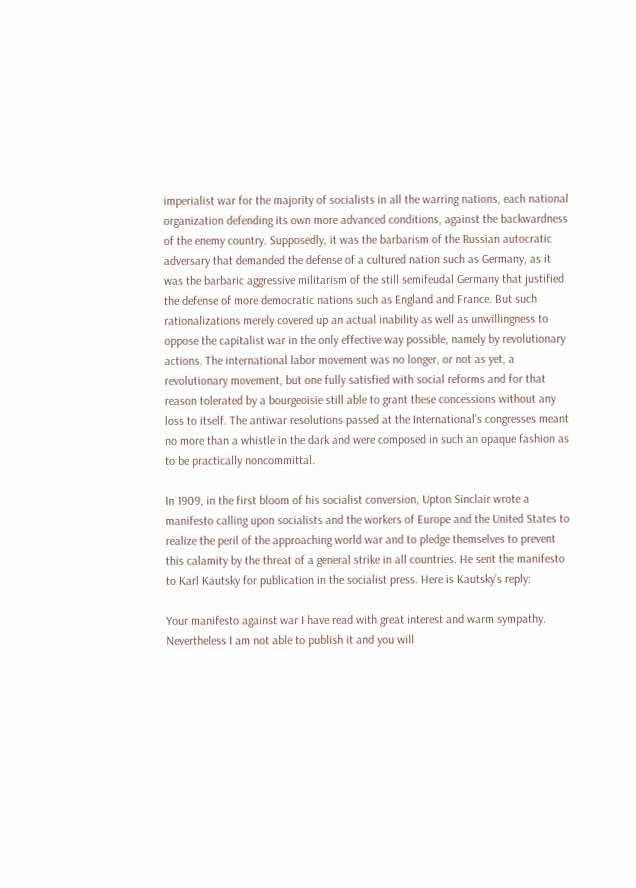imperialist war for the majority of socialists in all the warring nations, each national organization defending its own more advanced conditions, against the backwardness of the enemy country. Supposedly, it was the barbarism of the Russian autocratic adversary that demanded the defense of a cultured nation such as Germany, as it was the barbaric aggressive militarism of the still semifeudal Germany that justified the defense of more democratic nations such as England and France. But such rationalizations merely covered up an actual inability as well as unwillingness to oppose the capitalist war in the only effective way possible, namely by revolutionary actions. The international labor movement was no longer, or not as yet, a revolutionary movement, but one fully satisfied with social reforms and for that reason tolerated by a bourgeoisie still able to grant these concessions without any loss to itself. The antiwar resolutions passed at the International’s congresses meant no more than a whistle in the dark and were composed in such an opaque fashion as to be practically noncommittal.

In 1909, in the first bloom of his socialist conversion, Upton Sinclair wrote a manifesto calling upon socialists and the workers of Europe and the United States to realize the peril of the approaching world war and to pledge themselves to prevent this calamity by the threat of a general strike in all countries. He sent the manifesto to Karl Kautsky for publication in the socialist press. Here is Kautsky’s reply:

Your manifesto against war I have read with great interest and warm sympathy. Nevertheless I am not able to publish it and you will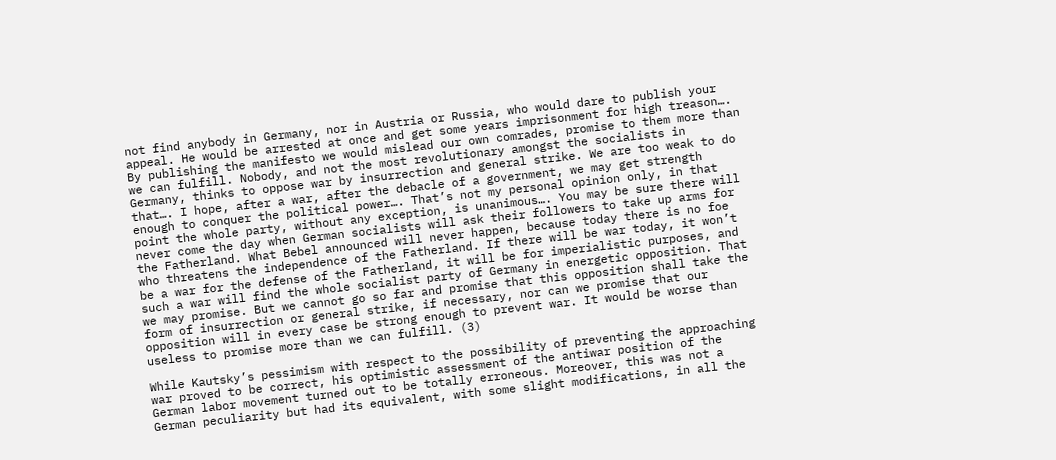not find anybody in Germany, nor in Austria or Russia, who would dare to publish your appeal. He would be arrested at once and get some years imprisonment for high treason…. By publishing the manifesto we would mislead our own comrades, promise to them more than we can fulfill. Nobody, and not the most revolutionary amongst the socialists in Germany, thinks to oppose war by insurrection and general strike. We are too weak to do that…. I hope, after a war, after the debacle of a government, we may get strength enough to conquer the political power…. That’s not my personal opinion only, in that point the whole party, without any exception, is unanimous…. You may be sure there will never come the day when German socialists will ask their followers to take up arms for the Fatherland. What Bebel announced will never happen, because today there is no foe who threatens the independence of the Fatherland. If there will be war today, it won’t be a war for the defense of the Fatherland, it will be for imperialistic purposes, and such a war will find the whole socialist party of Germany in energetic opposition. That we may promise. But we cannot go so far and promise that this opposition shall take the form of insurrection or general strike, if necessary, nor can we promise that our opposition will in every case be strong enough to prevent war. It would be worse than useless to promise more than we can fulfill. (3)

While Kautsky’s pessimism with respect to the possibility of preventing the approaching war proved to be correct, his optimistic assessment of the antiwar position of the German labor movement turned out to be totally erroneous. Moreover, this was not a German peculiarity but had its equivalent, with some slight modifications, in all the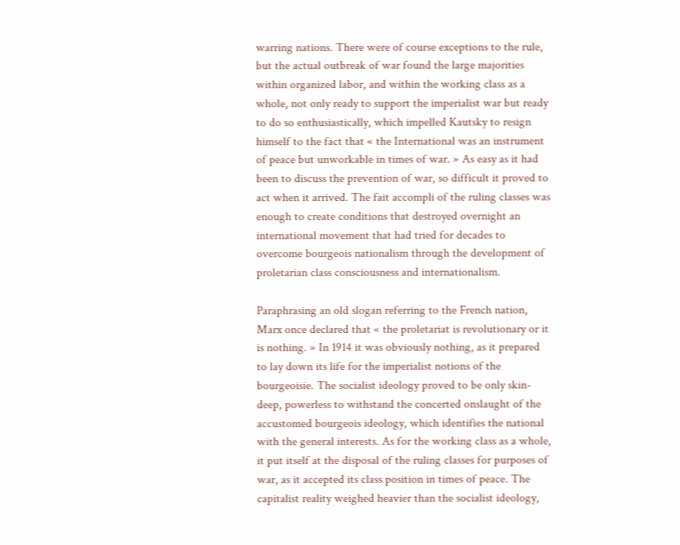warring nations. There were of course exceptions to the rule, but the actual outbreak of war found the large majorities within organized labor, and within the working class as a whole, not only ready to support the imperialist war but ready to do so enthusiastically, which impelled Kautsky to resign himself to the fact that « the International was an instrument of peace but unworkable in times of war. » As easy as it had been to discuss the prevention of war, so difficult it proved to act when it arrived. The fait accompli of the ruling classes was enough to create conditions that destroyed overnight an international movement that had tried for decades to overcome bourgeois nationalism through the development of proletarian class consciousness and internationalism.

Paraphrasing an old slogan referring to the French nation, Marx once declared that « the proletariat is revolutionary or it is nothing. » In 1914 it was obviously nothing, as it prepared to lay down its life for the imperialist notions of the bourgeoisie. The socialist ideology proved to be only skin-deep, powerless to withstand the concerted onslaught of the accustomed bourgeois ideology, which identifies the national with the general interests. As for the working class as a whole, it put itself at the disposal of the ruling classes for purposes of war, as it accepted its class position in times of peace. The capitalist reality weighed heavier than the socialist ideology,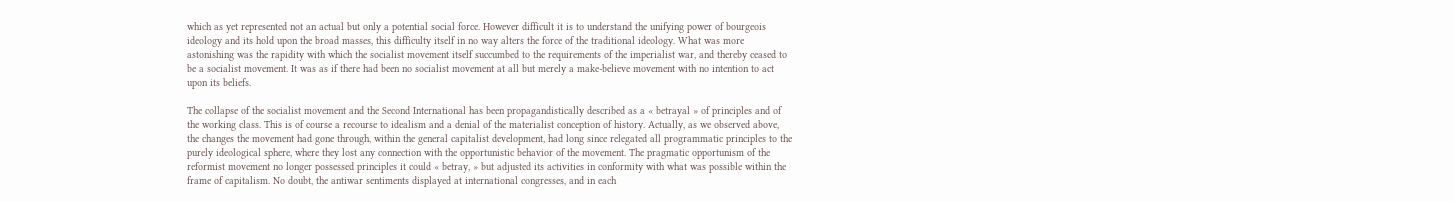which as yet represented not an actual but only a potential social force. However difficult it is to understand the unifying power of bourgeois ideology and its hold upon the broad masses, this difficulty itself in no way alters the force of the traditional ideology. What was more astonishing was the rapidity with which the socialist movement itself succumbed to the requirements of the imperialist war, and thereby ceased to be a socialist movement. It was as if there had been no socialist movement at all but merely a make-believe movement with no intention to act upon its beliefs.

The collapse of the socialist movement and the Second International has been propagandistically described as a « betrayal » of principles and of the working class. This is of course a recourse to idealism and a denial of the materialist conception of history. Actually, as we observed above, the changes the movement had gone through, within the general capitalist development, had long since relegated all programmatic principles to the purely ideological sphere, where they lost any connection with the opportunistic behavior of the movement. The pragmatic opportunism of the reformist movement no longer possessed principles it could « betray, » but adjusted its activities in conformity with what was possible within the frame of capitalism. No doubt, the antiwar sentiments displayed at international congresses, and in each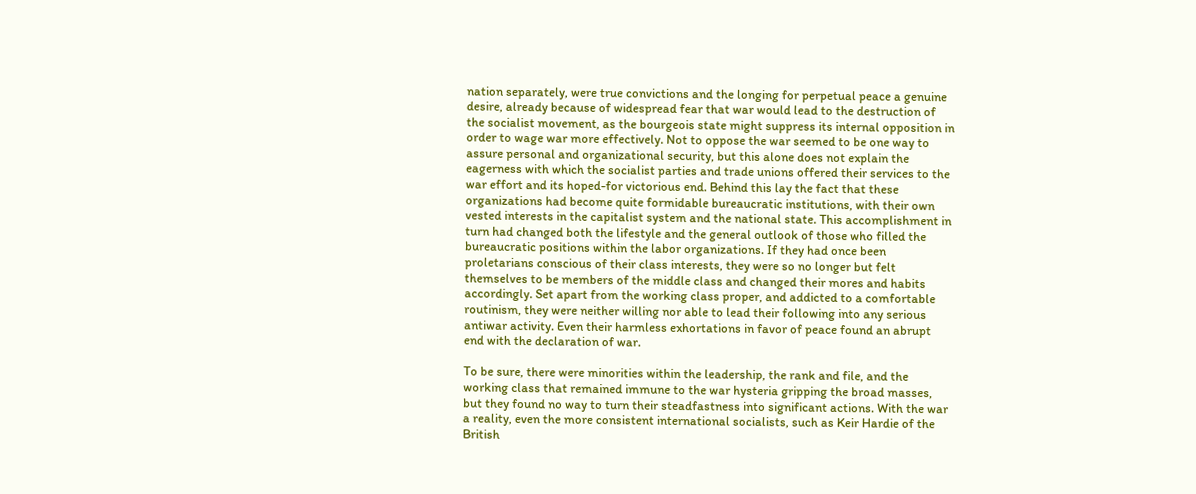nation separately, were true convictions and the longing for perpetual peace a genuine desire, already because of widespread fear that war would lead to the destruction of the socialist movement, as the bourgeois state might suppress its internal opposition in order to wage war more effectively. Not to oppose the war seemed to be one way to assure personal and organizational security, but this alone does not explain the eagerness with which the socialist parties and trade unions offered their services to the war effort and its hoped-for victorious end. Behind this lay the fact that these organizations had become quite formidable bureaucratic institutions, with their own vested interests in the capitalist system and the national state. This accomplishment in turn had changed both the lifestyle and the general outlook of those who filled the bureaucratic positions within the labor organizations. If they had once been proletarians conscious of their class interests, they were so no longer but felt themselves to be members of the middle class and changed their mores and habits accordingly. Set apart from the working class proper, and addicted to a comfortable routinism, they were neither willing nor able to lead their following into any serious antiwar activity. Even their harmless exhortations in favor of peace found an abrupt end with the declaration of war.

To be sure, there were minorities within the leadership, the rank and file, and the working class that remained immune to the war hysteria gripping the broad masses, but they found no way to turn their steadfastness into significant actions. With the war a reality, even the more consistent international socialists, such as Keir Hardie of the British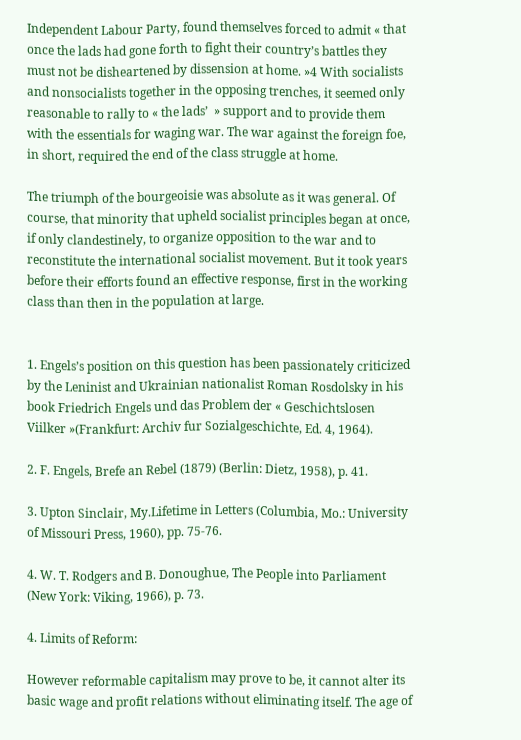Independent Labour Party, found themselves forced to admit « that once the lads had gone forth to fight their country’s battles they must not be disheartened by dissension at home. »4 With socialists and nonsocialists together in the opposing trenches, it seemed only reasonable to rally to « the lads’  » support and to provide them with the essentials for waging war. The war against the foreign foe, in short, required the end of the class struggle at home.

The triumph of the bourgeoisie was absolute as it was general. Of course, that minority that upheld socialist principles began at once, if only clandestinely, to organize opposition to the war and to reconstitute the international socialist movement. But it took years before their efforts found an effective response, first in the working class than then in the population at large.


1. Engels’s position on this question has been passionately criticized by the Leninist and Ukrainian nationalist Roman Rosdolsky in his book Friedrich Engels und das Problem der « Geschichtslosen Viilker »(Frankfurt: Archiv fur Sozialgeschichte, Ed. 4, 1964).

2. F. Engels, Brefe an Rebel (1879) (Berlin: Dietz, 1958), p. 41.

3. Upton Sinclair, My.Lifetime in Letters (Columbia, Mo.: University of Missouri Press, 1960), pp. 75-76.

4. W. T. Rodgers and B. Donoughue, The People into Parliament (New York: Viking, 1966), p. 73.

4. Limits of Reform:

However reformable capitalism may prove to be, it cannot alter its basic wage and profit relations without eliminating itself. The age of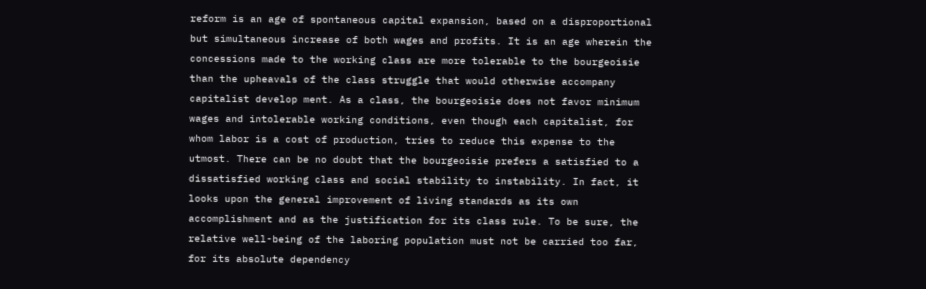reform is an age of spontaneous capital expansion, based on a disproportional but simultaneous increase of both wages and profits. It is an age wherein the concessions made to the working class are more tolerable to the bourgeoisie than the upheavals of the class struggle that would otherwise accompany capitalist develop ment. As a class, the bourgeoisie does not favor minimum wages and intolerable working conditions, even though each capitalist, for whom labor is a cost of production, tries to reduce this expense to the utmost. There can be no doubt that the bourgeoisie prefers a satisfied to a dissatisfied working class and social stability to instability. In fact, it looks upon the general improvement of living standards as its own accomplishment and as the justification for its class rule. To be sure, the relative well-being of the laboring population must not be carried too far, for its absolute dependency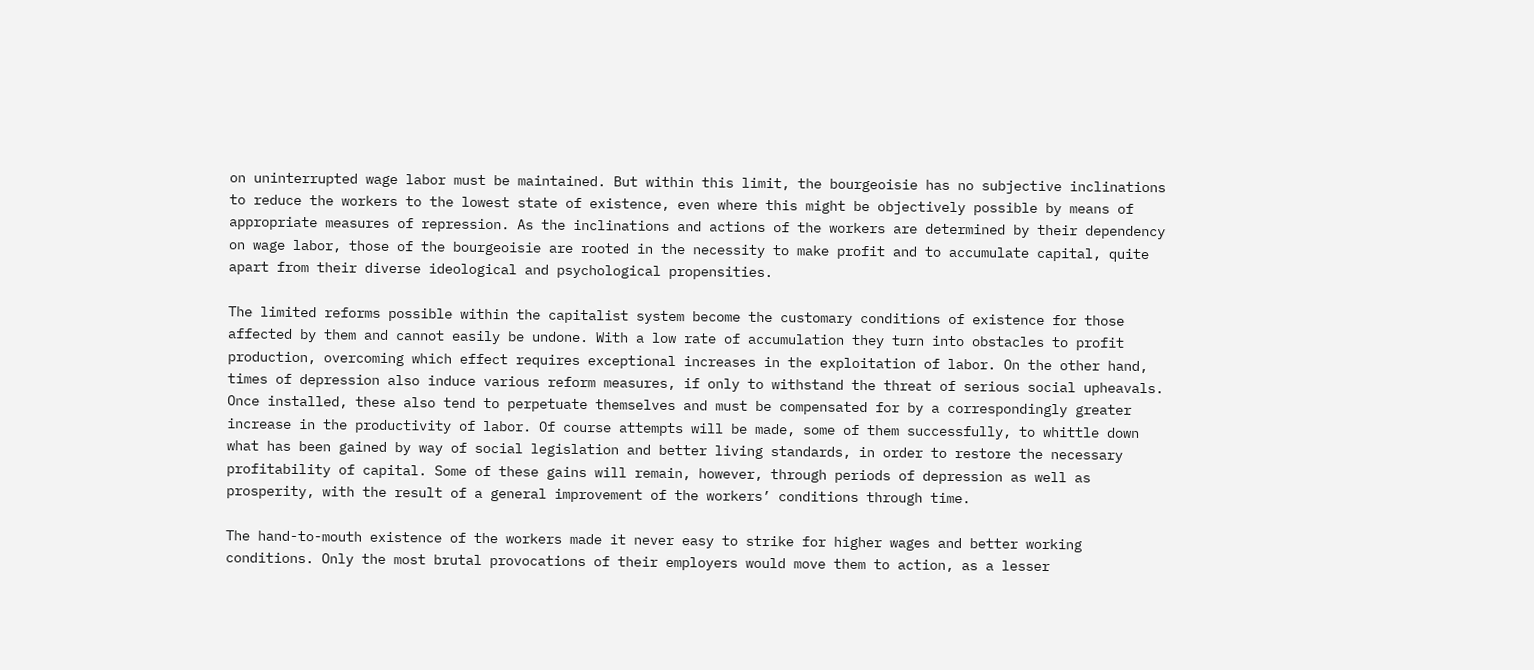on uninterrupted wage labor must be maintained. But within this limit, the bourgeoisie has no subjective inclinations to reduce the workers to the lowest state of existence, even where this might be objectively possible by means of appropriate measures of repression. As the inclinations and actions of the workers are determined by their dependency on wage labor, those of the bourgeoisie are rooted in the necessity to make profit and to accumulate capital, quite apart from their diverse ideological and psychological propensities.

The limited reforms possible within the capitalist system become the customary conditions of existence for those affected by them and cannot easily be undone. With a low rate of accumulation they turn into obstacles to profit production, overcoming which effect requires exceptional increases in the exploitation of labor. On the other hand, times of depression also induce various reform measures, if only to withstand the threat of serious social upheavals. Once installed, these also tend to perpetuate themselves and must be compensated for by a correspondingly greater increase in the productivity of labor. Of course attempts will be made, some of them successfully, to whittle down what has been gained by way of social legislation and better living standards, in order to restore the necessary profitability of capital. Some of these gains will remain, however, through periods of depression as well as prosperity, with the result of a general improvement of the workers’ conditions through time.

The hand-to-mouth existence of the workers made it never easy to strike for higher wages and better working conditions. Only the most brutal provocations of their employers would move them to action, as a lesser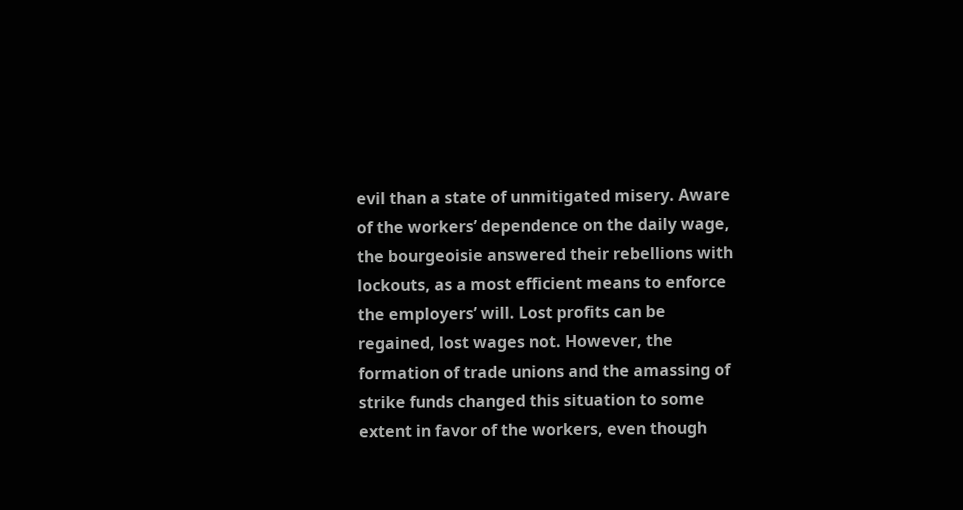evil than a state of unmitigated misery. Aware of the workers’ dependence on the daily wage, the bourgeoisie answered their rebellions with lockouts, as a most efficient means to enforce the employers’ will. Lost profits can be regained, lost wages not. However, the formation of trade unions and the amassing of strike funds changed this situation to some extent in favor of the workers, even though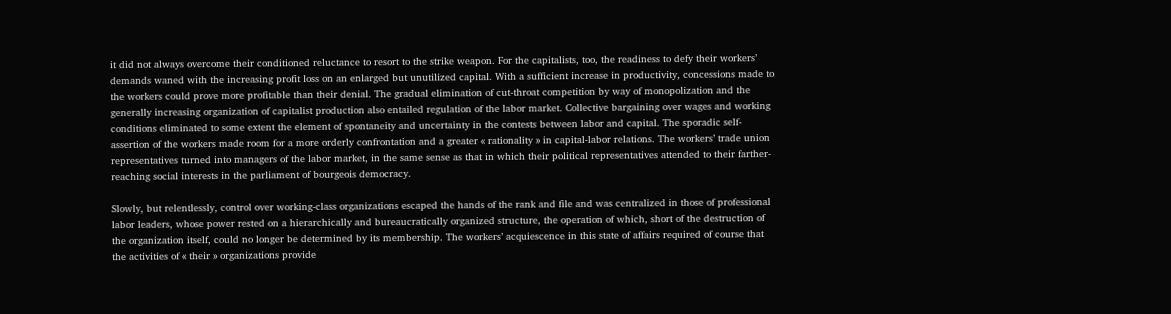it did not always overcome their conditioned reluctance to resort to the strike weapon. For the capitalists, too, the readiness to defy their workers’ demands waned with the increasing profit loss on an enlarged but unutilized capital. With a sufficient increase in productivity, concessions made to the workers could prove more profitable than their denial. The gradual elimination of cut-throat competition by way of monopolization and the generally increasing organization of capitalist production also entailed regulation of the labor market. Collective bargaining over wages and working conditions eliminated to some extent the element of spontaneity and uncertainty in the contests between labor and capital. The sporadic self-assertion of the workers made room for a more orderly confrontation and a greater « rationality » in capital-labor relations. The workers’ trade union representatives turned into managers of the labor market, in the same sense as that in which their political representatives attended to their farther-reaching social interests in the parliament of bourgeois democracy.

Slowly, but relentlessly, control over working-class organizations escaped the hands of the rank and file and was centralized in those of professional labor leaders, whose power rested on a hierarchically and bureaucratically organized structure, the operation of which, short of the destruction of the organization itself, could no longer be determined by its membership. The workers’ acquiescence in this state of affairs required of course that the activities of « their » organizations provide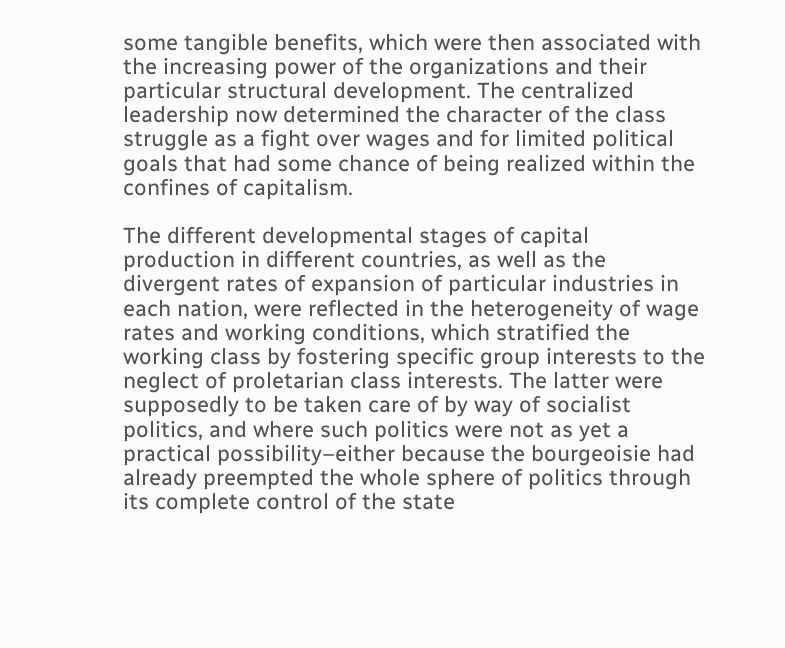some tangible benefits, which were then associated with the increasing power of the organizations and their particular structural development. The centralized leadership now determined the character of the class struggle as a fight over wages and for limited political goals that had some chance of being realized within the confines of capitalism.

The different developmental stages of capital production in different countries, as well as the divergent rates of expansion of particular industries in each nation, were reflected in the heterogeneity of wage rates and working conditions, which stratified the working class by fostering specific group interests to the neglect of proletarian class interests. The latter were supposedly to be taken care of by way of socialist politics, and where such politics were not as yet a practical possibility–either because the bourgeoisie had already preempted the whole sphere of politics through its complete control of the state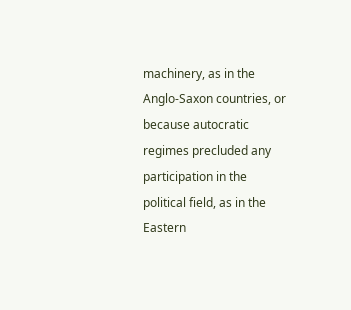machinery, as in the Anglo-Saxon countries, or because autocratic regimes precluded any participation in the political field, as in the Eastern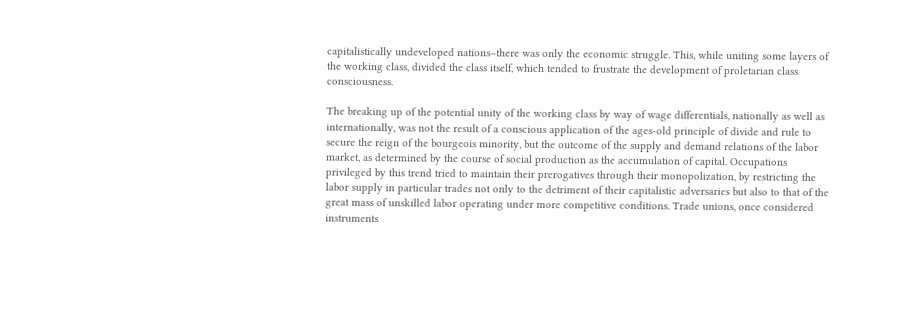capitalistically undeveloped nations–there was only the economic struggle. This, while uniting some layers of the working class, divided the class itself, which tended to frustrate the development of proletarian class consciousness.

The breaking up of the potential unity of the working class by way of wage differentials, nationally as well as internationally, was not the result of a conscious application of the ages-old principle of divide and rule to secure the reign of the bourgeois minority, but the outcome of the supply and demand relations of the labor market, as determined by the course of social production as the accumulation of capital. Occupations privileged by this trend tried to maintain their prerogatives through their monopolization, by restricting the labor supply in particular trades not only to the detriment of their capitalistic adversaries but also to that of the great mass of unskilled labor operating under more competitive conditions. Trade unions, once considered instruments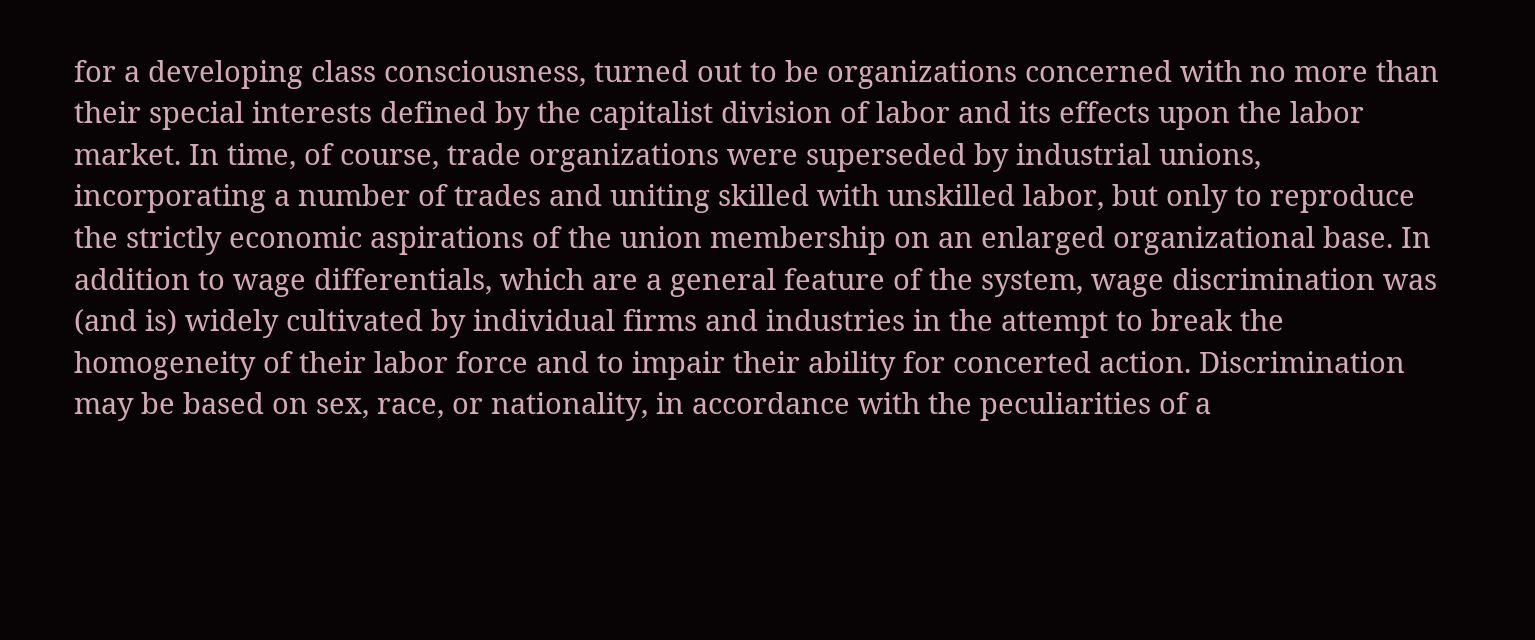for a developing class consciousness, turned out to be organizations concerned with no more than their special interests defined by the capitalist division of labor and its effects upon the labor market. In time, of course, trade organizations were superseded by industrial unions, incorporating a number of trades and uniting skilled with unskilled labor, but only to reproduce the strictly economic aspirations of the union membership on an enlarged organizational base. In addition to wage differentials, which are a general feature of the system, wage discrimination was (and is) widely cultivated by individual firms and industries in the attempt to break the homogeneity of their labor force and to impair their ability for concerted action. Discrimination may be based on sex, race, or nationality, in accordance with the peculiarities of a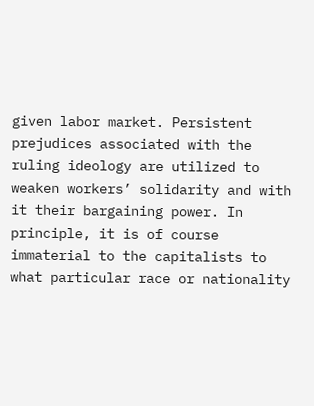given labor market. Persistent prejudices associated with the ruling ideology are utilized to weaken workers’ solidarity and with it their bargaining power. In principle, it is of course immaterial to the capitalists to what particular race or nationality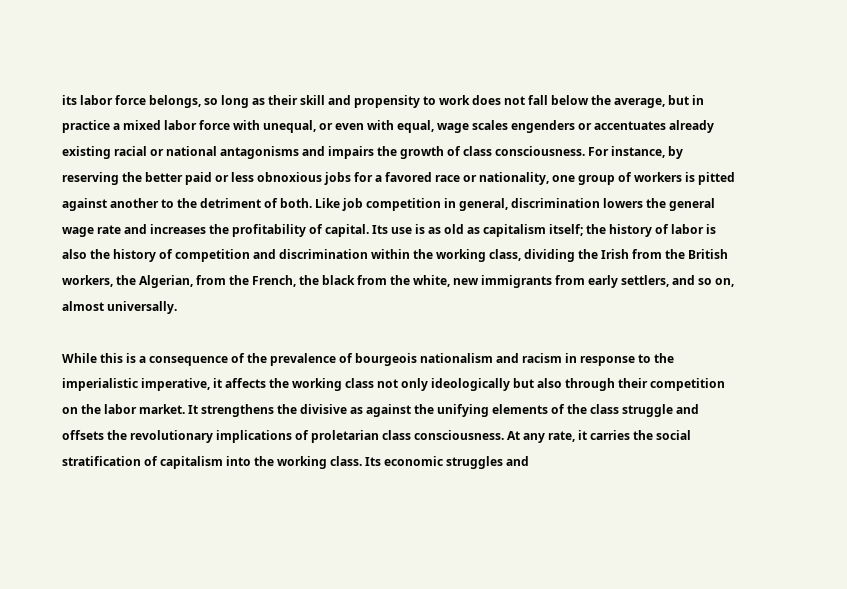its labor force belongs, so long as their skill and propensity to work does not fall below the average, but in practice a mixed labor force with unequal, or even with equal, wage scales engenders or accentuates already existing racial or national antagonisms and impairs the growth of class consciousness. For instance, by reserving the better paid or less obnoxious jobs for a favored race or nationality, one group of workers is pitted against another to the detriment of both. Like job competition in general, discrimination lowers the general wage rate and increases the profitability of capital. Its use is as old as capitalism itself; the history of labor is also the history of competition and discrimination within the working class, dividing the Irish from the British workers, the Algerian, from the French, the black from the white, new immigrants from early settlers, and so on, almost universally.

While this is a consequence of the prevalence of bourgeois nationalism and racism in response to the imperialistic imperative, it affects the working class not only ideologically but also through their competition on the labor market. It strengthens the divisive as against the unifying elements of the class struggle and offsets the revolutionary implications of proletarian class consciousness. At any rate, it carries the social stratification of capitalism into the working class. Its economic struggles and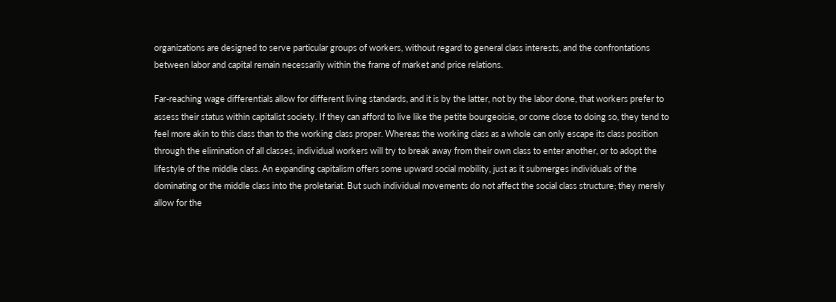organizations are designed to serve particular groups of workers, without regard to general class interests, and the confrontations between labor and capital remain necessarily within the frame of market and price relations.

Far-reaching wage differentials allow for different living standards, and it is by the latter, not by the labor done, that workers prefer to assess their status within capitalist society. If they can afford to live like the petite bourgeoisie, or come close to doing so, they tend to feel more akin to this class than to the working class proper. Whereas the working class as a whole can only escape its class position through the elimination of all classes, individual workers will try to break away from their own class to enter another, or to adopt the lifestyle of the middle class. An expanding capitalism offers some upward social mobility, just as it submerges individuals of the dominating or the middle class into the proletariat. But such individual movements do not affect the social class structure; they merely allow for the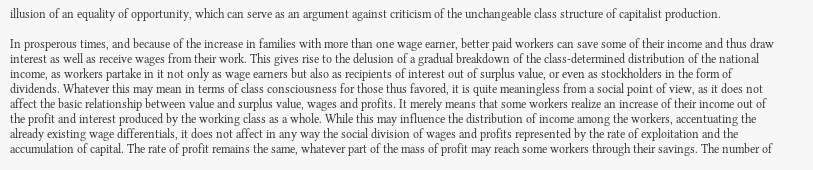illusion of an equality of opportunity, which can serve as an argument against criticism of the unchangeable class structure of capitalist production.

In prosperous times, and because of the increase in families with more than one wage earner, better paid workers can save some of their income and thus draw interest as well as receive wages from their work. This gives rise to the delusion of a gradual breakdown of the class-determined distribution of the national income, as workers partake in it not only as wage earners but also as recipients of interest out of surplus value, or even as stockholders in the form of dividends. Whatever this may mean in terms of class consciousness for those thus favored, it is quite meaningless from a social point of view, as it does not affect the basic relationship between value and surplus value, wages and profits. It merely means that some workers realize an increase of their income out of the profit and interest produced by the working class as a whole. While this may influence the distribution of income among the workers, accentuating the already existing wage differentials, it does not affect in any way the social division of wages and profits represented by the rate of exploitation and the accumulation of capital. The rate of profit remains the same, whatever part of the mass of profit may reach some workers through their savings. The number of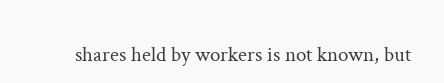shares held by workers is not known, but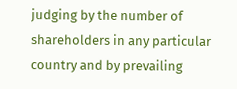judging by the number of shareholders in any particular country and by prevailing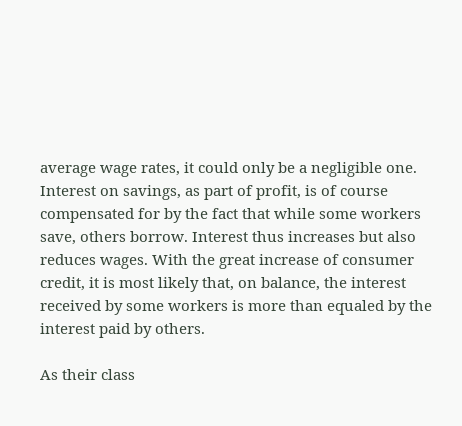average wage rates, it could only be a negligible one. Interest on savings, as part of profit, is of course compensated for by the fact that while some workers save, others borrow. Interest thus increases but also reduces wages. With the great increase of consumer credit, it is most likely that, on balance, the interest received by some workers is more than equaled by the interest paid by others.

As their class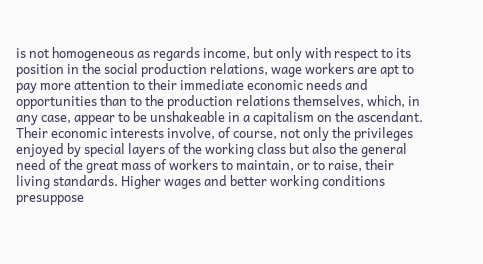is not homogeneous as regards income, but only with respect to its position in the social production relations, wage workers are apt to pay more attention to their immediate economic needs and opportunities than to the production relations themselves, which, in any case, appear to be unshakeable in a capitalism on the ascendant. Their economic interests involve, of course, not only the privileges enjoyed by special layers of the working class but also the general need of the great mass of workers to maintain, or to raise, their living standards. Higher wages and better working conditions presuppose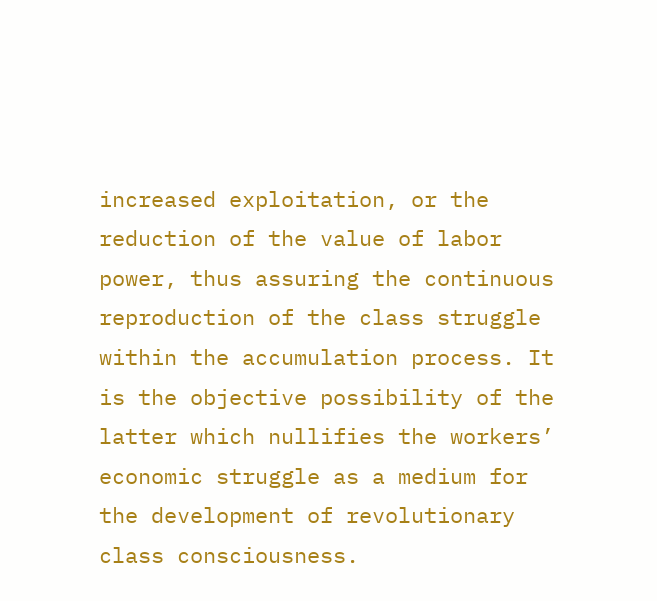increased exploitation, or the reduction of the value of labor power, thus assuring the continuous reproduction of the class struggle within the accumulation process. It is the objective possibility of the latter which nullifies the workers’ economic struggle as a medium for the development of revolutionary class consciousness.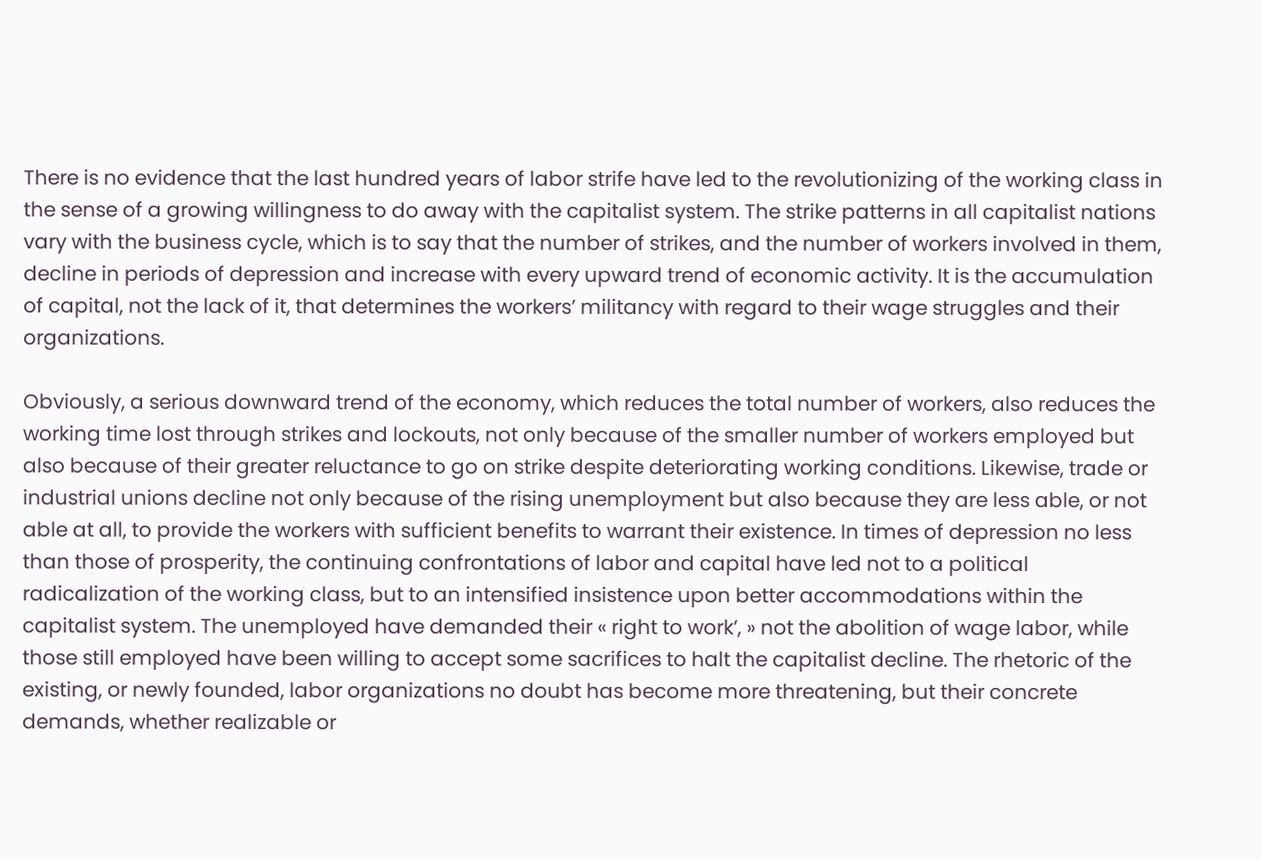There is no evidence that the last hundred years of labor strife have led to the revolutionizing of the working class in the sense of a growing willingness to do away with the capitalist system. The strike patterns in all capitalist nations vary with the business cycle, which is to say that the number of strikes, and the number of workers involved in them, decline in periods of depression and increase with every upward trend of economic activity. It is the accumulation of capital, not the lack of it, that determines the workers’ militancy with regard to their wage struggles and their organizations.

Obviously, a serious downward trend of the economy, which reduces the total number of workers, also reduces the working time lost through strikes and lockouts, not only because of the smaller number of workers employed but also because of their greater reluctance to go on strike despite deteriorating working conditions. Likewise, trade or industrial unions decline not only because of the rising unemployment but also because they are less able, or not able at all, to provide the workers with sufficient benefits to warrant their existence. In times of depression no less than those of prosperity, the continuing confrontations of labor and capital have led not to a political radicalization of the working class, but to an intensified insistence upon better accommodations within the capitalist system. The unemployed have demanded their « right to work’, » not the abolition of wage labor, while those still employed have been willing to accept some sacrifices to halt the capitalist decline. The rhetoric of the existing, or newly founded, labor organizations no doubt has become more threatening, but their concrete demands, whether realizable or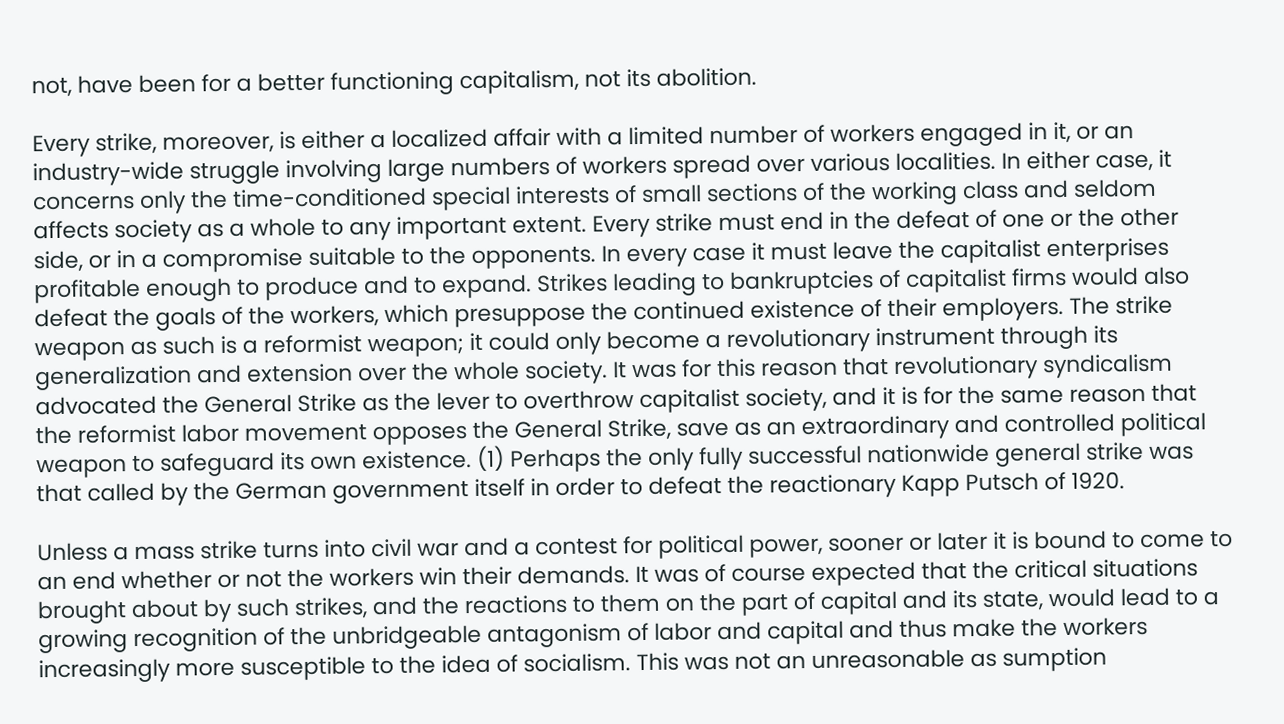not, have been for a better functioning capitalism, not its abolition.

Every strike, moreover, is either a localized affair with a limited number of workers engaged in it, or an industry-wide struggle involving large numbers of workers spread over various localities. In either case, it concerns only the time-conditioned special interests of small sections of the working class and seldom affects society as a whole to any important extent. Every strike must end in the defeat of one or the other side, or in a compromise suitable to the opponents. In every case it must leave the capitalist enterprises profitable enough to produce and to expand. Strikes leading to bankruptcies of capitalist firms would also defeat the goals of the workers, which presuppose the continued existence of their employers. The strike weapon as such is a reformist weapon; it could only become a revolutionary instrument through its generalization and extension over the whole society. It was for this reason that revolutionary syndicalism advocated the General Strike as the lever to overthrow capitalist society, and it is for the same reason that the reformist labor movement opposes the General Strike, save as an extraordinary and controlled political weapon to safeguard its own existence. (1) Perhaps the only fully successful nationwide general strike was that called by the German government itself in order to defeat the reactionary Kapp Putsch of 1920.

Unless a mass strike turns into civil war and a contest for political power, sooner or later it is bound to come to an end whether or not the workers win their demands. It was of course expected that the critical situations brought about by such strikes, and the reactions to them on the part of capital and its state, would lead to a growing recognition of the unbridgeable antagonism of labor and capital and thus make the workers increasingly more susceptible to the idea of socialism. This was not an unreasonable as sumption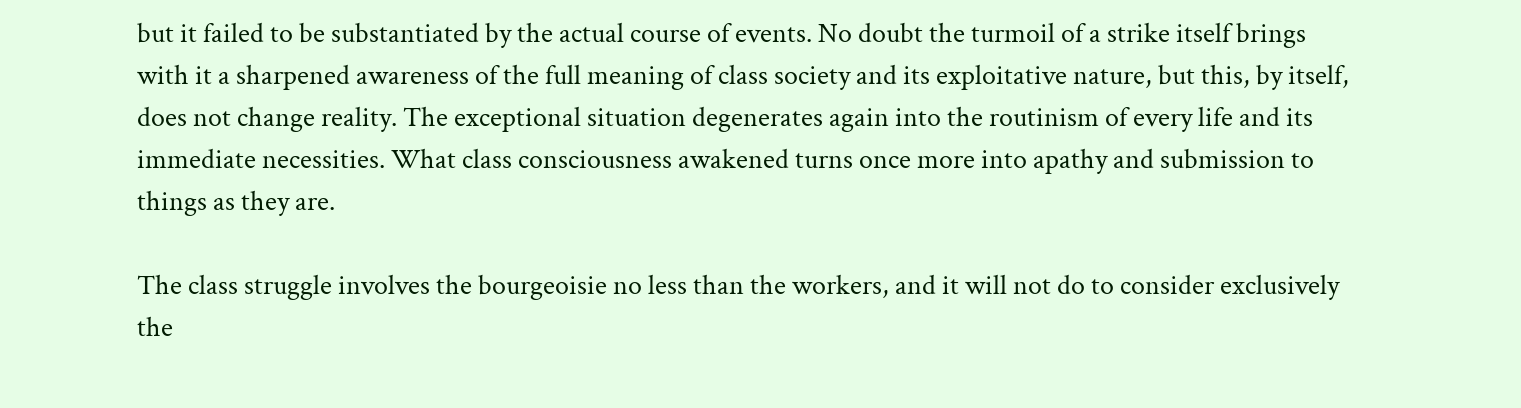but it failed to be substantiated by the actual course of events. No doubt the turmoil of a strike itself brings with it a sharpened awareness of the full meaning of class society and its exploitative nature, but this, by itself, does not change reality. The exceptional situation degenerates again into the routinism of every life and its immediate necessities. What class consciousness awakened turns once more into apathy and submission to things as they are.

The class struggle involves the bourgeoisie no less than the workers, and it will not do to consider exclusively the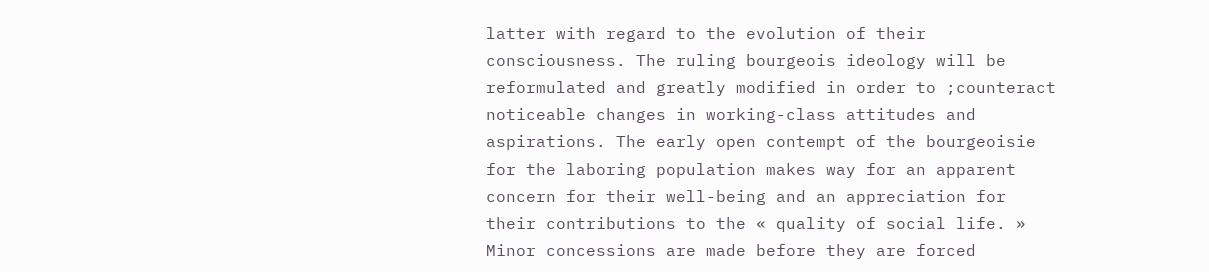latter with regard to the evolution of their consciousness. The ruling bourgeois ideology will be reformulated and greatly modified in order to ;counteract noticeable changes in working-class attitudes and aspirations. The early open contempt of the bourgeoisie for the laboring population makes way for an apparent concern for their well-being and an appreciation for their contributions to the « quality of social life. » Minor concessions are made before they are forced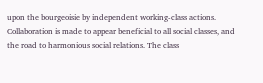upon the bourgeoisie by independent working-class actions. Collaboration is made to appear beneficial to all social classes, and the road to harmonious social relations. The class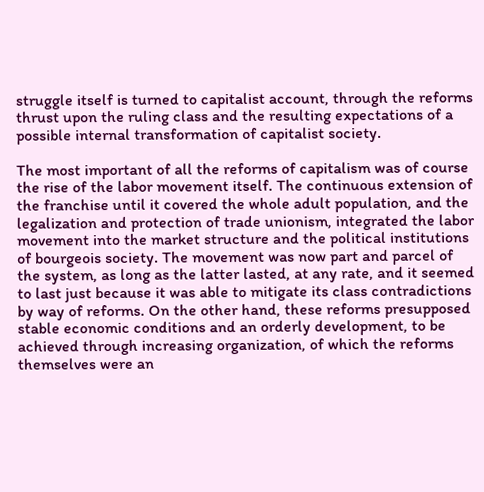struggle itself is turned to capitalist account, through the reforms thrust upon the ruling class and the resulting expectations of a possible internal transformation of capitalist society.

The most important of all the reforms of capitalism was of course the rise of the labor movement itself. The continuous extension of the franchise until it covered the whole adult population, and the legalization and protection of trade unionism, integrated the labor movement into the market structure and the political institutions of bourgeois society. The movement was now part and parcel of the system, as long as the latter lasted, at any rate, and it seemed to last just because it was able to mitigate its class contradictions by way of reforms. On the other hand, these reforms presupposed stable economic conditions and an orderly development, to be achieved through increasing organization, of which the reforms themselves were an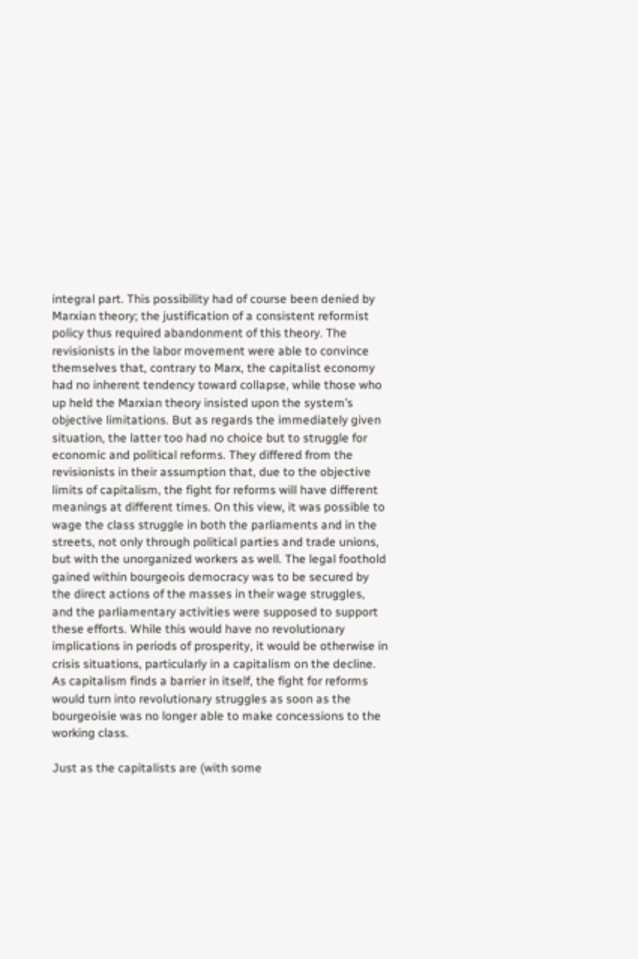integral part. This possibility had of course been denied by Marxian theory; the justification of a consistent reformist policy thus required abandonment of this theory. The revisionists in the labor movement were able to convince themselves that, contrary to Marx, the capitalist economy had no inherent tendency toward collapse, while those who up held the Marxian theory insisted upon the system’s objective limitations. But as regards the immediately given situation, the latter too had no choice but to struggle for economic and political reforms. They differed from the revisionists in their assumption that, due to the objective limits of capitalism, the fight for reforms will have different meanings at different times. On this view, it was possible to wage the class struggle in both the parliaments and in the streets, not only through political parties and trade unions, but with the unorganized workers as well. The legal foothold gained within bourgeois democracy was to be secured by the direct actions of the masses in their wage struggles, and the parliamentary activities were supposed to support these efforts. While this would have no revolutionary implications in periods of prosperity, it would be otherwise in crisis situations, particularly in a capitalism on the decline. As capitalism finds a barrier in itself, the fight for reforms would turn into revolutionary struggles as soon as the bourgeoisie was no longer able to make concessions to the working class.

Just as the capitalists are (with some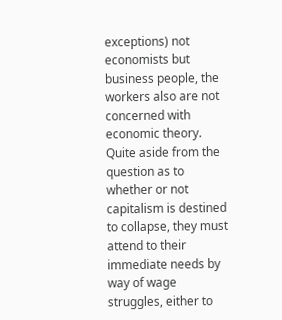exceptions) not economists but business people, the workers also are not concerned with economic theory. Quite aside from the question as to whether or not capitalism is destined to collapse, they must attend to their immediate needs by way of wage struggles, either to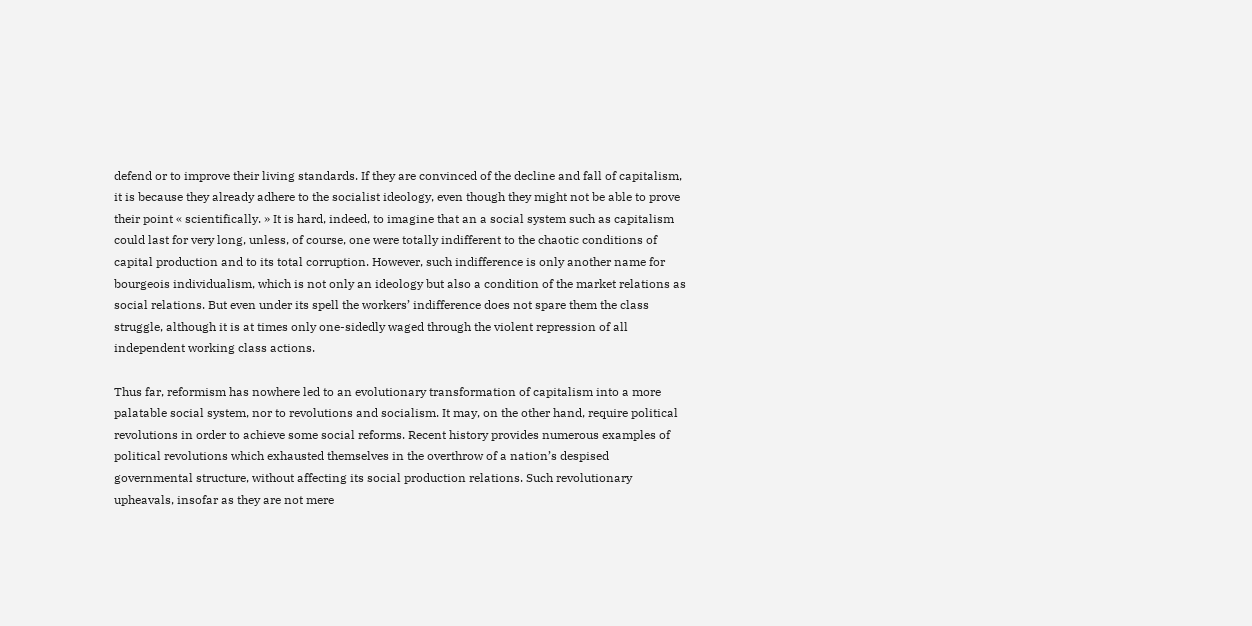defend or to improve their living standards. If they are convinced of the decline and fall of capitalism, it is because they already adhere to the socialist ideology, even though they might not be able to prove their point « scientifically. » It is hard, indeed, to imagine that an a social system such as capitalism could last for very long, unless, of course, one were totally indifferent to the chaotic conditions of capital production and to its total corruption. However, such indifference is only another name for bourgeois individualism, which is not only an ideology but also a condition of the market relations as social relations. But even under its spell the workers’ indifference does not spare them the class struggle, although it is at times only one-sidedly waged through the violent repression of all independent working class actions.

Thus far, reformism has nowhere led to an evolutionary transformation of capitalism into a more palatable social system, nor to revolutions and socialism. It may, on the other hand, require political revolutions in order to achieve some social reforms. Recent history provides numerous examples of political revolutions which exhausted themselves in the overthrow of a nation’s despised governmental structure, without affecting its social production relations. Such revolutionary upheavals, insofar as they are not mere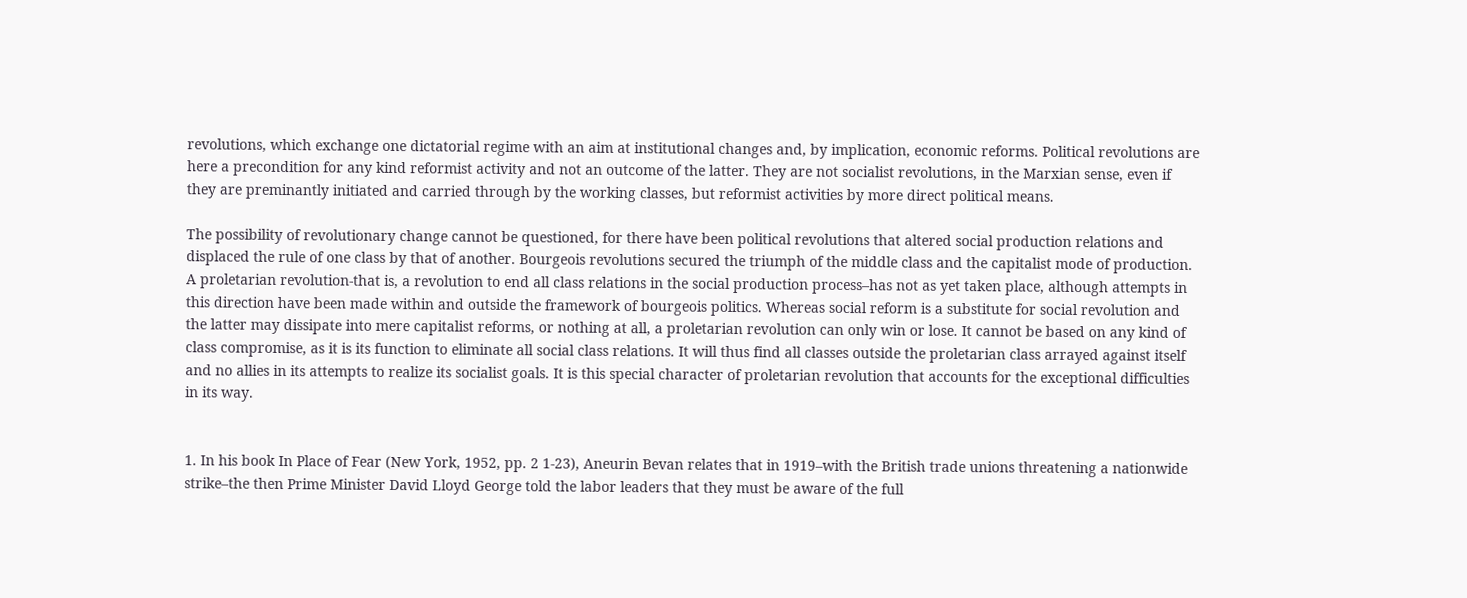revolutions, which exchange one dictatorial regime with an aim at institutional changes and, by implication, economic reforms. Political revolutions are here a precondition for any kind reformist activity and not an outcome of the latter. They are not socialist revolutions, in the Marxian sense, even if they are preminantly initiated and carried through by the working classes, but reformist activities by more direct political means.

The possibility of revolutionary change cannot be questioned, for there have been political revolutions that altered social production relations and displaced the rule of one class by that of another. Bourgeois revolutions secured the triumph of the middle class and the capitalist mode of production. A proletarian revolution-that is, a revolution to end all class relations in the social production process–has not as yet taken place, although attempts in this direction have been made within and outside the framework of bourgeois politics. Whereas social reform is a substitute for social revolution and the latter may dissipate into mere capitalist reforms, or nothing at all, a proletarian revolution can only win or lose. It cannot be based on any kind of class compromise, as it is its function to eliminate all social class relations. It will thus find all classes outside the proletarian class arrayed against itself and no allies in its attempts to realize its socialist goals. It is this special character of proletarian revolution that accounts for the exceptional difficulties in its way.


1. In his book In Place of Fear (New York, 1952, pp. 2 1-23), Aneurin Bevan relates that in 1919–with the British trade unions threatening a nationwide strike–the then Prime Minister David Lloyd George told the labor leaders that they must be aware of the full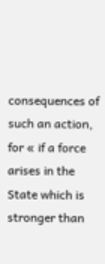consequences of such an action, for « if a force arises in the State which is stronger than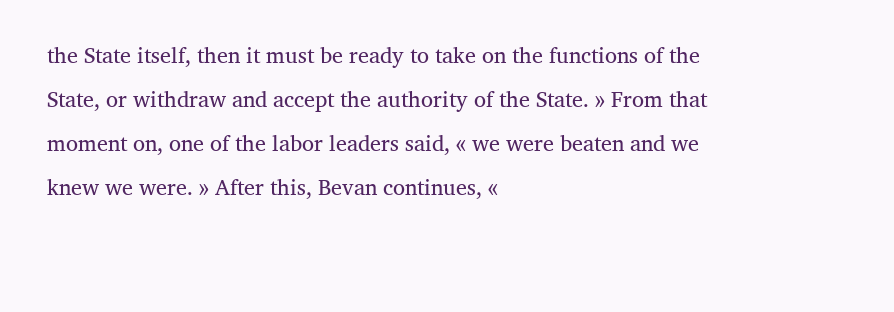the State itself, then it must be ready to take on the functions of the State, or withdraw and accept the authority of the State. » From that moment on, one of the labor leaders said, « we were beaten and we knew we were. » After this, Bevan continues, «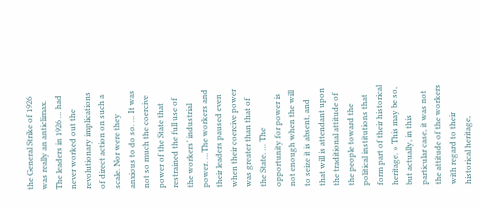the General Strike of 1926 was really an anticlimax. The leaders in 1926 … had never worked out the revolutionary implications of direct action on such a scale. Nor were they anxious to do so. … It was not so much the coercive power of the State that restrained the full use of the workers’ industrial power. …The workers and their leaders paused even when their coercive power was greater than that of the State. … The opportunity for power is not enough when the will to seize it is absent, and that will is attendant upon the traditional attitude of the people toward the political institutions that form part of their historical heritage. » This may be so, but actually, in this particular case, it was not the attitude of the workers with regard to their historical heritage,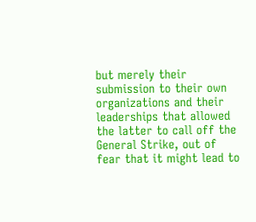but merely their submission to their own organizations and their leaderships that allowed the latter to call off the General Strike, out of fear that it might lead to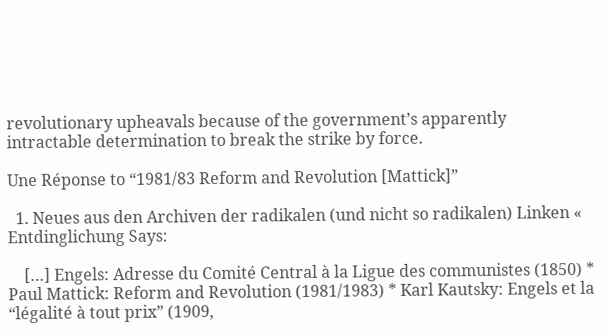revolutionary upheavals because of the government’s apparently intractable determination to break the strike by force.

Une Réponse to “1981/83 Reform and Revolution [Mattick]”

  1. Neues aus den Archiven der radikalen (und nicht so radikalen) Linken « Entdinglichung Says:

    […] Engels: Adresse du Comité Central à la Ligue des communistes (1850) * Paul Mattick: Reform and Revolution (1981/1983) * Karl Kautsky: Engels et la “légalité à tout prix” (1909,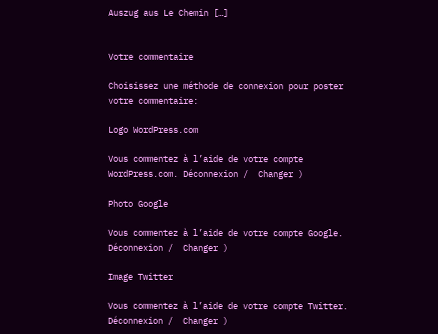Auszug aus Le Chemin […]


Votre commentaire

Choisissez une méthode de connexion pour poster votre commentaire:

Logo WordPress.com

Vous commentez à l’aide de votre compte WordPress.com. Déconnexion /  Changer )

Photo Google

Vous commentez à l’aide de votre compte Google. Déconnexion /  Changer )

Image Twitter

Vous commentez à l’aide de votre compte Twitter. Déconnexion /  Changer )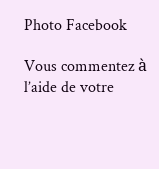Photo Facebook

Vous commentez à l’aide de votre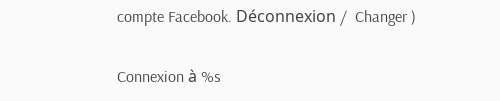compte Facebook. Déconnexion /  Changer )

Connexion à %s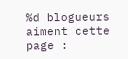%d blogueurs aiment cette page :